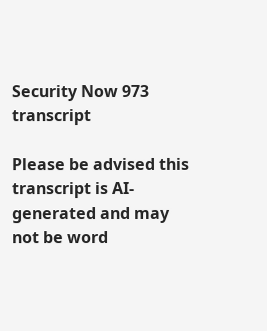Security Now 973 transcript

Please be advised this transcript is AI-generated and may not be word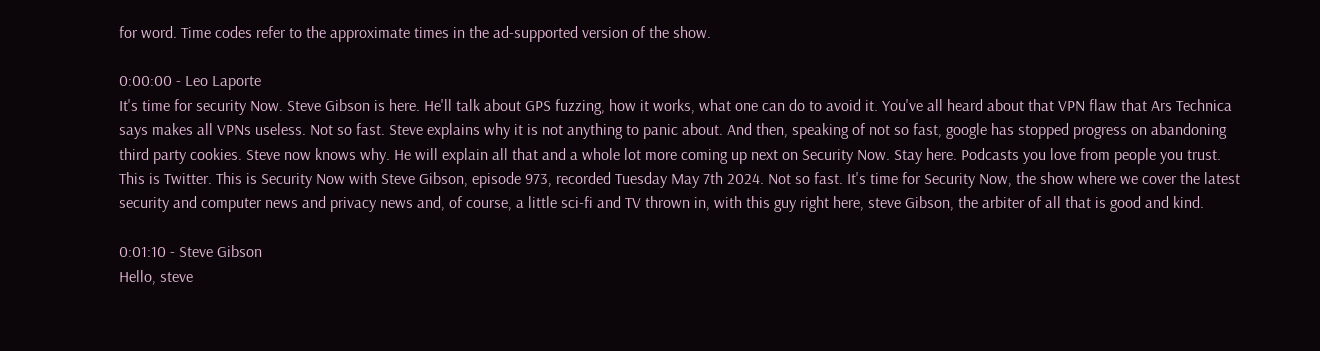for word. Time codes refer to the approximate times in the ad-supported version of the show.

0:00:00 - Leo Laporte
It's time for security Now. Steve Gibson is here. He'll talk about GPS fuzzing, how it works, what one can do to avoid it. You've all heard about that VPN flaw that Ars Technica says makes all VPNs useless. Not so fast. Steve explains why it is not anything to panic about. And then, speaking of not so fast, google has stopped progress on abandoning third party cookies. Steve now knows why. He will explain all that and a whole lot more coming up next on Security Now. Stay here. Podcasts you love from people you trust. This is Twitter. This is Security Now with Steve Gibson, episode 973, recorded Tuesday May 7th 2024. Not so fast. It's time for Security Now, the show where we cover the latest security and computer news and privacy news and, of course, a little sci-fi and TV thrown in, with this guy right here, steve Gibson, the arbiter of all that is good and kind.

0:01:10 - Steve Gibson
Hello, steve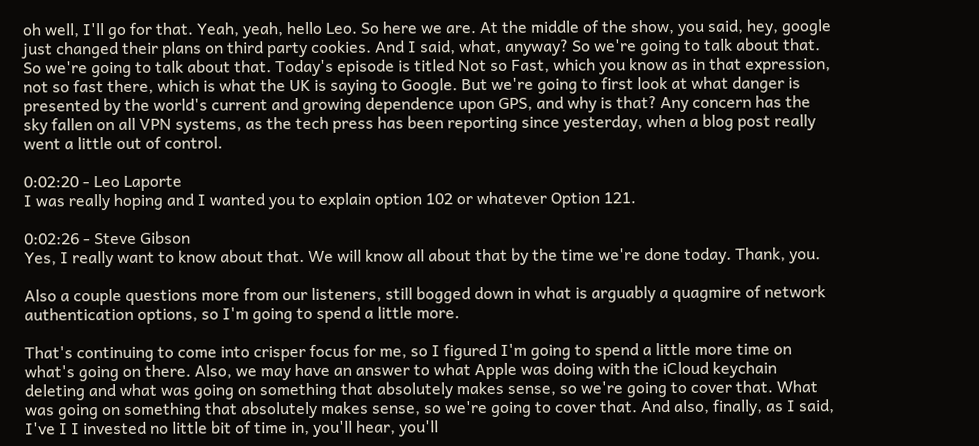oh well, I'll go for that. Yeah, yeah, hello Leo. So here we are. At the middle of the show, you said, hey, google just changed their plans on third party cookies. And I said, what, anyway? So we're going to talk about that. So we're going to talk about that. Today's episode is titled Not so Fast, which you know as in that expression, not so fast there, which is what the UK is saying to Google. But we're going to first look at what danger is presented by the world's current and growing dependence upon GPS, and why is that? Any concern has the sky fallen on all VPN systems, as the tech press has been reporting since yesterday, when a blog post really went a little out of control.

0:02:20 - Leo Laporte
I was really hoping and I wanted you to explain option 102 or whatever Option 121.

0:02:26 - Steve Gibson
Yes, I really want to know about that. We will know all about that by the time we're done today. Thank, you.

Also a couple questions more from our listeners, still bogged down in what is arguably a quagmire of network authentication options, so I'm going to spend a little more.

That's continuing to come into crisper focus for me, so I figured I'm going to spend a little more time on what's going on there. Also, we may have an answer to what Apple was doing with the iCloud keychain deleting and what was going on something that absolutely makes sense, so we're going to cover that. What was going on something that absolutely makes sense, so we're going to cover that. And also, finally, as I said, I've I I invested no little bit of time in, you'll hear, you'll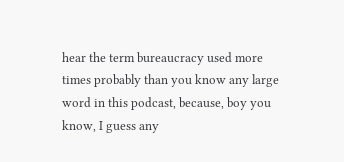hear the term bureaucracy used more times probably than you know any large word in this podcast, because, boy you know, I guess any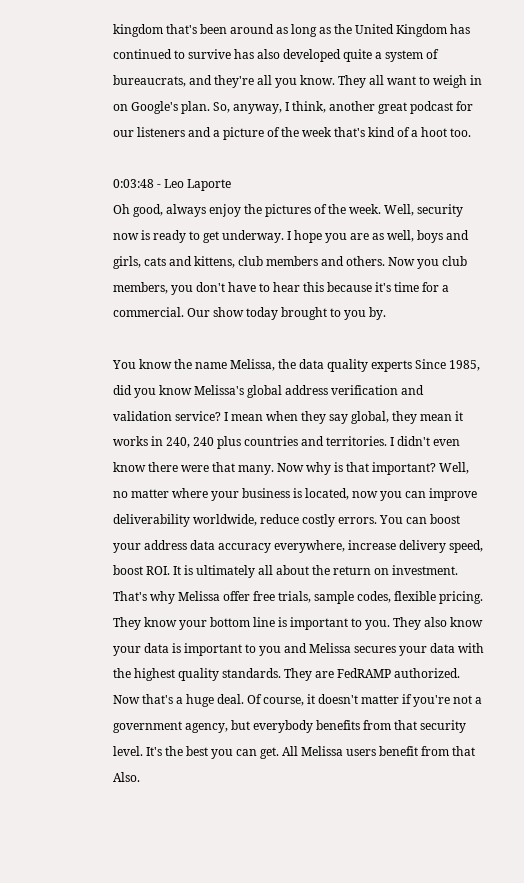kingdom that's been around as long as the United Kingdom has continued to survive has also developed quite a system of bureaucrats, and they're all you know. They all want to weigh in on Google's plan. So, anyway, I think, another great podcast for our listeners and a picture of the week that's kind of a hoot too.

0:03:48 - Leo Laporte
Oh good, always enjoy the pictures of the week. Well, security now is ready to get underway. I hope you are as well, boys and girls, cats and kittens, club members and others. Now you club members, you don't have to hear this because it's time for a commercial. Our show today brought to you by.

You know the name Melissa, the data quality experts Since 1985, did you know Melissa's global address verification and validation service? I mean when they say global, they mean it works in 240, 240 plus countries and territories. I didn't even know there were that many. Now why is that important? Well, no matter where your business is located, now you can improve deliverability worldwide, reduce costly errors. You can boost your address data accuracy everywhere, increase delivery speed, boost ROI. It is ultimately all about the return on investment. That's why Melissa offer free trials, sample codes, flexible pricing. They know your bottom line is important to you. They also know your data is important to you and Melissa secures your data with the highest quality standards. They are FedRAMP authorized. Now that's a huge deal. Of course, it doesn't matter if you're not a government agency, but everybody benefits from that security level. It's the best you can get. All Melissa users benefit from that Also.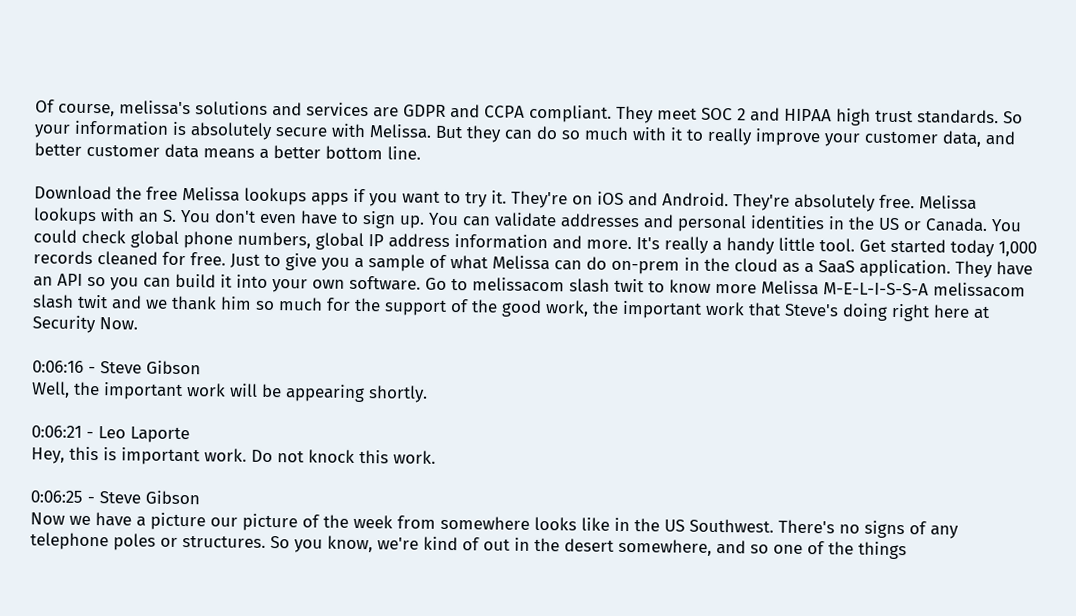Of course, melissa's solutions and services are GDPR and CCPA compliant. They meet SOC 2 and HIPAA high trust standards. So your information is absolutely secure with Melissa. But they can do so much with it to really improve your customer data, and better customer data means a better bottom line.

Download the free Melissa lookups apps if you want to try it. They're on iOS and Android. They're absolutely free. Melissa lookups with an S. You don't even have to sign up. You can validate addresses and personal identities in the US or Canada. You could check global phone numbers, global IP address information and more. It's really a handy little tool. Get started today 1,000 records cleaned for free. Just to give you a sample of what Melissa can do on-prem in the cloud as a SaaS application. They have an API so you can build it into your own software. Go to melissacom slash twit to know more Melissa M-E-L-I-S-S-A melissacom slash twit and we thank him so much for the support of the good work, the important work that Steve's doing right here at Security Now.

0:06:16 - Steve Gibson
Well, the important work will be appearing shortly.

0:06:21 - Leo Laporte
Hey, this is important work. Do not knock this work.

0:06:25 - Steve Gibson
Now we have a picture our picture of the week from somewhere looks like in the US Southwest. There's no signs of any telephone poles or structures. So you know, we're kind of out in the desert somewhere, and so one of the things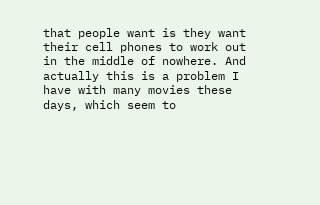that people want is they want their cell phones to work out in the middle of nowhere. And actually this is a problem I have with many movies these days, which seem to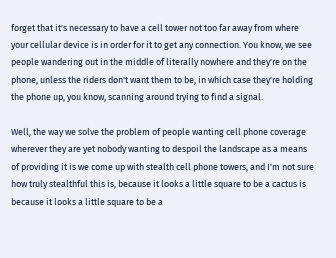forget that it's necessary to have a cell tower not too far away from where your cellular device is in order for it to get any connection. You know, we see people wandering out in the middle of literally nowhere and they're on the phone, unless the riders don't want them to be, in which case they're holding the phone up, you know, scanning around trying to find a signal.

Well, the way we solve the problem of people wanting cell phone coverage wherever they are yet nobody wanting to despoil the landscape as a means of providing it is we come up with stealth cell phone towers, and I'm not sure how truly stealthful this is, because it looks a little square to be a cactus is because it looks a little square to be a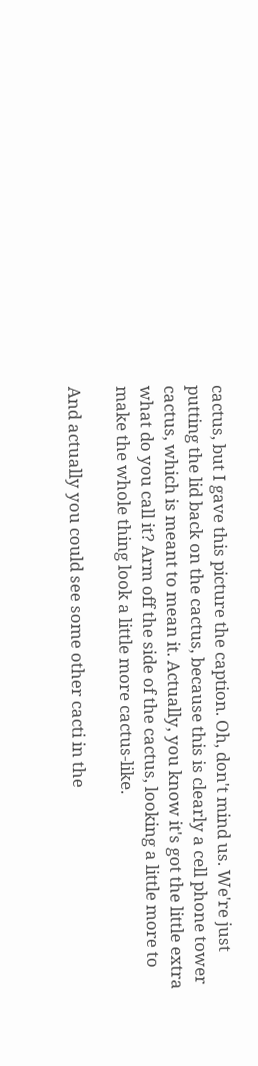cactus, but I gave this picture the caption. Oh, don't mind us. We're just putting the lid back on the cactus, because this is clearly a cell phone tower cactus, which is meant to mean it. Actually, you know it's got the little extra what do you call it? Arm off the side of the cactus, looking a little more to make the whole thing look a little more cactus-like.

And actually you could see some other cacti in the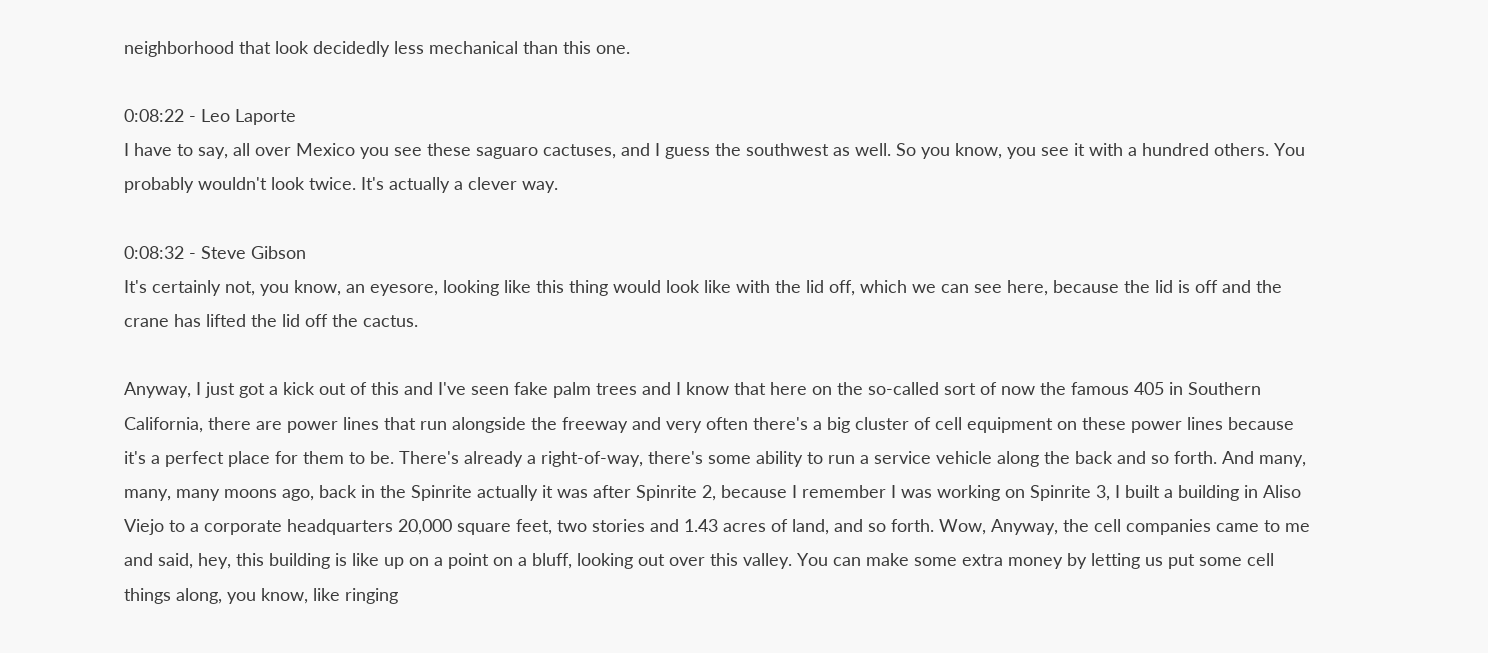neighborhood that look decidedly less mechanical than this one.

0:08:22 - Leo Laporte
I have to say, all over Mexico you see these saguaro cactuses, and I guess the southwest as well. So you know, you see it with a hundred others. You probably wouldn't look twice. It's actually a clever way.

0:08:32 - Steve Gibson
It's certainly not, you know, an eyesore, looking like this thing would look like with the lid off, which we can see here, because the lid is off and the crane has lifted the lid off the cactus.

Anyway, I just got a kick out of this and I've seen fake palm trees and I know that here on the so-called sort of now the famous 405 in Southern California, there are power lines that run alongside the freeway and very often there's a big cluster of cell equipment on these power lines because it's a perfect place for them to be. There's already a right-of-way, there's some ability to run a service vehicle along the back and so forth. And many, many, many moons ago, back in the Spinrite actually it was after Spinrite 2, because I remember I was working on Spinrite 3, I built a building in Aliso Viejo to a corporate headquarters 20,000 square feet, two stories and 1.43 acres of land, and so forth. Wow, Anyway, the cell companies came to me and said, hey, this building is like up on a point on a bluff, looking out over this valley. You can make some extra money by letting us put some cell things along, you know, like ringing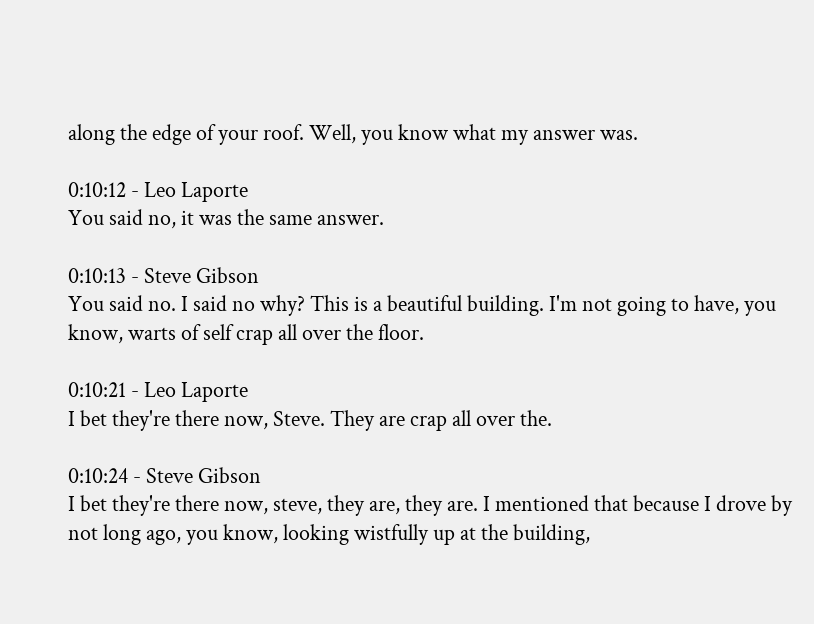along the edge of your roof. Well, you know what my answer was.

0:10:12 - Leo Laporte
You said no, it was the same answer.

0:10:13 - Steve Gibson
You said no. I said no why? This is a beautiful building. I'm not going to have, you know, warts of self crap all over the floor.

0:10:21 - Leo Laporte
I bet they're there now, Steve. They are crap all over the.

0:10:24 - Steve Gibson
I bet they're there now, steve, they are, they are. I mentioned that because I drove by not long ago, you know, looking wistfully up at the building,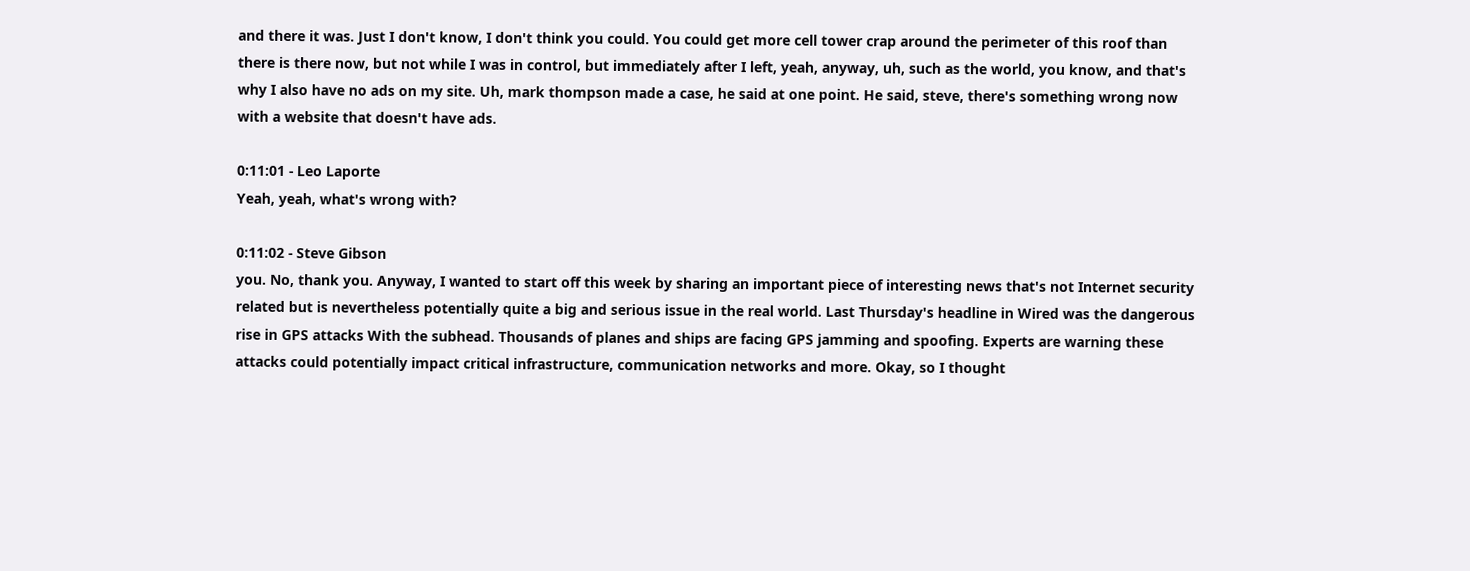and there it was. Just I don't know, I don't think you could. You could get more cell tower crap around the perimeter of this roof than there is there now, but not while I was in control, but immediately after I left, yeah, anyway, uh, such as the world, you know, and that's why I also have no ads on my site. Uh, mark thompson made a case, he said at one point. He said, steve, there's something wrong now with a website that doesn't have ads.

0:11:01 - Leo Laporte
Yeah, yeah, what's wrong with?

0:11:02 - Steve Gibson
you. No, thank you. Anyway, I wanted to start off this week by sharing an important piece of interesting news that's not Internet security related but is nevertheless potentially quite a big and serious issue in the real world. Last Thursday's headline in Wired was the dangerous rise in GPS attacks With the subhead. Thousands of planes and ships are facing GPS jamming and spoofing. Experts are warning these attacks could potentially impact critical infrastructure, communication networks and more. Okay, so I thought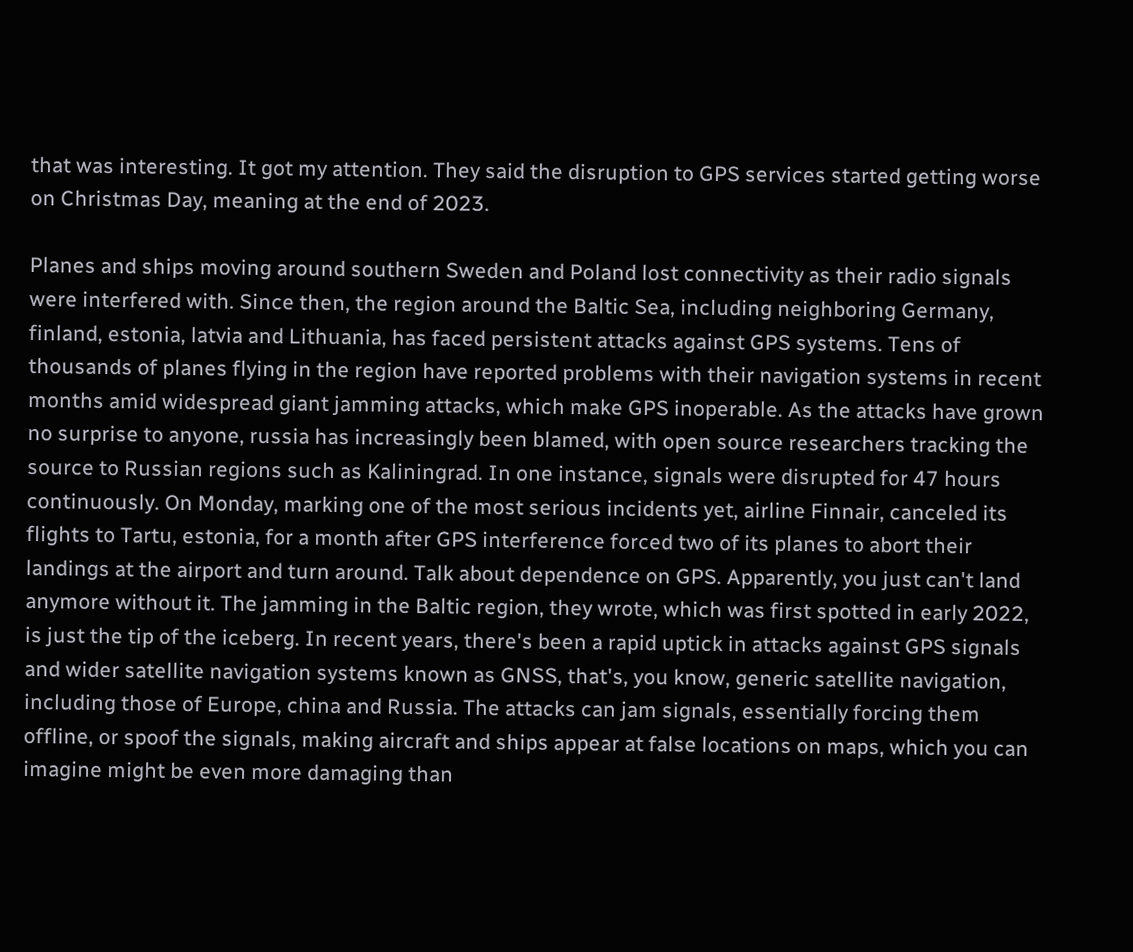that was interesting. It got my attention. They said the disruption to GPS services started getting worse on Christmas Day, meaning at the end of 2023.

Planes and ships moving around southern Sweden and Poland lost connectivity as their radio signals were interfered with. Since then, the region around the Baltic Sea, including neighboring Germany, finland, estonia, latvia and Lithuania, has faced persistent attacks against GPS systems. Tens of thousands of planes flying in the region have reported problems with their navigation systems in recent months amid widespread giant jamming attacks, which make GPS inoperable. As the attacks have grown no surprise to anyone, russia has increasingly been blamed, with open source researchers tracking the source to Russian regions such as Kaliningrad. In one instance, signals were disrupted for 47 hours continuously. On Monday, marking one of the most serious incidents yet, airline Finnair, canceled its flights to Tartu, estonia, for a month after GPS interference forced two of its planes to abort their landings at the airport and turn around. Talk about dependence on GPS. Apparently, you just can't land anymore without it. The jamming in the Baltic region, they wrote, which was first spotted in early 2022, is just the tip of the iceberg. In recent years, there's been a rapid uptick in attacks against GPS signals and wider satellite navigation systems known as GNSS, that's, you know, generic satellite navigation, including those of Europe, china and Russia. The attacks can jam signals, essentially forcing them offline, or spoof the signals, making aircraft and ships appear at false locations on maps, which you can imagine might be even more damaging than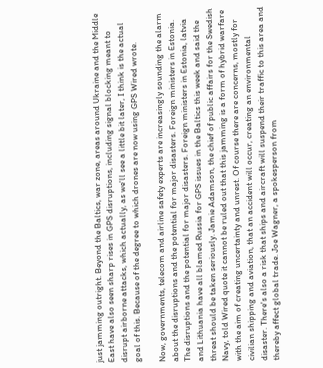just jamming outright. Beyond the Baltics, war zone, areas around Ukraine and the Middle East have also seen sharp rises in GPS disruptions, including signal blocking meant to disrupt airborne attacks, which actually, as we'll see a little bit later, I think is the actual goal of this. Because of the degree to which drones are now using GPS Wired wrote.

Now, governments, telecom and airline safety experts are increasingly sounding the alarm about the disruptions and the potential for major disasters. Foreign ministers in Estonia. The disruptions and the potential for major disasters. Foreign ministers in Estonia, latvia and Lithuania have all blamed Russia for GPS issues in the Baltics this week and said the threat should be taken seriously. Jamie Adamson, the chief of public affairs for the Swedish Navy, told Wired quote it cannot be ruled out that this jamming is a form of hybrid warfare with the aim of creating uncertainty and unrest. Of course there are concerns, mostly for civilian shipping and aviation, that an accident will occur, creating an environmental disaster. There's also a risk that ships and aircraft will suspend their traffic to this area and thereby affect global trade. Joe Wagner, a spokesperson from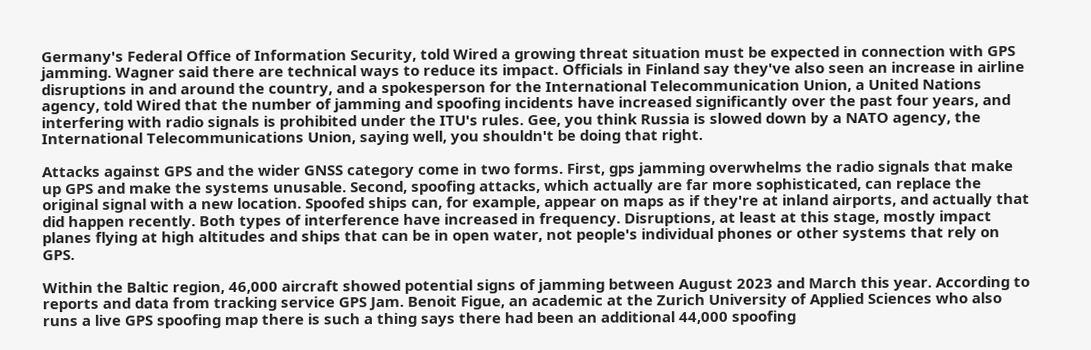Germany's Federal Office of Information Security, told Wired a growing threat situation must be expected in connection with GPS jamming. Wagner said there are technical ways to reduce its impact. Officials in Finland say they've also seen an increase in airline disruptions in and around the country, and a spokesperson for the International Telecommunication Union, a United Nations agency, told Wired that the number of jamming and spoofing incidents have increased significantly over the past four years, and interfering with radio signals is prohibited under the ITU's rules. Gee, you think Russia is slowed down by a NATO agency, the International Telecommunications Union, saying well, you shouldn't be doing that right.

Attacks against GPS and the wider GNSS category come in two forms. First, gps jamming overwhelms the radio signals that make up GPS and make the systems unusable. Second, spoofing attacks, which actually are far more sophisticated, can replace the original signal with a new location. Spoofed ships can, for example, appear on maps as if they're at inland airports, and actually that did happen recently. Both types of interference have increased in frequency. Disruptions, at least at this stage, mostly impact planes flying at high altitudes and ships that can be in open water, not people's individual phones or other systems that rely on GPS.

Within the Baltic region, 46,000 aircraft showed potential signs of jamming between August 2023 and March this year. According to reports and data from tracking service GPS Jam. Benoit Figue, an academic at the Zurich University of Applied Sciences who also runs a live GPS spoofing map there is such a thing says there had been an additional 44,000 spoofing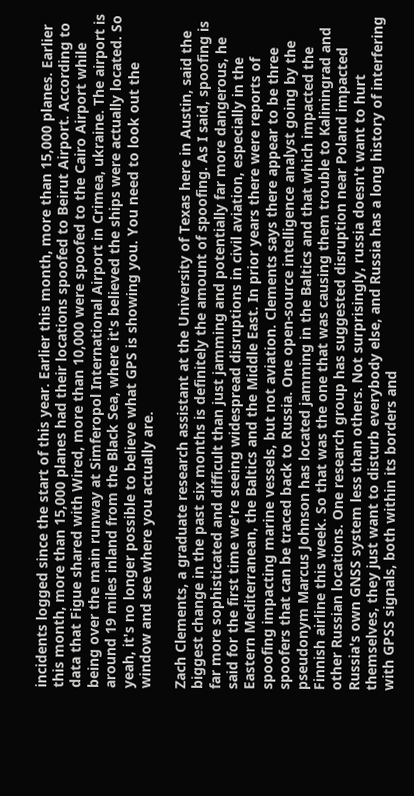incidents logged since the start of this year. Earlier this month, more than 15,000 planes. Earlier this month, more than 15,000 planes had their locations spoofed to Beirut Airport. According to data that Figue shared with Wired, more than 10,000 were spoofed to the Cairo Airport while being over the main runway at Simferopol International Airport in Crimea, ukraine. The airport is around 19 miles inland from the Black Sea, where it's believed the ships were actually located. So yeah, it's no longer possible to believe what GPS is showing you. You need to look out the window and see where you actually are.

Zach Clements, a graduate research assistant at the University of Texas here in Austin, said the biggest change in the past six months is definitely the amount of spoofing. As I said, spoofing is far more sophisticated and difficult than just jamming and potentially far more dangerous, he said for the first time we're seeing widespread disruptions in civil aviation, especially in the Eastern Mediterranean, the Baltics and the Middle East. In prior years there were reports of spoofing impacting marine vessels, but not aviation. Clements says there appear to be three spoofers that can be traced back to Russia. One open-source intelligence analyst going by the pseudonym Marcus Johnson has located jamming in the Baltics and that which impacted the Finnish airline this week. So that was the one that was causing them trouble to Kaliningrad and other Russian locations. One research group has suggested disruption near Poland impacted Russia's own GNSS system less than others. Not surprisingly, russia doesn't want to hurt themselves, they just want to disturb everybody else, and Russia has a long history of interfering with GPSS signals, both within its borders and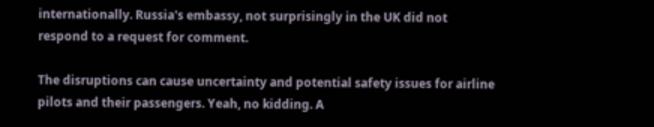internationally. Russia's embassy, not surprisingly in the UK did not respond to a request for comment.

The disruptions can cause uncertainty and potential safety issues for airline pilots and their passengers. Yeah, no kidding. A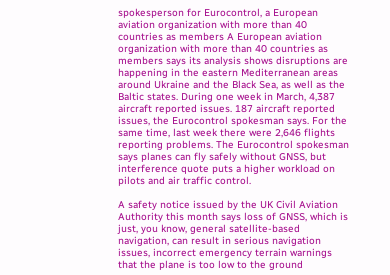spokesperson for Eurocontrol, a European aviation organization with more than 40 countries as members A European aviation organization with more than 40 countries as members says its analysis shows disruptions are happening in the eastern Mediterranean areas around Ukraine and the Black Sea, as well as the Baltic states. During one week in March, 4,387 aircraft reported issues. 187 aircraft reported issues, the Eurocontrol spokesman says. For the same time, last week there were 2,646 flights reporting problems. The Eurocontrol spokesman says planes can fly safely without GNSS, but interference quote puts a higher workload on pilots and air traffic control.

A safety notice issued by the UK Civil Aviation Authority this month says loss of GNSS, which is just, you know, general satellite-based navigation, can result in serious navigation issues, incorrect emergency terrain warnings that the plane is too low to the ground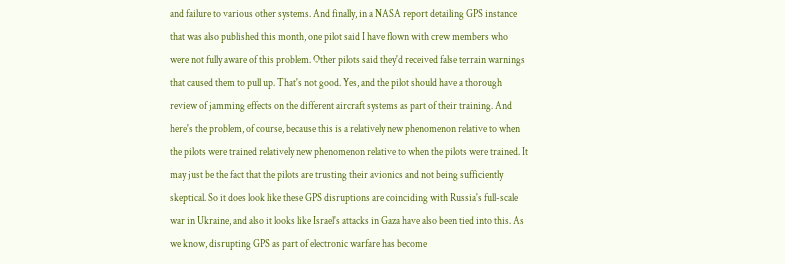and failure to various other systems. And finally, in a NASA report detailing GPS instance that was also published this month, one pilot said I have flown with crew members who were not fully aware of this problem. Other pilots said they'd received false terrain warnings that caused them to pull up. That's not good. Yes, and the pilot should have a thorough review of jamming effects on the different aircraft systems as part of their training. And here's the problem, of course, because this is a relatively new phenomenon relative to when the pilots were trained relatively new phenomenon relative to when the pilots were trained. It may just be the fact that the pilots are trusting their avionics and not being sufficiently skeptical. So it does look like these GPS disruptions are coinciding with Russia's full-scale war in Ukraine, and also it looks like Israel's attacks in Gaza have also been tied into this. As we know, disrupting GPS as part of electronic warfare has become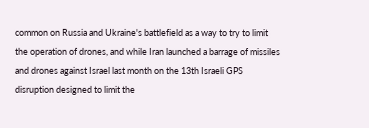common on Russia and Ukraine's battlefield as a way to try to limit the operation of drones, and while Iran launched a barrage of missiles and drones against Israel last month on the 13th Israeli GPS disruption designed to limit the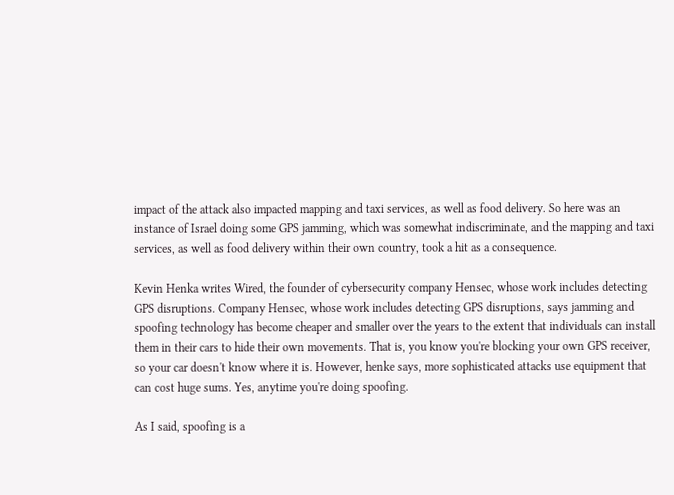impact of the attack also impacted mapping and taxi services, as well as food delivery. So here was an instance of Israel doing some GPS jamming, which was somewhat indiscriminate, and the mapping and taxi services, as well as food delivery within their own country, took a hit as a consequence.

Kevin Henka writes Wired, the founder of cybersecurity company Hensec, whose work includes detecting GPS disruptions. Company Hensec, whose work includes detecting GPS disruptions, says jamming and spoofing technology has become cheaper and smaller over the years to the extent that individuals can install them in their cars to hide their own movements. That is, you know you're blocking your own GPS receiver, so your car doesn't know where it is. However, henke says, more sophisticated attacks use equipment that can cost huge sums. Yes, anytime you're doing spoofing.

As I said, spoofing is a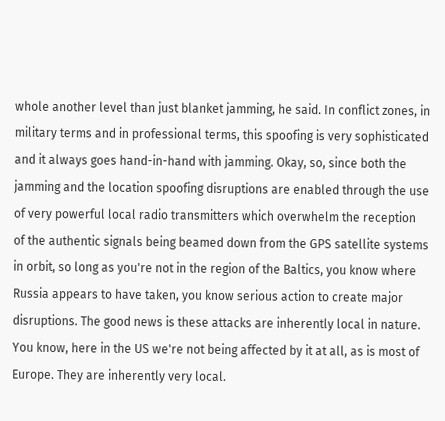whole another level than just blanket jamming, he said. In conflict zones, in military terms and in professional terms, this spoofing is very sophisticated and it always goes hand-in-hand with jamming. Okay, so, since both the jamming and the location spoofing disruptions are enabled through the use of very powerful local radio transmitters which overwhelm the reception of the authentic signals being beamed down from the GPS satellite systems in orbit, so long as you're not in the region of the Baltics, you know where Russia appears to have taken, you know serious action to create major disruptions. The good news is these attacks are inherently local in nature. You know, here in the US we're not being affected by it at all, as is most of Europe. They are inherently very local.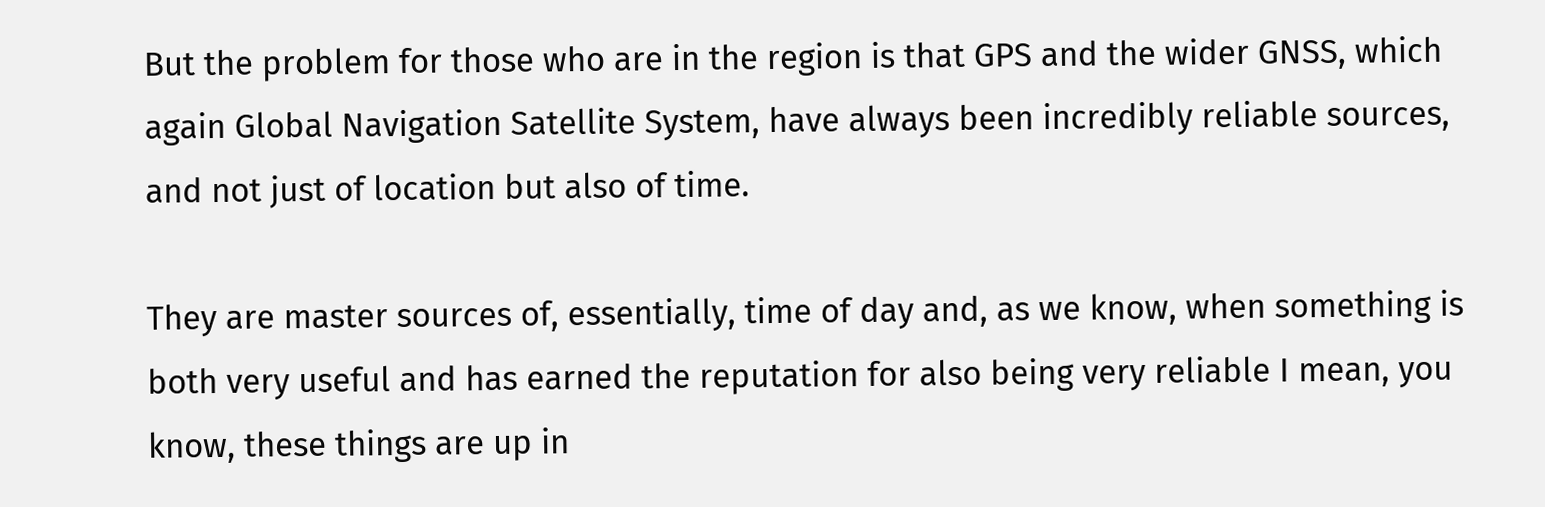But the problem for those who are in the region is that GPS and the wider GNSS, which again Global Navigation Satellite System, have always been incredibly reliable sources, and not just of location but also of time.

They are master sources of, essentially, time of day and, as we know, when something is both very useful and has earned the reputation for also being very reliable I mean, you know, these things are up in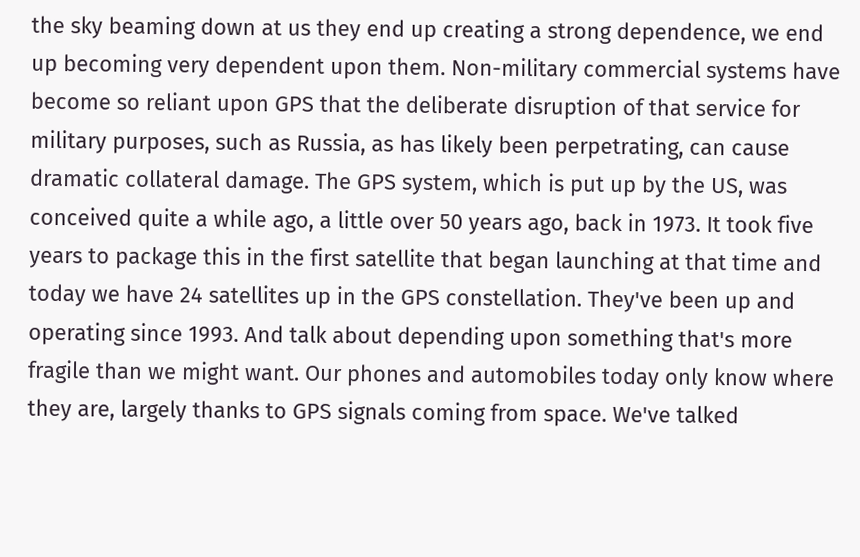the sky beaming down at us they end up creating a strong dependence, we end up becoming very dependent upon them. Non-military commercial systems have become so reliant upon GPS that the deliberate disruption of that service for military purposes, such as Russia, as has likely been perpetrating, can cause dramatic collateral damage. The GPS system, which is put up by the US, was conceived quite a while ago, a little over 50 years ago, back in 1973. It took five years to package this in the first satellite that began launching at that time and today we have 24 satellites up in the GPS constellation. They've been up and operating since 1993. And talk about depending upon something that's more fragile than we might want. Our phones and automobiles today only know where they are, largely thanks to GPS signals coming from space. We've talked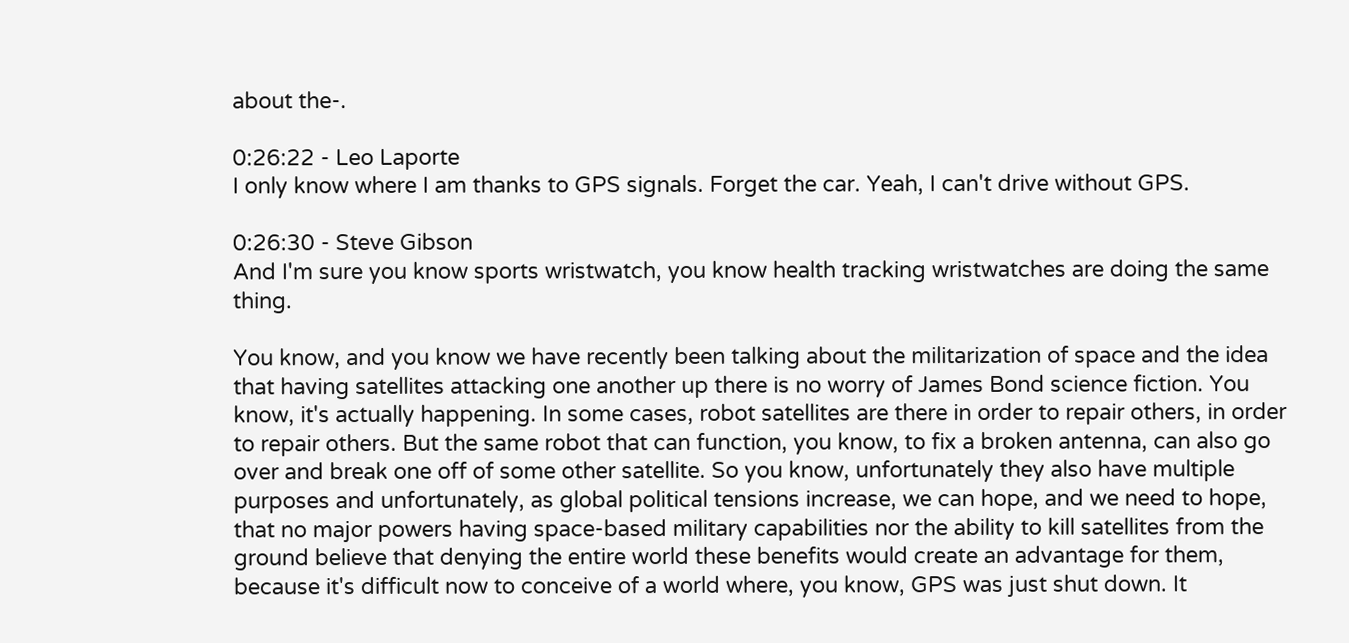about the-.

0:26:22 - Leo Laporte
I only know where I am thanks to GPS signals. Forget the car. Yeah, I can't drive without GPS.

0:26:30 - Steve Gibson
And I'm sure you know sports wristwatch, you know health tracking wristwatches are doing the same thing.

You know, and you know we have recently been talking about the militarization of space and the idea that having satellites attacking one another up there is no worry of James Bond science fiction. You know, it's actually happening. In some cases, robot satellites are there in order to repair others, in order to repair others. But the same robot that can function, you know, to fix a broken antenna, can also go over and break one off of some other satellite. So you know, unfortunately they also have multiple purposes and unfortunately, as global political tensions increase, we can hope, and we need to hope, that no major powers having space-based military capabilities nor the ability to kill satellites from the ground believe that denying the entire world these benefits would create an advantage for them, because it's difficult now to conceive of a world where, you know, GPS was just shut down. It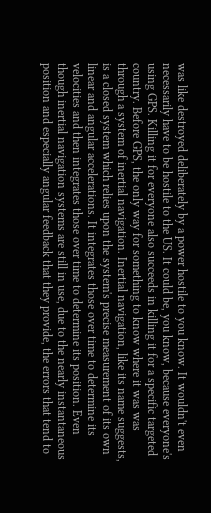was like destroyed deliberately by a power hostile to you know. It wouldn't even necessarily have to be hostile to the US. It could be, you know, because everyone's using GPS. Killing it for everyone also succeeds in killing it for a specific targeted country. Before GPS, the only way for something to know where it was was through a system of inertial navigation. Inertial navigation, like its name suggests, is a closed system which relies upon the system's precise measurement of its own linear and angular accelerations. It integrates those over time to determine its velocities and then integrates those over time to determine its position. Even though inertial navigation systems are still in use, due to the nearly instantaneous position and especially angular feedback that they provide, the errors that tend to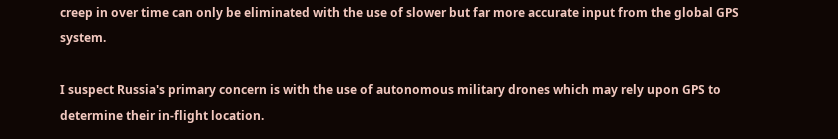creep in over time can only be eliminated with the use of slower but far more accurate input from the global GPS system.

I suspect Russia's primary concern is with the use of autonomous military drones which may rely upon GPS to determine their in-flight location.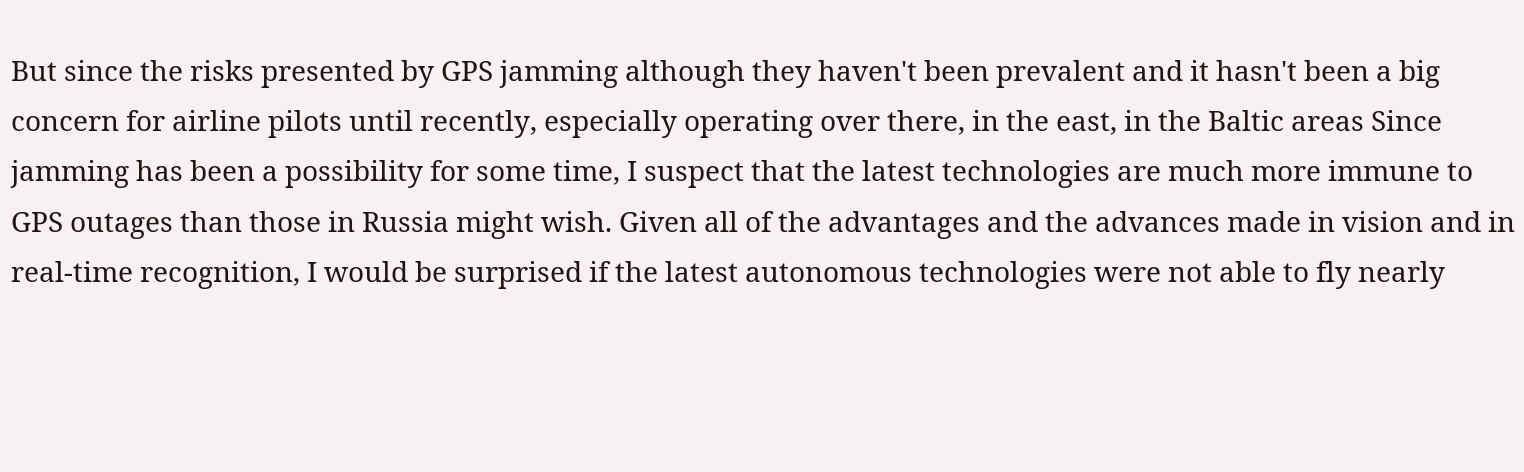But since the risks presented by GPS jamming although they haven't been prevalent and it hasn't been a big concern for airline pilots until recently, especially operating over there, in the east, in the Baltic areas Since jamming has been a possibility for some time, I suspect that the latest technologies are much more immune to GPS outages than those in Russia might wish. Given all of the advantages and the advances made in vision and in real-time recognition, I would be surprised if the latest autonomous technologies were not able to fly nearly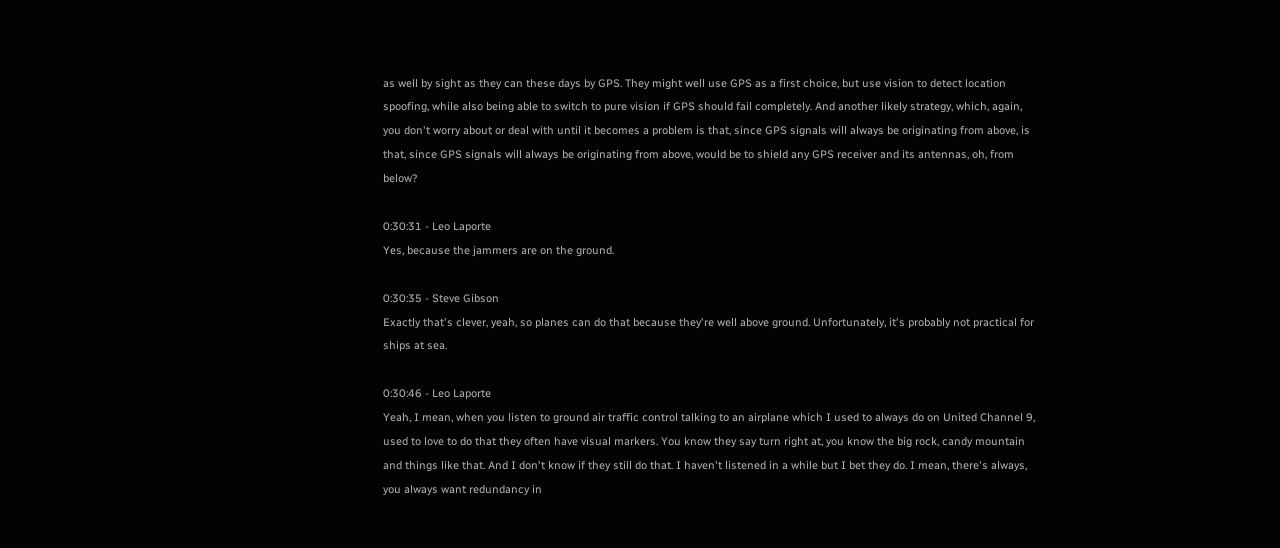as well by sight as they can these days by GPS. They might well use GPS as a first choice, but use vision to detect location spoofing, while also being able to switch to pure vision if GPS should fail completely. And another likely strategy, which, again, you don't worry about or deal with until it becomes a problem is that, since GPS signals will always be originating from above, is that, since GPS signals will always be originating from above, would be to shield any GPS receiver and its antennas, oh, from below?

0:30:31 - Leo Laporte
Yes, because the jammers are on the ground.

0:30:35 - Steve Gibson
Exactly that's clever, yeah, so planes can do that because they're well above ground. Unfortunately, it's probably not practical for ships at sea.

0:30:46 - Leo Laporte
Yeah, I mean, when you listen to ground air traffic control talking to an airplane which I used to always do on United Channel 9, used to love to do that they often have visual markers. You know they say turn right at, you know the big rock, candy mountain and things like that. And I don't know if they still do that. I haven't listened in a while but I bet they do. I mean, there's always, you always want redundancy in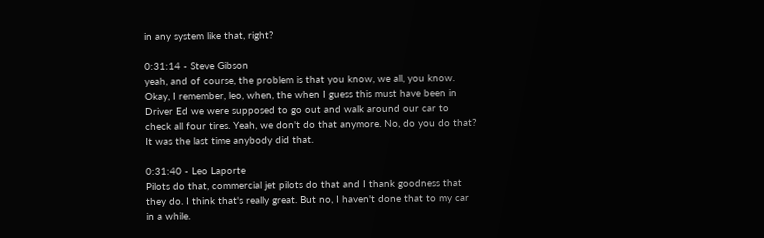in any system like that, right?

0:31:14 - Steve Gibson
yeah, and of course, the problem is that you know, we all, you know. Okay, I remember, leo, when, the when I guess this must have been in Driver Ed we were supposed to go out and walk around our car to check all four tires. Yeah, we don't do that anymore. No, do you do that? It was the last time anybody did that.

0:31:40 - Leo Laporte
Pilots do that, commercial jet pilots do that and I thank goodness that they do. I think that's really great. But no, I haven't done that to my car in a while.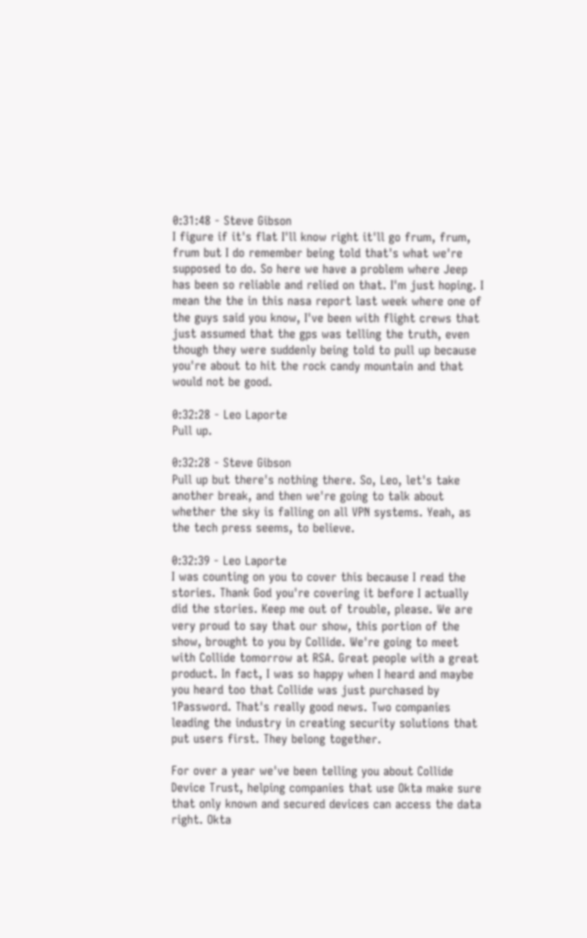0:31:48 - Steve Gibson
I figure if it's flat I'll know right it'll go frum, frum, frum but I do remember being told that's what we're supposed to do. So here we have a problem where Jeep has been so reliable and relied on that. I'm just hoping. I mean the the in this nasa report last week where one of the guys said you know, I've been with flight crews that just assumed that the gps was telling the truth, even though they were suddenly being told to pull up because you're about to hit the rock candy mountain and that would not be good.

0:32:28 - Leo Laporte
Pull up.

0:32:28 - Steve Gibson
Pull up but there's nothing there. So, Leo, let's take another break, and then we're going to talk about whether the sky is falling on all VPN systems. Yeah, as the tech press seems, to believe.

0:32:39 - Leo Laporte
I was counting on you to cover this because I read the stories. Thank God you're covering it before I actually did the stories. Keep me out of trouble, please. We are very proud to say that our show, this portion of the show, brought to you by Collide. We're going to meet with Collide tomorrow at RSA. Great people with a great product. In fact, I was so happy when I heard and maybe you heard too that Collide was just purchased by 1Password. That's really good news. Two companies leading the industry in creating security solutions that put users first. They belong together.

For over a year we've been telling you about Collide Device Trust, helping companies that use Okta make sure that only known and secured devices can access the data right. Okta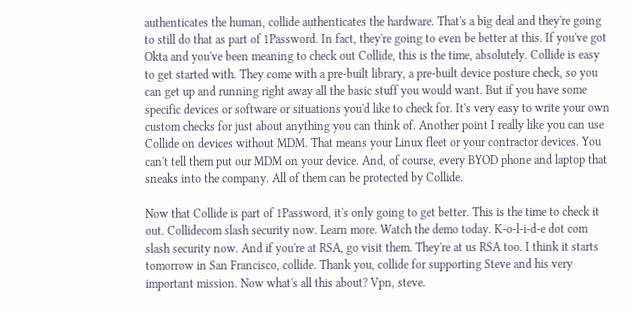authenticates the human, collide authenticates the hardware. That's a big deal and they're going to still do that as part of 1Password. In fact, they're going to even be better at this. If you've got Okta and you've been meaning to check out Collide, this is the time, absolutely. Collide is easy to get started with. They come with a pre-built library, a pre-built device posture check, so you can get up and running right away all the basic stuff you would want. But if you have some specific devices or software or situations you'd like to check for. It's very easy to write your own custom checks for just about anything you can think of. Another point I really like you can use Collide on devices without MDM. That means your Linux fleet or your contractor devices. You can't tell them put our MDM on your device. And, of course, every BYOD phone and laptop that sneaks into the company. All of them can be protected by Collide.

Now that Collide is part of 1Password, it's only going to get better. This is the time to check it out. Collidecom slash security now. Learn more. Watch the demo today. K-o-l-i-d-e dot com slash security now. And if you're at RSA, go visit them. They're at us RSA too. I think it starts tomorrow in San Francisco, collide. Thank you, collide for supporting Steve and his very important mission. Now what's all this about? Vpn, steve.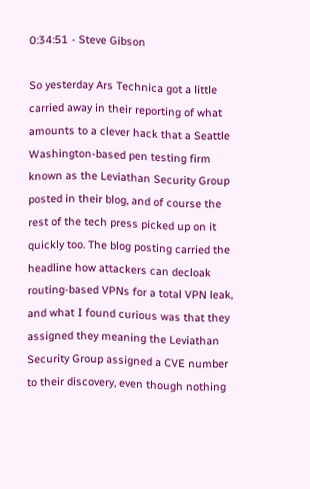0:34:51 - Steve Gibson

So yesterday Ars Technica got a little carried away in their reporting of what amounts to a clever hack that a Seattle Washington-based pen testing firm known as the Leviathan Security Group posted in their blog, and of course the rest of the tech press picked up on it quickly too. The blog posting carried the headline how attackers can decloak routing-based VPNs for a total VPN leak, and what I found curious was that they assigned they meaning the Leviathan Security Group assigned a CVE number to their discovery, even though nothing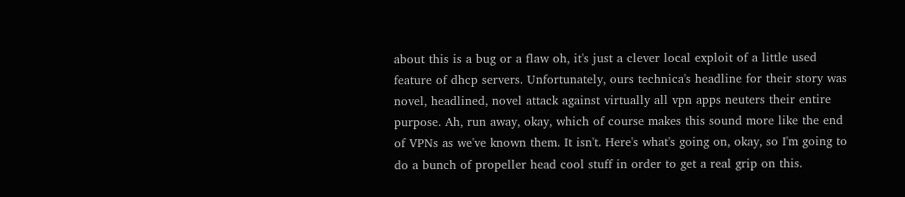about this is a bug or a flaw oh, it's just a clever local exploit of a little used feature of dhcp servers. Unfortunately, ours technica's headline for their story was novel, headlined, novel attack against virtually all vpn apps neuters their entire purpose. Ah, run away, okay, which of course makes this sound more like the end of VPNs as we've known them. It isn't. Here's what's going on, okay, so I'm going to do a bunch of propeller head cool stuff in order to get a real grip on this.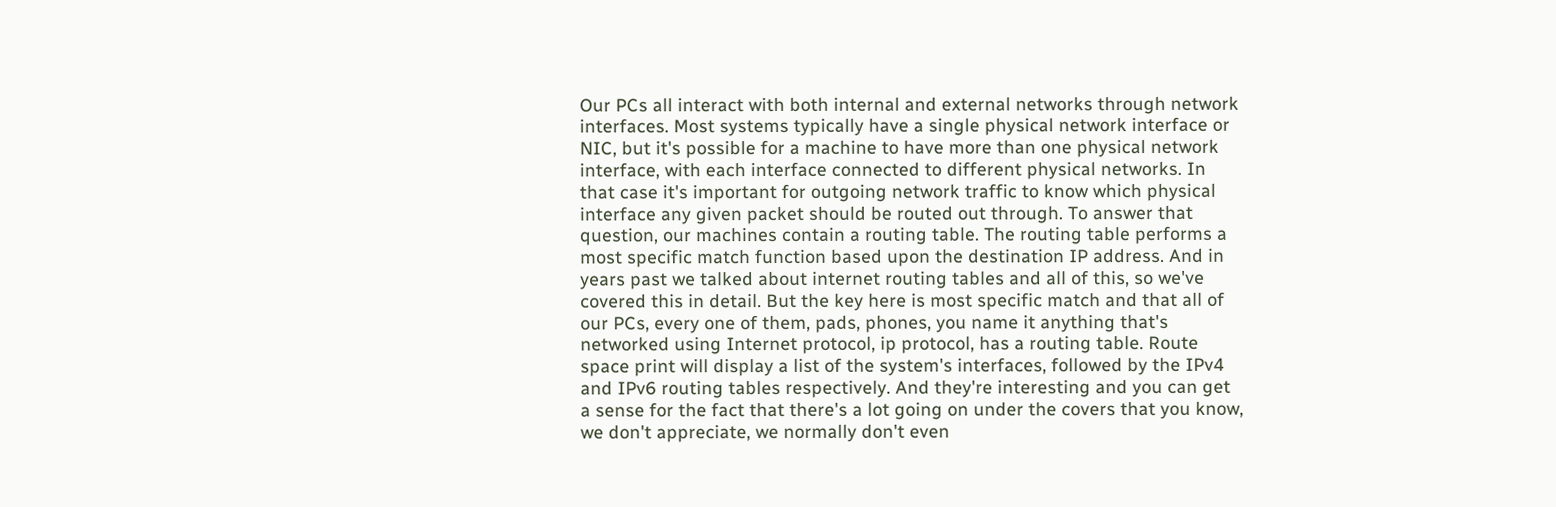Our PCs all interact with both internal and external networks through network interfaces. Most systems typically have a single physical network interface or NIC, but it's possible for a machine to have more than one physical network interface, with each interface connected to different physical networks. In that case it's important for outgoing network traffic to know which physical interface any given packet should be routed out through. To answer that question, our machines contain a routing table. The routing table performs a most specific match function based upon the destination IP address. And in years past we talked about internet routing tables and all of this, so we've covered this in detail. But the key here is most specific match and that all of our PCs, every one of them, pads, phones, you name it anything that's networked using Internet protocol, ip protocol, has a routing table. Route space print will display a list of the system's interfaces, followed by the IPv4 and IPv6 routing tables respectively. And they're interesting and you can get a sense for the fact that there's a lot going on under the covers that you know, we don't appreciate, we normally don't even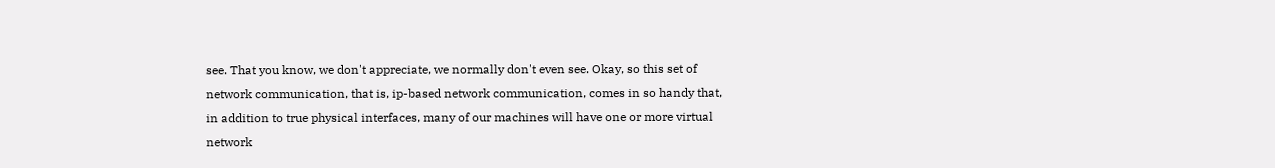see. That you know, we don't appreciate, we normally don't even see. Okay, so this set of network communication, that is, ip-based network communication, comes in so handy that, in addition to true physical interfaces, many of our machines will have one or more virtual network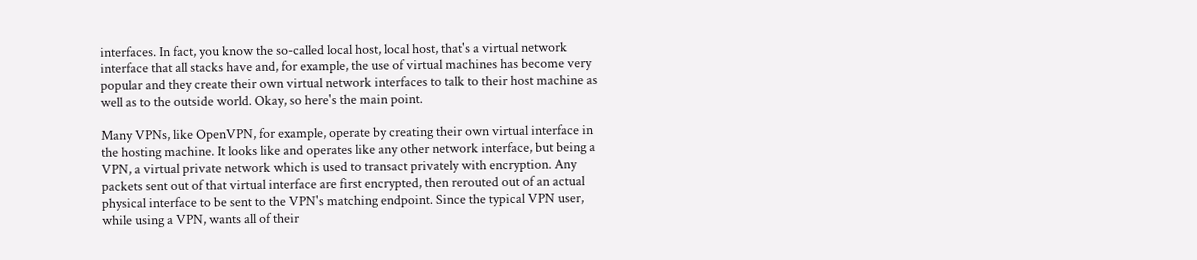interfaces. In fact, you know the so-called local host, local host, that's a virtual network interface that all stacks have and, for example, the use of virtual machines has become very popular and they create their own virtual network interfaces to talk to their host machine as well as to the outside world. Okay, so here's the main point.

Many VPNs, like OpenVPN, for example, operate by creating their own virtual interface in the hosting machine. It looks like and operates like any other network interface, but being a VPN, a virtual private network which is used to transact privately with encryption. Any packets sent out of that virtual interface are first encrypted, then rerouted out of an actual physical interface to be sent to the VPN's matching endpoint. Since the typical VPN user, while using a VPN, wants all of their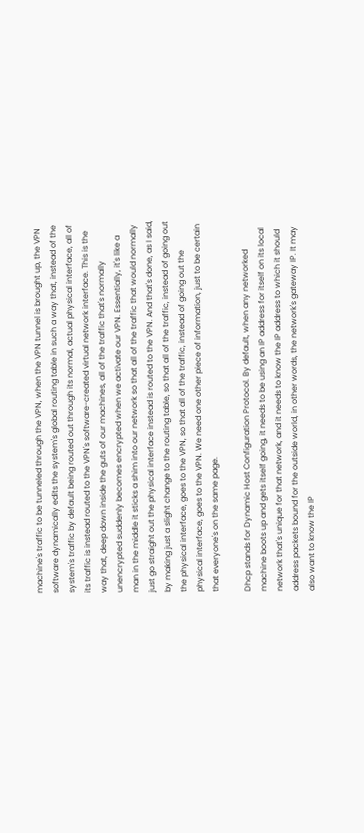machine's traffic to be tunneled through the VPN, when the VPN tunnel is brought up, the VPN software dynamically edits the system's global routing table in such a way that, instead of the system's traffic by default being routed out through its normal, actual physical interface, all of its traffic is instead routed to the VPN's software-created virtual network interface. This is the way that, deep down inside the guts of our machines, all of the traffic that's normally unencrypted suddenly becomes encrypted when we activate our VPN. Essentially, it's like a man in the middle it sticks a shim into our network so that all of the traffic that would normally just go straight out the physical interface instead is routed to the VPN. And that's done, as I said, by making just a slight change to the routing table, so that all of the traffic, instead of going out the physical interface, goes to the VPN, so that all of the traffic, instead of going out the physical interface, goes to the VPN. We need one other piece of information, just to be certain that everyone's on the same page.

Dhcp stands for Dynamic Host Configuration Protocol. By default, when any networked machine boots up and gets itself going, it needs to be using an IP address for itself on its local network that's unique for that network, and it needs to know the IP address to which it should address packets bound for the outside world, in other words, the network's gateway IP. It may also want to know the IP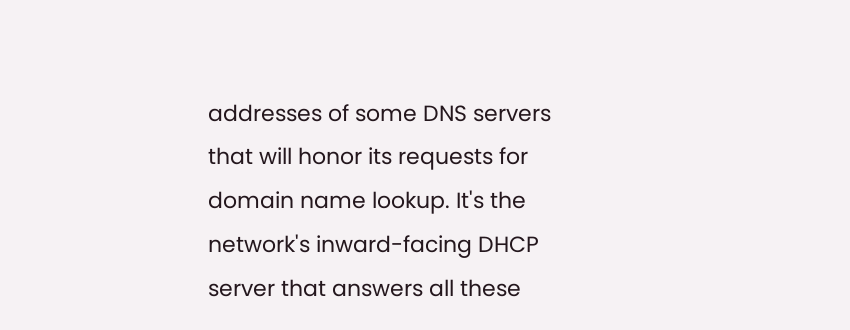addresses of some DNS servers that will honor its requests for domain name lookup. It's the network's inward-facing DHCP server that answers all these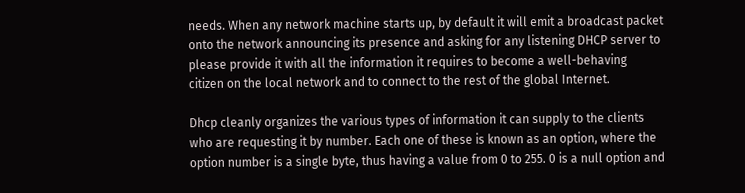needs. When any network machine starts up, by default it will emit a broadcast packet onto the network announcing its presence and asking for any listening DHCP server to please provide it with all the information it requires to become a well-behaving citizen on the local network and to connect to the rest of the global Internet.

Dhcp cleanly organizes the various types of information it can supply to the clients who are requesting it by number. Each one of these is known as an option, where the option number is a single byte, thus having a value from 0 to 255. 0 is a null option and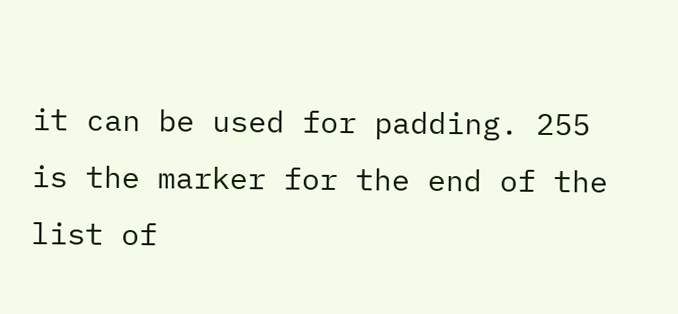it can be used for padding. 255 is the marker for the end of the list of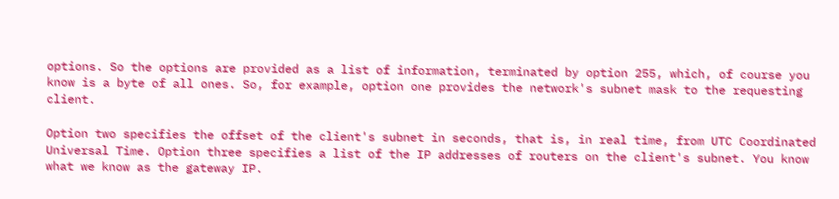options. So the options are provided as a list of information, terminated by option 255, which, of course you know is a byte of all ones. So, for example, option one provides the network's subnet mask to the requesting client.

Option two specifies the offset of the client's subnet in seconds, that is, in real time, from UTC Coordinated Universal Time. Option three specifies a list of the IP addresses of routers on the client's subnet. You know what we know as the gateway IP.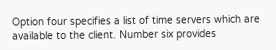Option four specifies a list of time servers which are available to the client. Number six provides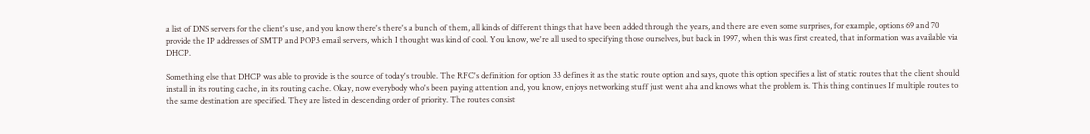a list of DNS servers for the client's use, and you know there's there's a bunch of them, all kinds of different things that have been added through the years, and there are even some surprises, for example, options 69 and 70 provide the IP addresses of SMTP and POP3 email servers, which I thought was kind of cool. You know, we're all used to specifying those ourselves, but back in 1997, when this was first created, that information was available via DHCP.

Something else that DHCP was able to provide is the source of today's trouble. The RFC's definition for option 33 defines it as the static route option and says, quote this option specifies a list of static routes that the client should install in its routing cache, in its routing cache. Okay, now everybody who's been paying attention and, you know, enjoys networking stuff just went aha and knows what the problem is. This thing continues If multiple routes to the same destination are specified. They are listed in descending order of priority. The routes consist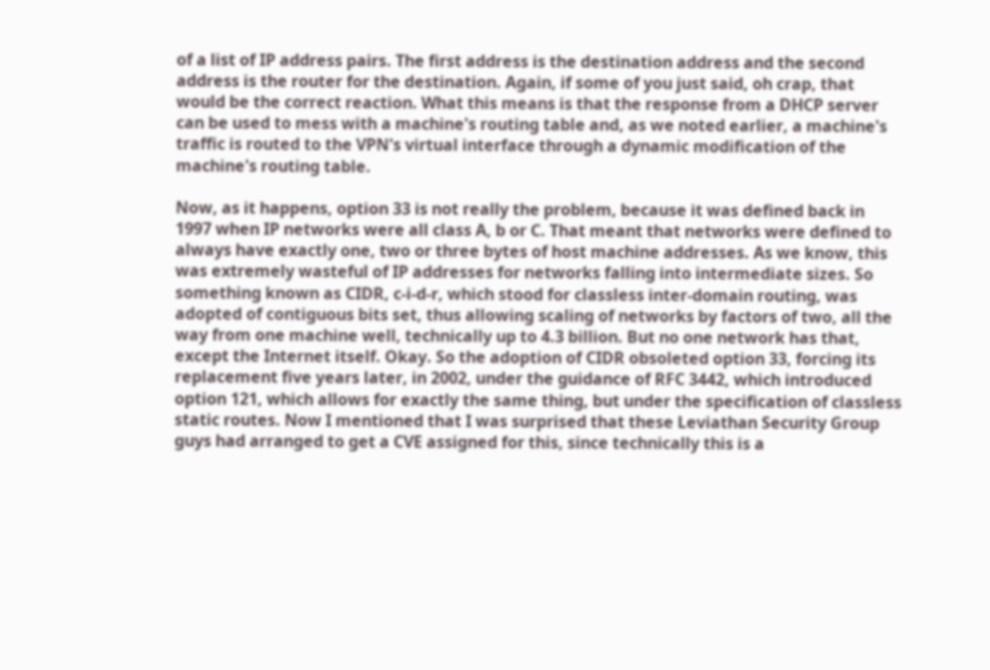of a list of IP address pairs. The first address is the destination address and the second address is the router for the destination. Again, if some of you just said, oh crap, that would be the correct reaction. What this means is that the response from a DHCP server can be used to mess with a machine's routing table and, as we noted earlier, a machine's traffic is routed to the VPN's virtual interface through a dynamic modification of the machine's routing table.

Now, as it happens, option 33 is not really the problem, because it was defined back in 1997 when IP networks were all class A, b or C. That meant that networks were defined to always have exactly one, two or three bytes of host machine addresses. As we know, this was extremely wasteful of IP addresses for networks falling into intermediate sizes. So something known as CIDR, c-i-d-r, which stood for classless inter-domain routing, was adopted of contiguous bits set, thus allowing scaling of networks by factors of two, all the way from one machine well, technically up to 4.3 billion. But no one network has that, except the Internet itself. Okay. So the adoption of CIDR obsoleted option 33, forcing its replacement five years later, in 2002, under the guidance of RFC 3442, which introduced option 121, which allows for exactly the same thing, but under the specification of classless static routes. Now I mentioned that I was surprised that these Leviathan Security Group guys had arranged to get a CVE assigned for this, since technically this is a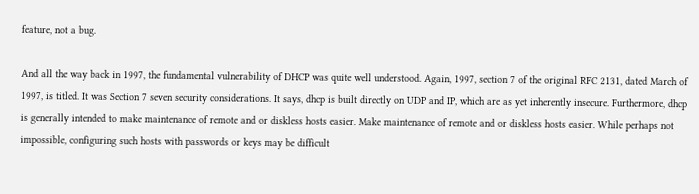feature, not a bug.

And all the way back in 1997, the fundamental vulnerability of DHCP was quite well understood. Again, 1997, section 7 of the original RFC 2131, dated March of 1997, is titled. It was Section 7 seven security considerations. It says, dhcp is built directly on UDP and IP, which are as yet inherently insecure. Furthermore, dhcp is generally intended to make maintenance of remote and or diskless hosts easier. Make maintenance of remote and or diskless hosts easier. While perhaps not impossible, configuring such hosts with passwords or keys may be difficult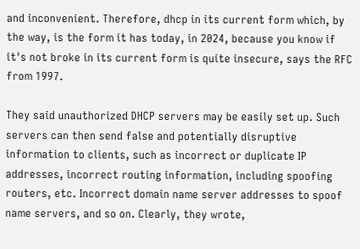and inconvenient. Therefore, dhcp in its current form which, by the way, is the form it has today, in 2024, because you know if it's not broke in its current form is quite insecure, says the RFC from 1997.

They said unauthorized DHCP servers may be easily set up. Such servers can then send false and potentially disruptive information to clients, such as incorrect or duplicate IP addresses, incorrect routing information, including spoofing routers, etc. Incorrect domain name server addresses to spoof name servers, and so on. Clearly, they wrote,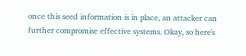once this seed information is in place, an attacker can further compromise effective systems. Okay, so here's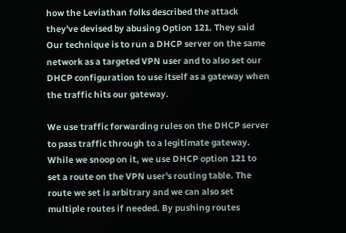how the Leviathan folks described the attack they've devised by abusing Option 121. They said Our technique is to run a DHCP server on the same network as a targeted VPN user and to also set our DHCP configuration to use itself as a gateway when the traffic hits our gateway.

We use traffic forwarding rules on the DHCP server to pass traffic through to a legitimate gateway. While we snoop on it, we use DHCP option 121 to set a route on the VPN user's routing table. The route we set is arbitrary and we can also set multiple routes if needed. By pushing routes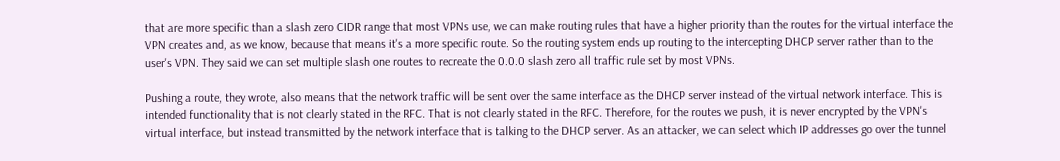that are more specific than a slash zero CIDR range that most VPNs use, we can make routing rules that have a higher priority than the routes for the virtual interface the VPN creates and, as we know, because that means it's a more specific route. So the routing system ends up routing to the intercepting DHCP server rather than to the user's VPN. They said we can set multiple slash one routes to recreate the 0.0.0 slash zero all traffic rule set by most VPNs.

Pushing a route, they wrote, also means that the network traffic will be sent over the same interface as the DHCP server instead of the virtual network interface. This is intended functionality that is not clearly stated in the RFC. That is not clearly stated in the RFC. Therefore, for the routes we push, it is never encrypted by the VPN's virtual interface, but instead transmitted by the network interface that is talking to the DHCP server. As an attacker, we can select which IP addresses go over the tunnel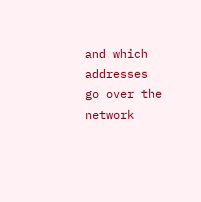and which addresses go over the network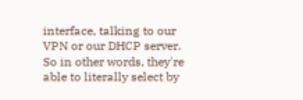interface, talking to our VPN or our DHCP server. So in other words, they're able to literally select by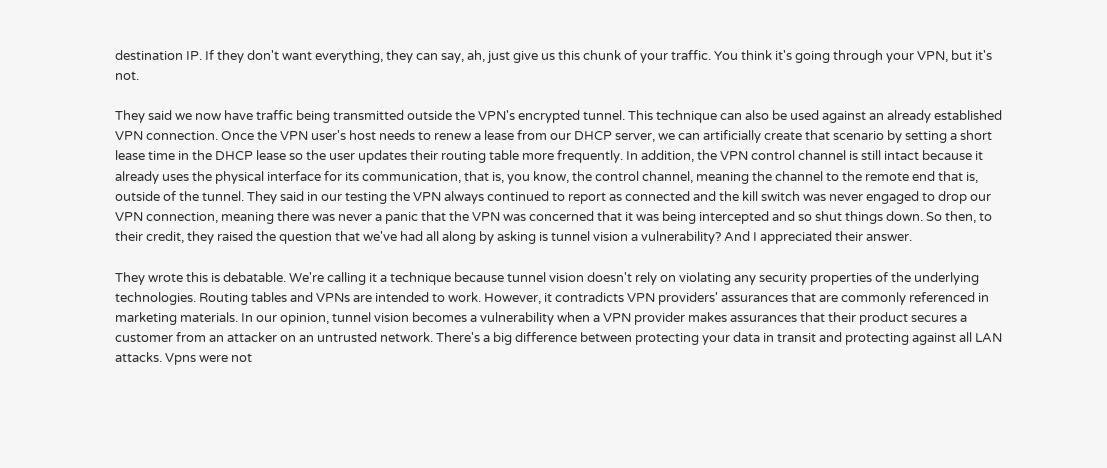destination IP. If they don't want everything, they can say, ah, just give us this chunk of your traffic. You think it's going through your VPN, but it's not.

They said we now have traffic being transmitted outside the VPN's encrypted tunnel. This technique can also be used against an already established VPN connection. Once the VPN user's host needs to renew a lease from our DHCP server, we can artificially create that scenario by setting a short lease time in the DHCP lease so the user updates their routing table more frequently. In addition, the VPN control channel is still intact because it already uses the physical interface for its communication, that is, you know, the control channel, meaning the channel to the remote end that is, outside of the tunnel. They said in our testing the VPN always continued to report as connected and the kill switch was never engaged to drop our VPN connection, meaning there was never a panic that the VPN was concerned that it was being intercepted and so shut things down. So then, to their credit, they raised the question that we've had all along by asking is tunnel vision a vulnerability? And I appreciated their answer.

They wrote this is debatable. We're calling it a technique because tunnel vision doesn't rely on violating any security properties of the underlying technologies. Routing tables and VPNs are intended to work. However, it contradicts VPN providers' assurances that are commonly referenced in marketing materials. In our opinion, tunnel vision becomes a vulnerability when a VPN provider makes assurances that their product secures a customer from an attacker on an untrusted network. There's a big difference between protecting your data in transit and protecting against all LAN attacks. Vpns were not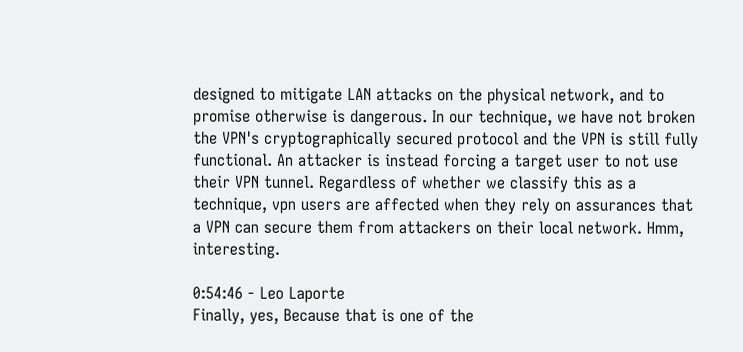designed to mitigate LAN attacks on the physical network, and to promise otherwise is dangerous. In our technique, we have not broken the VPN's cryptographically secured protocol and the VPN is still fully functional. An attacker is instead forcing a target user to not use their VPN tunnel. Regardless of whether we classify this as a technique, vpn users are affected when they rely on assurances that a VPN can secure them from attackers on their local network. Hmm, interesting.

0:54:46 - Leo Laporte
Finally, yes, Because that is one of the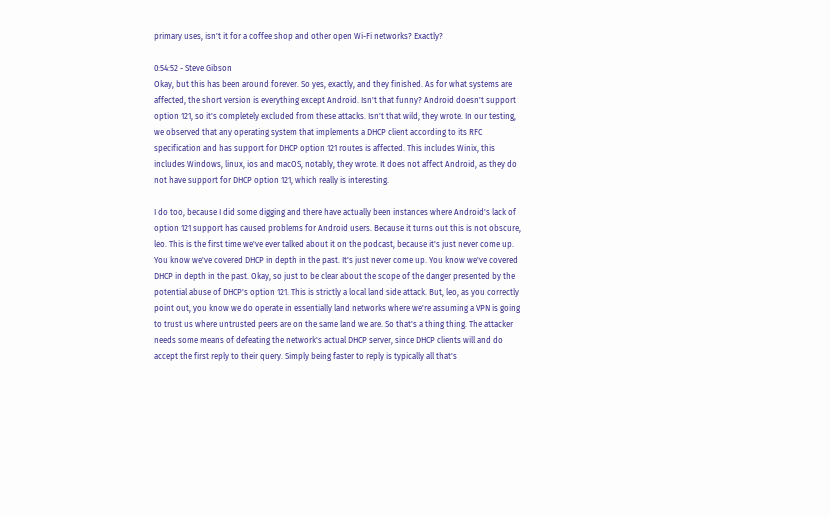primary uses, isn't it for a coffee shop and other open Wi-Fi networks? Exactly?

0:54:52 - Steve Gibson
Okay, but this has been around forever. So yes, exactly, and they finished. As for what systems are affected, the short version is everything except Android. Isn't that funny? Android doesn't support option 121, so it's completely excluded from these attacks. Isn't that wild, they wrote. In our testing, we observed that any operating system that implements a DHCP client according to its RFC specification and has support for DHCP option 121 routes is affected. This includes Winix, this includes Windows, linux, ios and macOS, notably, they wrote. It does not affect Android, as they do not have support for DHCP option 121, which really is interesting.

I do too, because I did some digging and there have actually been instances where Android's lack of option 121 support has caused problems for Android users. Because it turns out this is not obscure, leo. This is the first time we've ever talked about it on the podcast, because it's just never come up. You know we've covered DHCP in depth in the past. It's just never come up. You know we've covered DHCP in depth in the past. Okay, so just to be clear about the scope of the danger presented by the potential abuse of DHCP's option 121. This is strictly a local land side attack. But, leo, as you correctly point out, you know we do operate in essentially land networks where we're assuming a VPN is going to trust us where untrusted peers are on the same land we are. So that's a thing thing. The attacker needs some means of defeating the network's actual DHCP server, since DHCP clients will and do accept the first reply to their query. Simply being faster to reply is typically all that's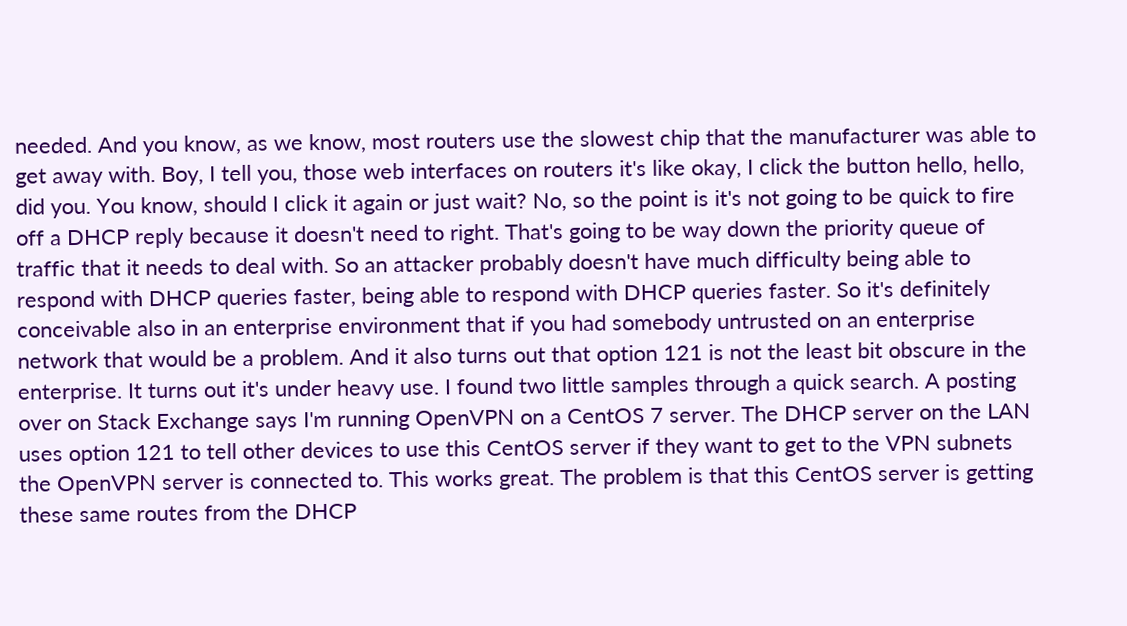needed. And you know, as we know, most routers use the slowest chip that the manufacturer was able to get away with. Boy, I tell you, those web interfaces on routers it's like okay, I click the button hello, hello, did you. You know, should I click it again or just wait? No, so the point is it's not going to be quick to fire off a DHCP reply because it doesn't need to right. That's going to be way down the priority queue of traffic that it needs to deal with. So an attacker probably doesn't have much difficulty being able to respond with DHCP queries faster, being able to respond with DHCP queries faster. So it's definitely conceivable also in an enterprise environment that if you had somebody untrusted on an enterprise network that would be a problem. And it also turns out that option 121 is not the least bit obscure in the enterprise. It turns out it's under heavy use. I found two little samples through a quick search. A posting over on Stack Exchange says I'm running OpenVPN on a CentOS 7 server. The DHCP server on the LAN uses option 121 to tell other devices to use this CentOS server if they want to get to the VPN subnets the OpenVPN server is connected to. This works great. The problem is that this CentOS server is getting these same routes from the DHCP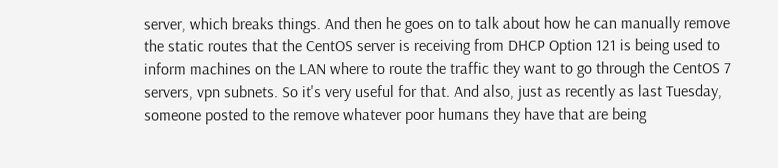server, which breaks things. And then he goes on to talk about how he can manually remove the static routes that the CentOS server is receiving from DHCP Option 121 is being used to inform machines on the LAN where to route the traffic they want to go through the CentOS 7 servers, vpn subnets. So it's very useful for that. And also, just as recently as last Tuesday, someone posted to the remove whatever poor humans they have that are being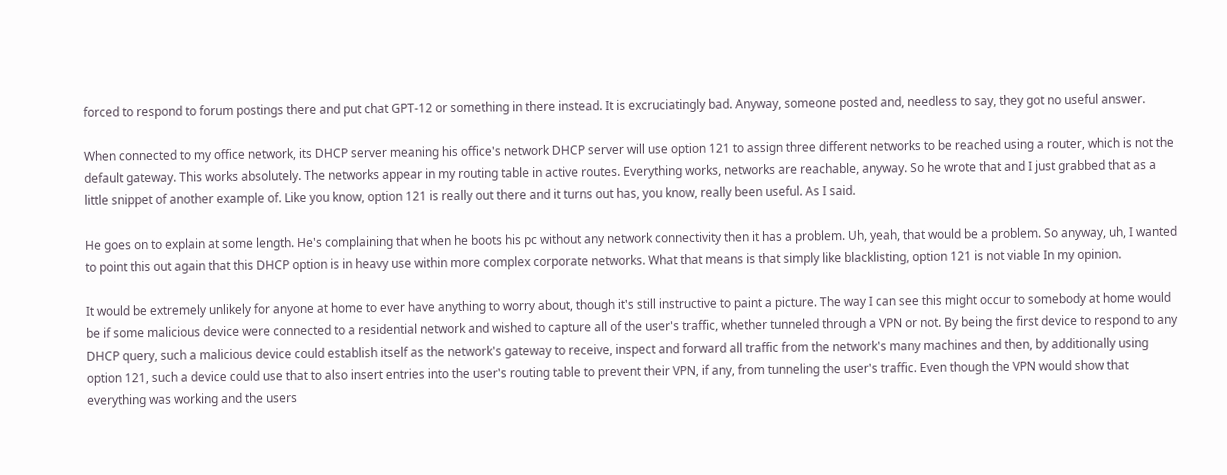forced to respond to forum postings there and put chat GPT-12 or something in there instead. It is excruciatingly bad. Anyway, someone posted and, needless to say, they got no useful answer.

When connected to my office network, its DHCP server meaning his office's network DHCP server will use option 121 to assign three different networks to be reached using a router, which is not the default gateway. This works absolutely. The networks appear in my routing table in active routes. Everything works, networks are reachable, anyway. So he wrote that and I just grabbed that as a little snippet of another example of. Like you know, option 121 is really out there and it turns out has, you know, really been useful. As I said.

He goes on to explain at some length. He's complaining that when he boots his pc without any network connectivity then it has a problem. Uh, yeah, that would be a problem. So anyway, uh, I wanted to point this out again that this DHCP option is in heavy use within more complex corporate networks. What that means is that simply like blacklisting, option 121 is not viable In my opinion.

It would be extremely unlikely for anyone at home to ever have anything to worry about, though it's still instructive to paint a picture. The way I can see this might occur to somebody at home would be if some malicious device were connected to a residential network and wished to capture all of the user's traffic, whether tunneled through a VPN or not. By being the first device to respond to any DHCP query, such a malicious device could establish itself as the network's gateway to receive, inspect and forward all traffic from the network's many machines and then, by additionally using option 121, such a device could use that to also insert entries into the user's routing table to prevent their VPN, if any, from tunneling the user's traffic. Even though the VPN would show that everything was working and the users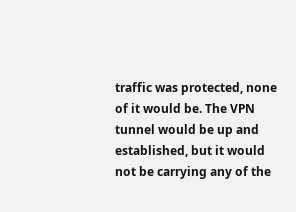traffic was protected, none of it would be. The VPN tunnel would be up and established, but it would not be carrying any of the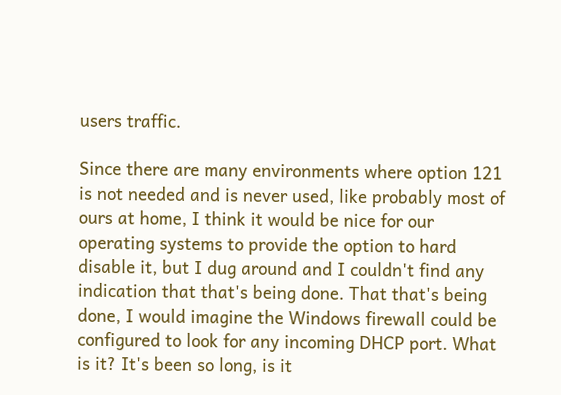users traffic.

Since there are many environments where option 121 is not needed and is never used, like probably most of ours at home, I think it would be nice for our operating systems to provide the option to hard disable it, but I dug around and I couldn't find any indication that that's being done. That that's being done, I would imagine the Windows firewall could be configured to look for any incoming DHCP port. What is it? It's been so long, is it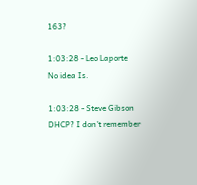163?

1:03:28 - Leo Laporte
No idea Is.

1:03:28 - Steve Gibson
DHCP? I don't remember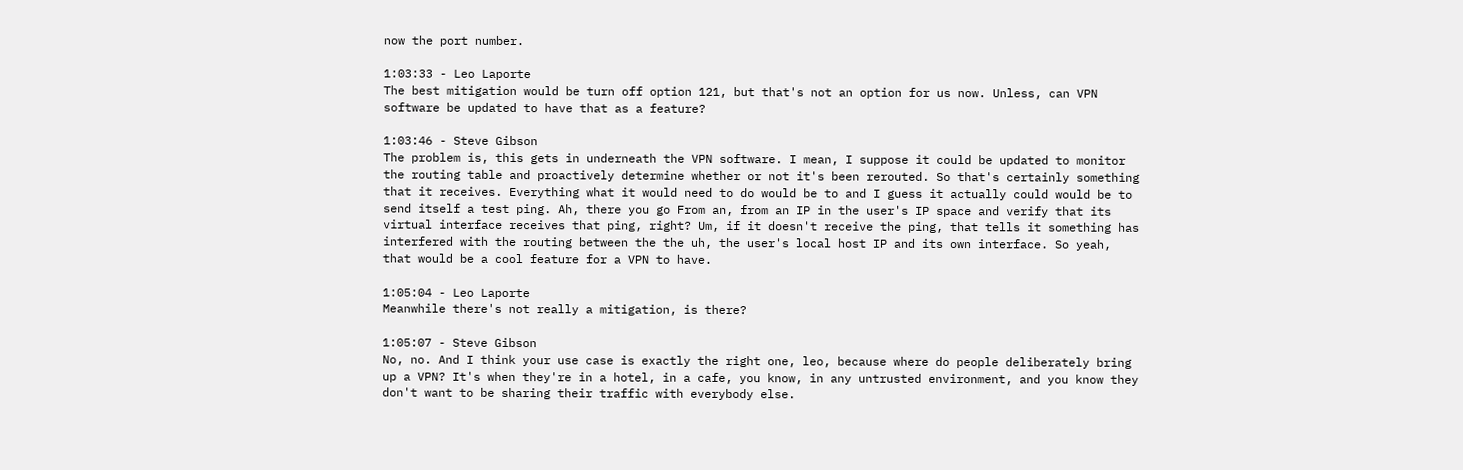now the port number.

1:03:33 - Leo Laporte
The best mitigation would be turn off option 121, but that's not an option for us now. Unless, can VPN software be updated to have that as a feature?

1:03:46 - Steve Gibson
The problem is, this gets in underneath the VPN software. I mean, I suppose it could be updated to monitor the routing table and proactively determine whether or not it's been rerouted. So that's certainly something that it receives. Everything what it would need to do would be to and I guess it actually could would be to send itself a test ping. Ah, there you go From an, from an IP in the user's IP space and verify that its virtual interface receives that ping, right? Um, if it doesn't receive the ping, that tells it something has interfered with the routing between the the uh, the user's local host IP and its own interface. So yeah, that would be a cool feature for a VPN to have.

1:05:04 - Leo Laporte
Meanwhile there's not really a mitigation, is there?

1:05:07 - Steve Gibson
No, no. And I think your use case is exactly the right one, leo, because where do people deliberately bring up a VPN? It's when they're in a hotel, in a cafe, you know, in any untrusted environment, and you know they don't want to be sharing their traffic with everybody else.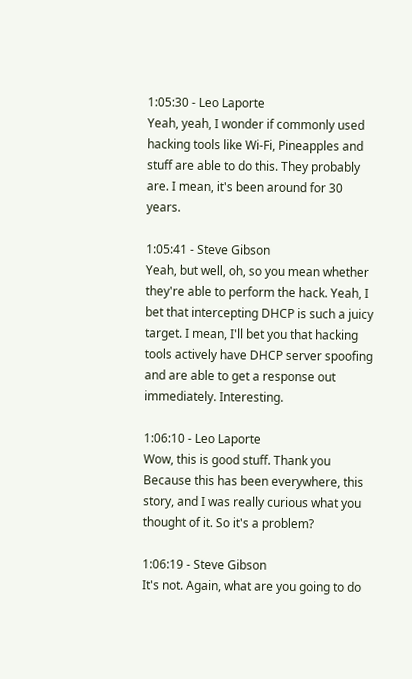1:05:30 - Leo Laporte
Yeah, yeah, I wonder if commonly used hacking tools like Wi-Fi, Pineapples and stuff are able to do this. They probably are. I mean, it's been around for 30 years.

1:05:41 - Steve Gibson
Yeah, but well, oh, so you mean whether they're able to perform the hack. Yeah, I bet that intercepting DHCP is such a juicy target. I mean, I'll bet you that hacking tools actively have DHCP server spoofing and are able to get a response out immediately. Interesting.

1:06:10 - Leo Laporte
Wow, this is good stuff. Thank you Because this has been everywhere, this story, and I was really curious what you thought of it. So it's a problem?

1:06:19 - Steve Gibson
It's not. Again, what are you going to do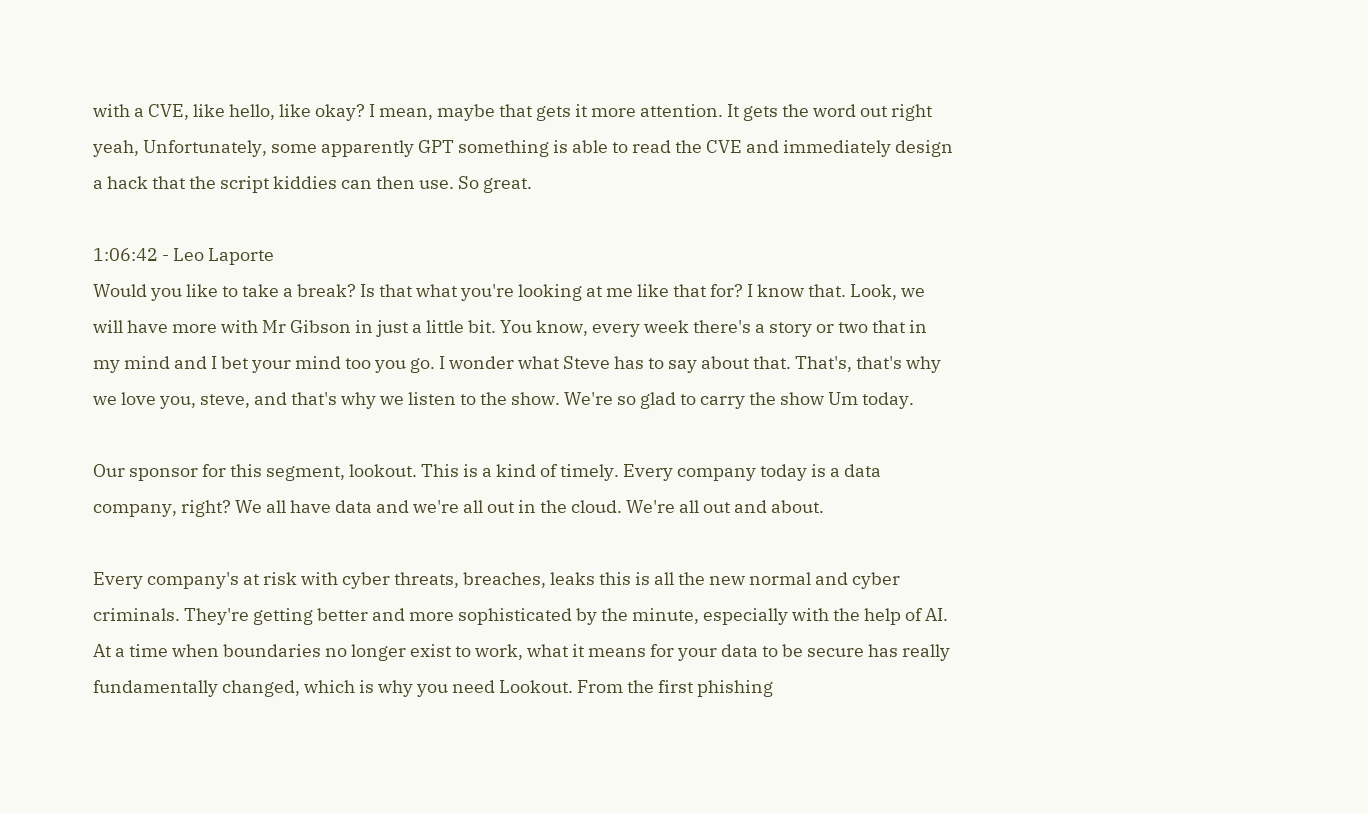with a CVE, like hello, like okay? I mean, maybe that gets it more attention. It gets the word out right yeah, Unfortunately, some apparently GPT something is able to read the CVE and immediately design a hack that the script kiddies can then use. So great.

1:06:42 - Leo Laporte
Would you like to take a break? Is that what you're looking at me like that for? I know that. Look, we will have more with Mr Gibson in just a little bit. You know, every week there's a story or two that in my mind and I bet your mind too you go. I wonder what Steve has to say about that. That's, that's why we love you, steve, and that's why we listen to the show. We're so glad to carry the show Um today.

Our sponsor for this segment, lookout. This is a kind of timely. Every company today is a data company, right? We all have data and we're all out in the cloud. We're all out and about.

Every company's at risk with cyber threats, breaches, leaks this is all the new normal and cyber criminals. They're getting better and more sophisticated by the minute, especially with the help of AI. At a time when boundaries no longer exist to work, what it means for your data to be secure has really fundamentally changed, which is why you need Lookout. From the first phishing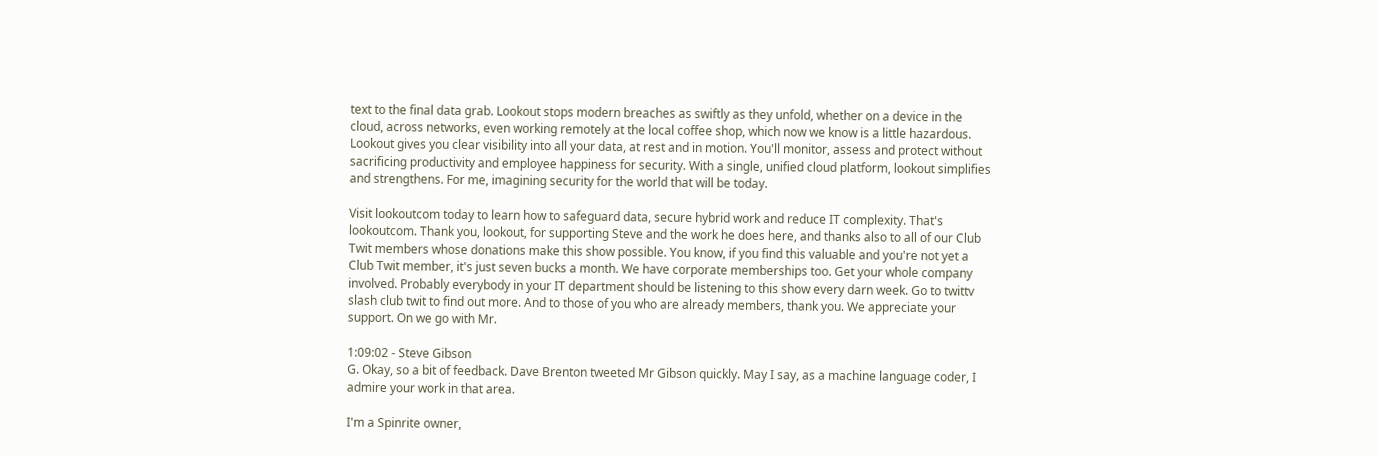text to the final data grab. Lookout stops modern breaches as swiftly as they unfold, whether on a device in the cloud, across networks, even working remotely at the local coffee shop, which now we know is a little hazardous. Lookout gives you clear visibility into all your data, at rest and in motion. You'll monitor, assess and protect without sacrificing productivity and employee happiness for security. With a single, unified cloud platform, lookout simplifies and strengthens. For me, imagining security for the world that will be today.

Visit lookoutcom today to learn how to safeguard data, secure hybrid work and reduce IT complexity. That's lookoutcom. Thank you, lookout, for supporting Steve and the work he does here, and thanks also to all of our Club Twit members whose donations make this show possible. You know, if you find this valuable and you're not yet a Club Twit member, it's just seven bucks a month. We have corporate memberships too. Get your whole company involved. Probably everybody in your IT department should be listening to this show every darn week. Go to twittv slash club twit to find out more. And to those of you who are already members, thank you. We appreciate your support. On we go with Mr.

1:09:02 - Steve Gibson
G. Okay, so a bit of feedback. Dave Brenton tweeted Mr Gibson quickly. May I say, as a machine language coder, I admire your work in that area.

I'm a Spinrite owner,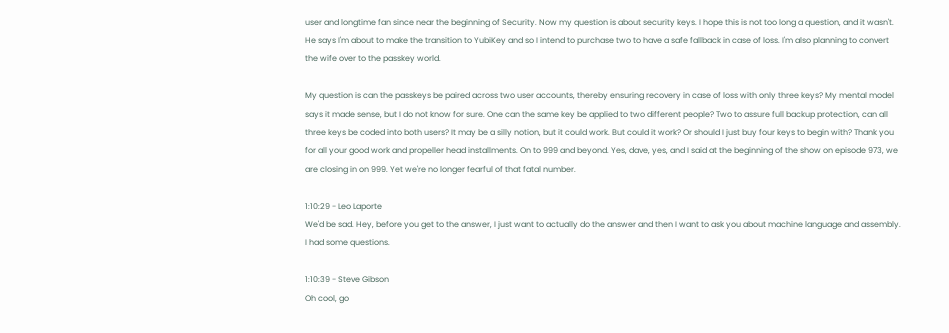user and longtime fan since near the beginning of Security. Now my question is about security keys. I hope this is not too long a question, and it wasn't. He says I'm about to make the transition to YubiKey and so I intend to purchase two to have a safe fallback in case of loss. I'm also planning to convert the wife over to the passkey world.

My question is can the passkeys be paired across two user accounts, thereby ensuring recovery in case of loss with only three keys? My mental model says it made sense, but I do not know for sure. One can the same key be applied to two different people? Two to assure full backup protection, can all three keys be coded into both users? It may be a silly notion, but it could work. But could it work? Or should I just buy four keys to begin with? Thank you for all your good work and propeller head installments. On to 999 and beyond. Yes, dave, yes, and I said at the beginning of the show on episode 973, we are closing in on 999. Yet we're no longer fearful of that fatal number.

1:10:29 - Leo Laporte
We'd be sad. Hey, before you get to the answer, I just want to actually do the answer and then I want to ask you about machine language and assembly. I had some questions.

1:10:39 - Steve Gibson
Oh cool, go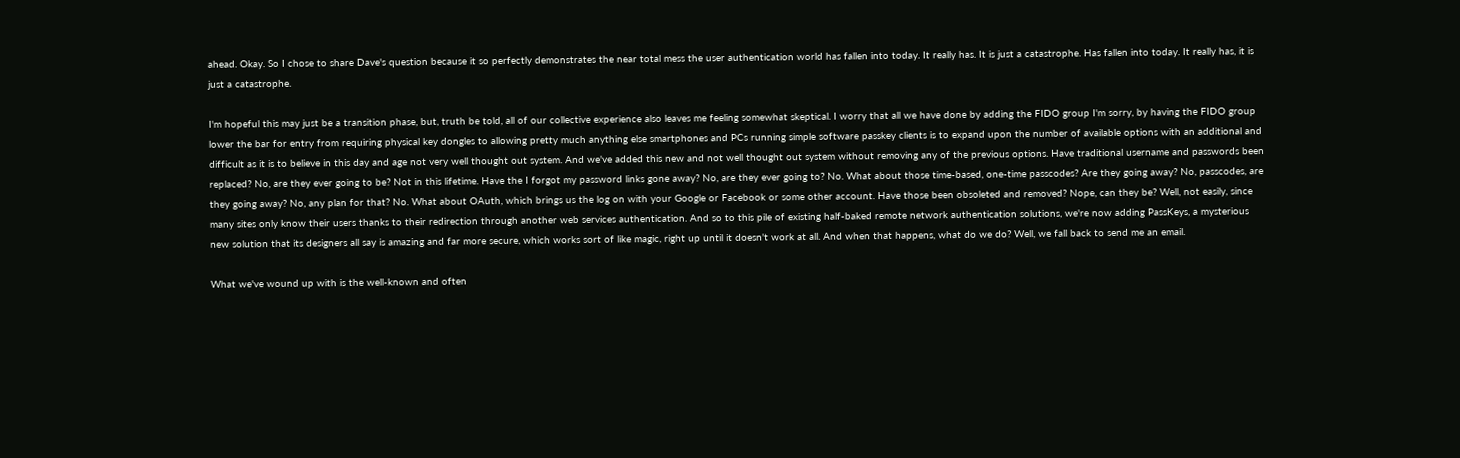ahead. Okay. So I chose to share Dave's question because it so perfectly demonstrates the near total mess the user authentication world has fallen into today. It really has. It is just a catastrophe. Has fallen into today. It really has, it is just a catastrophe.

I'm hopeful this may just be a transition phase, but, truth be told, all of our collective experience also leaves me feeling somewhat skeptical. I worry that all we have done by adding the FIDO group I'm sorry, by having the FIDO group lower the bar for entry from requiring physical key dongles to allowing pretty much anything else smartphones and PCs running simple software passkey clients is to expand upon the number of available options with an additional and difficult as it is to believe in this day and age not very well thought out system. And we've added this new and not well thought out system without removing any of the previous options. Have traditional username and passwords been replaced? No, are they ever going to be? Not in this lifetime. Have the I forgot my password links gone away? No, are they ever going to? No. What about those time-based, one-time passcodes? Are they going away? No, passcodes, are they going away? No, any plan for that? No. What about OAuth, which brings us the log on with your Google or Facebook or some other account. Have those been obsoleted and removed? Nope, can they be? Well, not easily, since many sites only know their users thanks to their redirection through another web services authentication. And so to this pile of existing half-baked remote network authentication solutions, we're now adding PassKeys, a mysterious new solution that its designers all say is amazing and far more secure, which works sort of like magic, right up until it doesn't work at all. And when that happens, what do we do? Well, we fall back to send me an email.

What we've wound up with is the well-known and often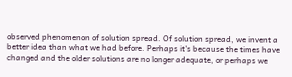observed phenomenon of solution spread. Of solution spread, we invent a better idea than what we had before. Perhaps it's because the times have changed and the older solutions are no longer adequate, or perhaps we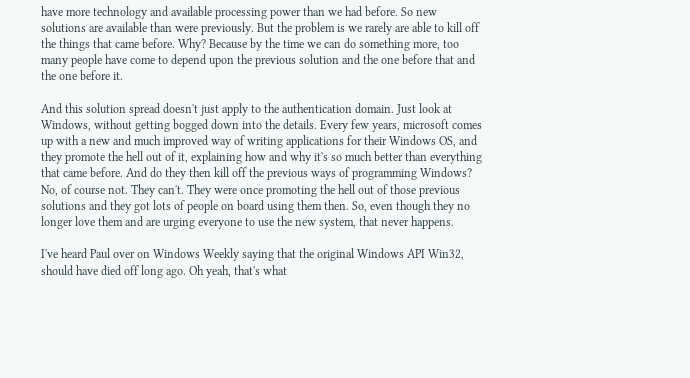have more technology and available processing power than we had before. So new solutions are available than were previously. But the problem is we rarely are able to kill off the things that came before. Why? Because by the time we can do something more, too many people have come to depend upon the previous solution and the one before that and the one before it.

And this solution spread doesn't just apply to the authentication domain. Just look at Windows, without getting bogged down into the details. Every few years, microsoft comes up with a new and much improved way of writing applications for their Windows OS, and they promote the hell out of it, explaining how and why it's so much better than everything that came before. And do they then kill off the previous ways of programming Windows? No, of course not. They can't. They were once promoting the hell out of those previous solutions and they got lots of people on board using them then. So, even though they no longer love them and are urging everyone to use the new system, that never happens.

I've heard Paul over on Windows Weekly saying that the original Windows API Win32, should have died off long ago. Oh yeah, that's what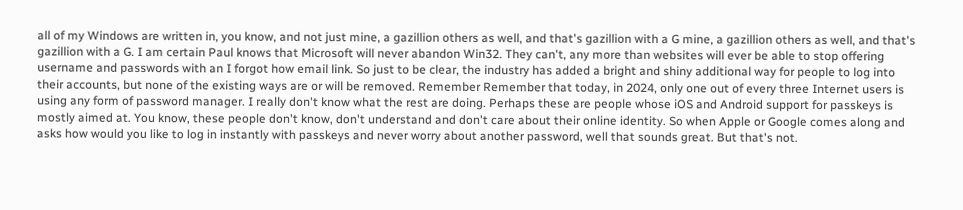all of my Windows are written in, you know, and not just mine, a gazillion others as well, and that's gazillion with a G mine, a gazillion others as well, and that's gazillion with a G. I am certain Paul knows that Microsoft will never abandon Win32. They can't, any more than websites will ever be able to stop offering username and passwords with an I forgot how email link. So just to be clear, the industry has added a bright and shiny additional way for people to log into their accounts, but none of the existing ways are or will be removed. Remember Remember that today, in 2024, only one out of every three Internet users is using any form of password manager. I really don't know what the rest are doing. Perhaps these are people whose iOS and Android support for passkeys is mostly aimed at. You know, these people don't know, don't understand and don't care about their online identity. So when Apple or Google comes along and asks how would you like to log in instantly with passkeys and never worry about another password, well that sounds great. But that's not.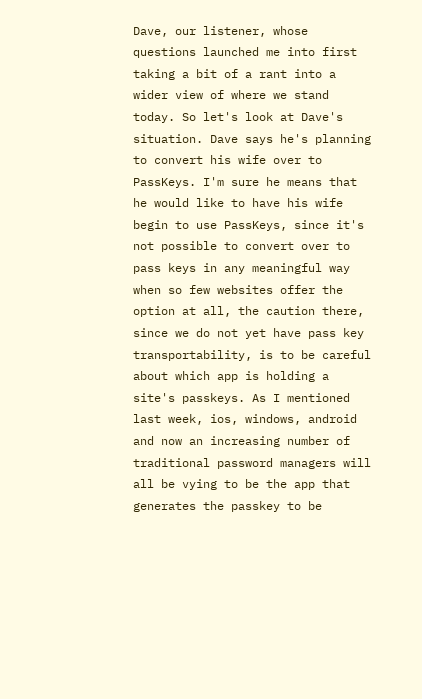Dave, our listener, whose questions launched me into first taking a bit of a rant into a wider view of where we stand today. So let's look at Dave's situation. Dave says he's planning to convert his wife over to PassKeys. I'm sure he means that he would like to have his wife begin to use PassKeys, since it's not possible to convert over to pass keys in any meaningful way when so few websites offer the option at all, the caution there, since we do not yet have pass key transportability, is to be careful about which app is holding a site's passkeys. As I mentioned last week, ios, windows, android and now an increasing number of traditional password managers will all be vying to be the app that generates the passkey to be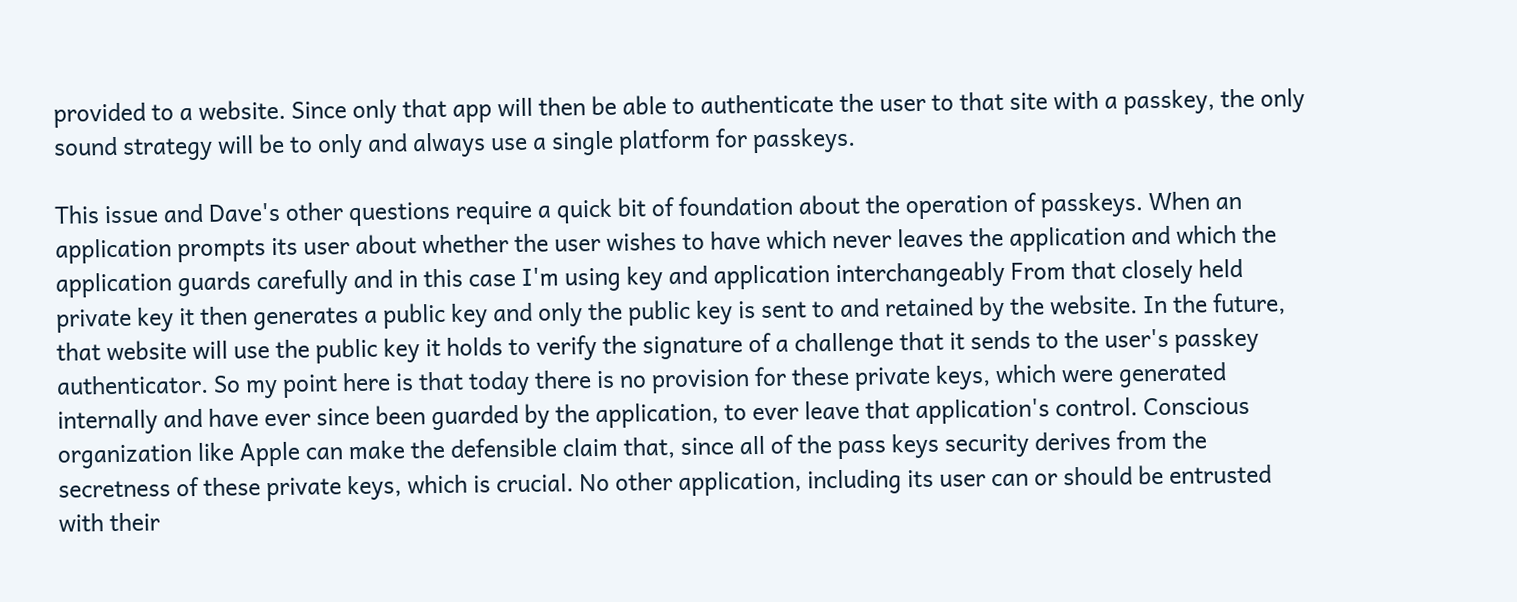provided to a website. Since only that app will then be able to authenticate the user to that site with a passkey, the only sound strategy will be to only and always use a single platform for passkeys.

This issue and Dave's other questions require a quick bit of foundation about the operation of passkeys. When an application prompts its user about whether the user wishes to have which never leaves the application and which the application guards carefully and in this case I'm using key and application interchangeably From that closely held private key it then generates a public key and only the public key is sent to and retained by the website. In the future, that website will use the public key it holds to verify the signature of a challenge that it sends to the user's passkey authenticator. So my point here is that today there is no provision for these private keys, which were generated internally and have ever since been guarded by the application, to ever leave that application's control. Conscious organization like Apple can make the defensible claim that, since all of the pass keys security derives from the secretness of these private keys, which is crucial. No other application, including its user can or should be entrusted with their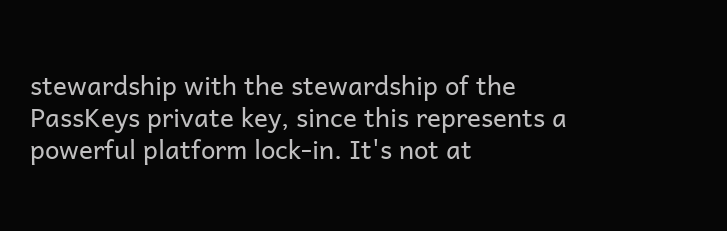stewardship with the stewardship of the PassKeys private key, since this represents a powerful platform lock-in. It's not at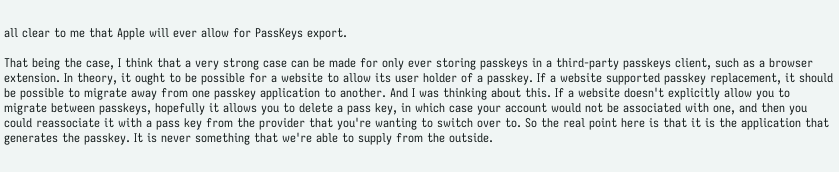all clear to me that Apple will ever allow for PassKeys export.

That being the case, I think that a very strong case can be made for only ever storing passkeys in a third-party passkeys client, such as a browser extension. In theory, it ought to be possible for a website to allow its user holder of a passkey. If a website supported passkey replacement, it should be possible to migrate away from one passkey application to another. And I was thinking about this. If a website doesn't explicitly allow you to migrate between passkeys, hopefully it allows you to delete a pass key, in which case your account would not be associated with one, and then you could reassociate it with a pass key from the provider that you're wanting to switch over to. So the real point here is that it is the application that generates the passkey. It is never something that we're able to supply from the outside.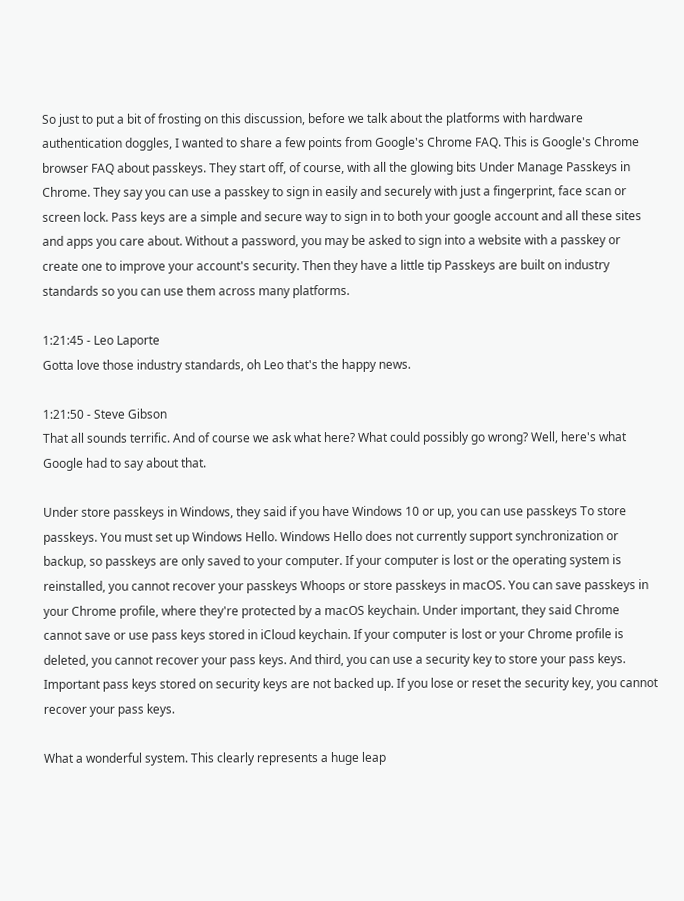So just to put a bit of frosting on this discussion, before we talk about the platforms with hardware authentication doggles, I wanted to share a few points from Google's Chrome FAQ. This is Google's Chrome browser FAQ about passkeys. They start off, of course, with all the glowing bits Under Manage Passkeys in Chrome. They say you can use a passkey to sign in easily and securely with just a fingerprint, face scan or screen lock. Pass keys are a simple and secure way to sign in to both your google account and all these sites and apps you care about. Without a password, you may be asked to sign into a website with a passkey or create one to improve your account's security. Then they have a little tip Passkeys are built on industry standards so you can use them across many platforms.

1:21:45 - Leo Laporte
Gotta love those industry standards, oh Leo that's the happy news.

1:21:50 - Steve Gibson
That all sounds terrific. And of course we ask what here? What could possibly go wrong? Well, here's what Google had to say about that.

Under store passkeys in Windows, they said if you have Windows 10 or up, you can use passkeys To store passkeys. You must set up Windows Hello. Windows Hello does not currently support synchronization or backup, so passkeys are only saved to your computer. If your computer is lost or the operating system is reinstalled, you cannot recover your passkeys Whoops or store passkeys in macOS. You can save passkeys in your Chrome profile, where they're protected by a macOS keychain. Under important, they said Chrome cannot save or use pass keys stored in iCloud keychain. If your computer is lost or your Chrome profile is deleted, you cannot recover your pass keys. And third, you can use a security key to store your pass keys. Important pass keys stored on security keys are not backed up. If you lose or reset the security key, you cannot recover your pass keys.

What a wonderful system. This clearly represents a huge leap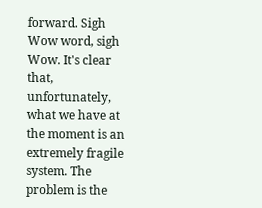forward. Sigh Wow word, sigh Wow. It's clear that, unfortunately, what we have at the moment is an extremely fragile system. The problem is the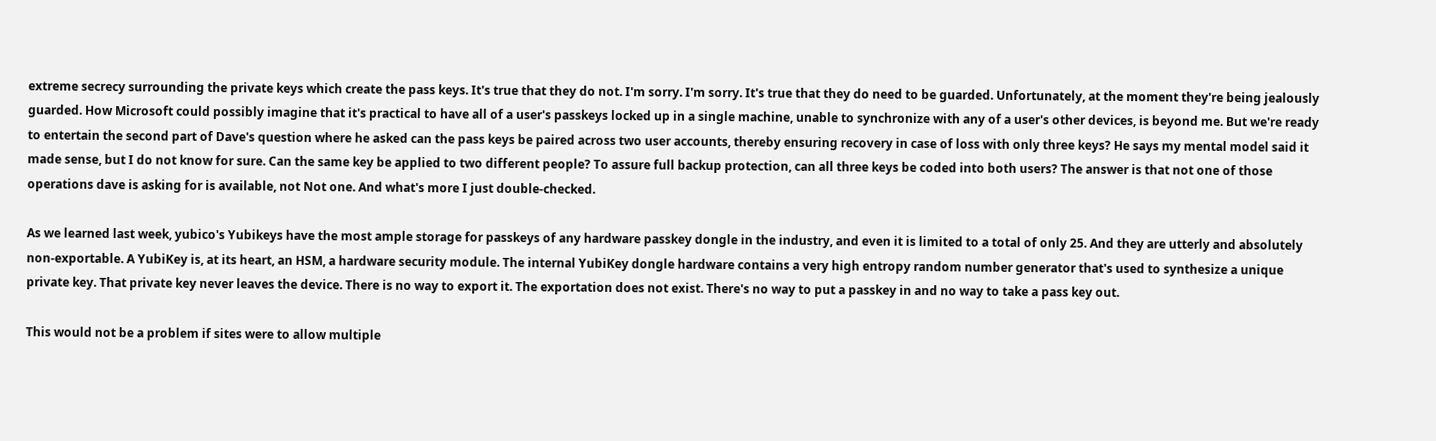extreme secrecy surrounding the private keys which create the pass keys. It's true that they do not. I'm sorry. I'm sorry. It's true that they do need to be guarded. Unfortunately, at the moment they're being jealously guarded. How Microsoft could possibly imagine that it's practical to have all of a user's passkeys locked up in a single machine, unable to synchronize with any of a user's other devices, is beyond me. But we're ready to entertain the second part of Dave's question where he asked can the pass keys be paired across two user accounts, thereby ensuring recovery in case of loss with only three keys? He says my mental model said it made sense, but I do not know for sure. Can the same key be applied to two different people? To assure full backup protection, can all three keys be coded into both users? The answer is that not one of those operations dave is asking for is available, not Not one. And what's more I just double-checked.

As we learned last week, yubico's Yubikeys have the most ample storage for passkeys of any hardware passkey dongle in the industry, and even it is limited to a total of only 25. And they are utterly and absolutely non-exportable. A YubiKey is, at its heart, an HSM, a hardware security module. The internal YubiKey dongle hardware contains a very high entropy random number generator that's used to synthesize a unique private key. That private key never leaves the device. There is no way to export it. The exportation does not exist. There's no way to put a passkey in and no way to take a pass key out.

This would not be a problem if sites were to allow multiple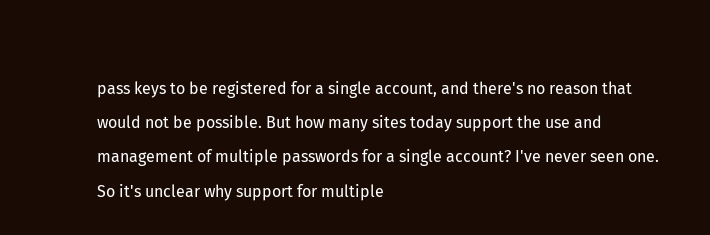pass keys to be registered for a single account, and there's no reason that would not be possible. But how many sites today support the use and management of multiple passwords for a single account? I've never seen one. So it's unclear why support for multiple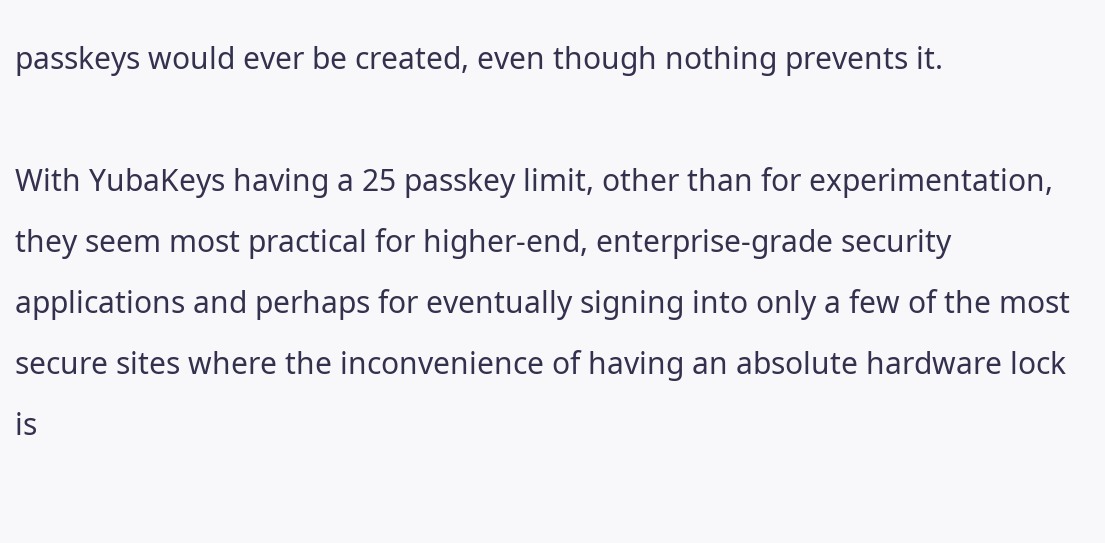passkeys would ever be created, even though nothing prevents it.

With YubaKeys having a 25 passkey limit, other than for experimentation, they seem most practical for higher-end, enterprise-grade security applications and perhaps for eventually signing into only a few of the most secure sites where the inconvenience of having an absolute hardware lock is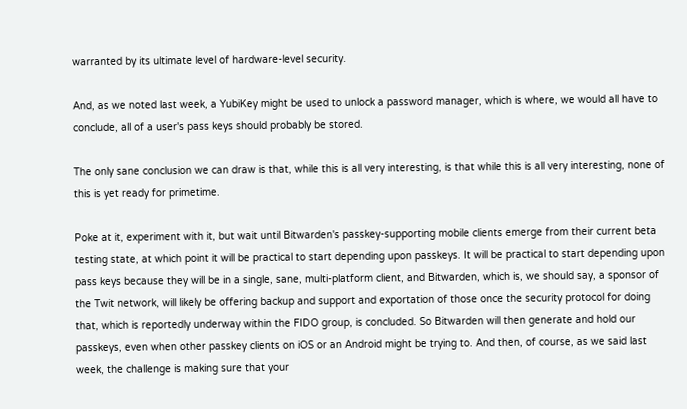warranted by its ultimate level of hardware-level security.

And, as we noted last week, a YubiKey might be used to unlock a password manager, which is where, we would all have to conclude, all of a user's pass keys should probably be stored.

The only sane conclusion we can draw is that, while this is all very interesting, is that while this is all very interesting, none of this is yet ready for primetime.

Poke at it, experiment with it, but wait until Bitwarden's passkey-supporting mobile clients emerge from their current beta testing state, at which point it will be practical to start depending upon passkeys. It will be practical to start depending upon pass keys because they will be in a single, sane, multi-platform client, and Bitwarden, which is, we should say, a sponsor of the Twit network, will likely be offering backup and support and exportation of those once the security protocol for doing that, which is reportedly underway within the FIDO group, is concluded. So Bitwarden will then generate and hold our passkeys, even when other passkey clients on iOS or an Android might be trying to. And then, of course, as we said last week, the challenge is making sure that your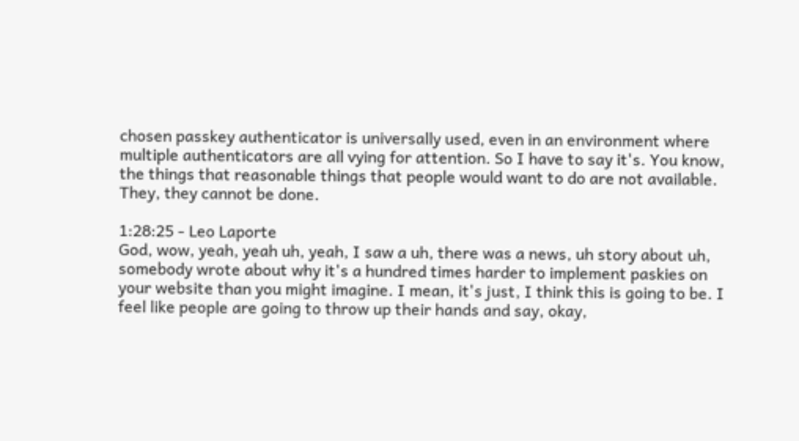chosen passkey authenticator is universally used, even in an environment where multiple authenticators are all vying for attention. So I have to say it's. You know, the things that reasonable things that people would want to do are not available. They, they cannot be done.

1:28:25 - Leo Laporte
God, wow, yeah, yeah uh, yeah, I saw a uh, there was a news, uh story about uh, somebody wrote about why it's a hundred times harder to implement paskies on your website than you might imagine. I mean, it's just, I think this is going to be. I feel like people are going to throw up their hands and say, okay,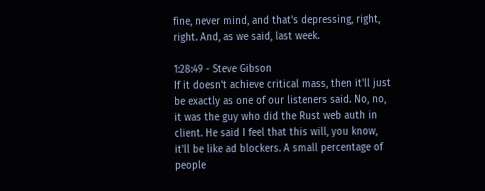fine, never mind, and that's depressing, right, right. And, as we said, last week.

1:28:49 - Steve Gibson
If it doesn't achieve critical mass, then it'll just be exactly as one of our listeners said. No, no, it was the guy who did the Rust web auth in client. He said I feel that this will, you know, it'll be like ad blockers. A small percentage of people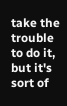take the trouble to do it, but it's sort of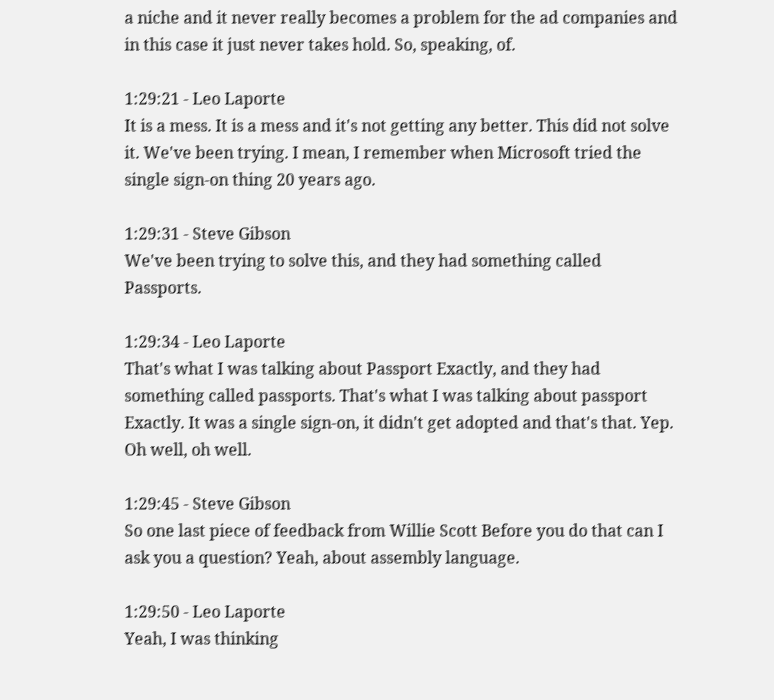a niche and it never really becomes a problem for the ad companies and in this case it just never takes hold. So, speaking, of.

1:29:21 - Leo Laporte
It is a mess. It is a mess and it's not getting any better. This did not solve it. We've been trying. I mean, I remember when Microsoft tried the single sign-on thing 20 years ago.

1:29:31 - Steve Gibson
We've been trying to solve this, and they had something called Passports.

1:29:34 - Leo Laporte
That's what I was talking about Passport Exactly, and they had something called passports. That's what I was talking about passport Exactly. It was a single sign-on, it didn't get adopted and that's that. Yep. Oh well, oh well.

1:29:45 - Steve Gibson
So one last piece of feedback from Willie Scott Before you do that can I ask you a question? Yeah, about assembly language.

1:29:50 - Leo Laporte
Yeah, I was thinking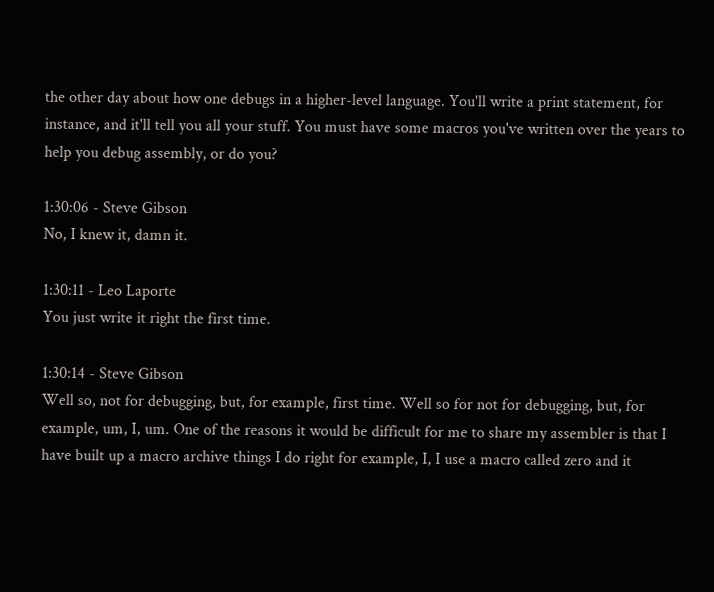the other day about how one debugs in a higher-level language. You'll write a print statement, for instance, and it'll tell you all your stuff. You must have some macros you've written over the years to help you debug assembly, or do you?

1:30:06 - Steve Gibson
No, I knew it, damn it.

1:30:11 - Leo Laporte
You just write it right the first time.

1:30:14 - Steve Gibson
Well so, not for debugging, but, for example, first time. Well so for not for debugging, but, for example, um, I, um. One of the reasons it would be difficult for me to share my assembler is that I have built up a macro archive things I do right for example, I, I use a macro called zero and it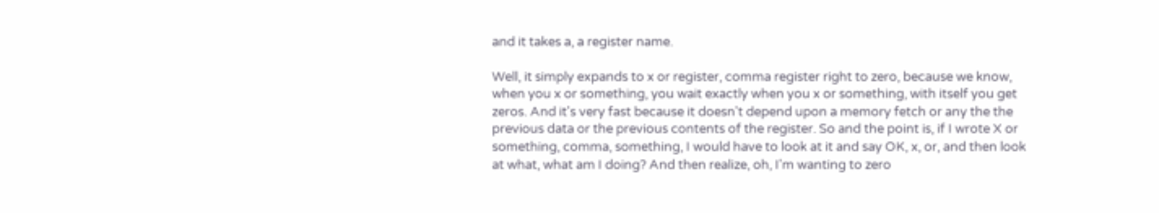and it takes a, a register name.

Well, it simply expands to x or register, comma register right to zero, because we know, when you x or something, you wait exactly when you x or something, with itself you get zeros. And it's very fast because it doesn't depend upon a memory fetch or any the the previous data or the previous contents of the register. So and the point is, if I wrote X or something, comma, something, I would have to look at it and say OK, x, or, and then look at what, what am I doing? And then realize, oh, I'm wanting to zero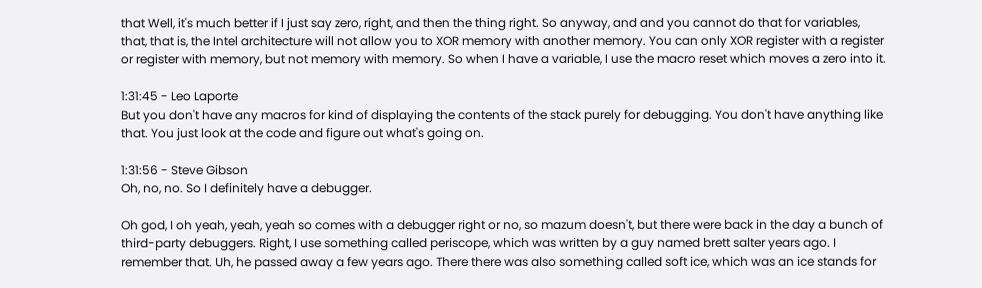that Well, it's much better if I just say zero, right, and then the thing right. So anyway, and and you cannot do that for variables, that, that is, the Intel architecture will not allow you to XOR memory with another memory. You can only XOR register with a register or register with memory, but not memory with memory. So when I have a variable, I use the macro reset which moves a zero into it.

1:31:45 - Leo Laporte
But you don't have any macros for kind of displaying the contents of the stack purely for debugging. You don't have anything like that. You just look at the code and figure out what's going on.

1:31:56 - Steve Gibson
Oh, no, no. So I definitely have a debugger.

Oh god, I oh yeah, yeah, yeah so comes with a debugger right or no, so mazum doesn't, but there were back in the day a bunch of third-party debuggers. Right, I use something called periscope, which was written by a guy named brett salter years ago. I remember that. Uh, he passed away a few years ago. There there was also something called soft ice, which was an ice stands for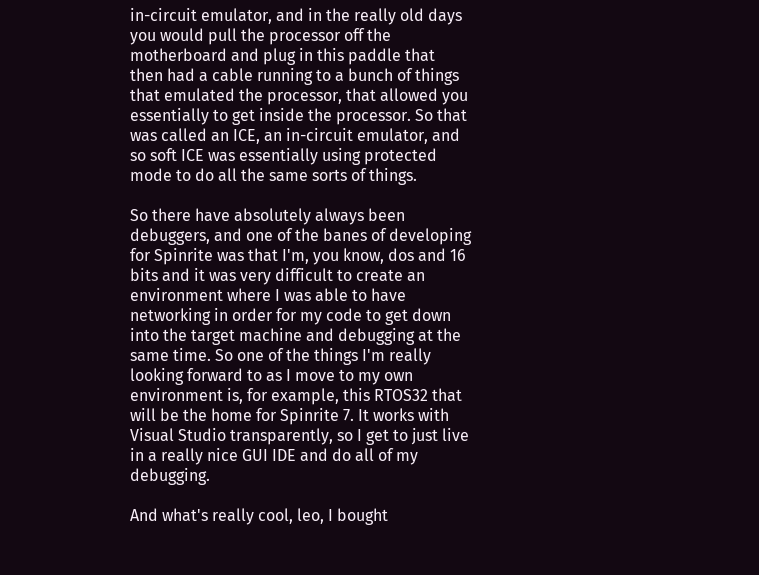in-circuit emulator, and in the really old days you would pull the processor off the motherboard and plug in this paddle that then had a cable running to a bunch of things that emulated the processor, that allowed you essentially to get inside the processor. So that was called an ICE, an in-circuit emulator, and so soft ICE was essentially using protected mode to do all the same sorts of things.

So there have absolutely always been debuggers, and one of the banes of developing for Spinrite was that I'm, you know, dos and 16 bits and it was very difficult to create an environment where I was able to have networking in order for my code to get down into the target machine and debugging at the same time. So one of the things I'm really looking forward to as I move to my own environment is, for example, this RTOS32 that will be the home for Spinrite 7. It works with Visual Studio transparently, so I get to just live in a really nice GUI IDE and do all of my debugging.

And what's really cool, leo, I bought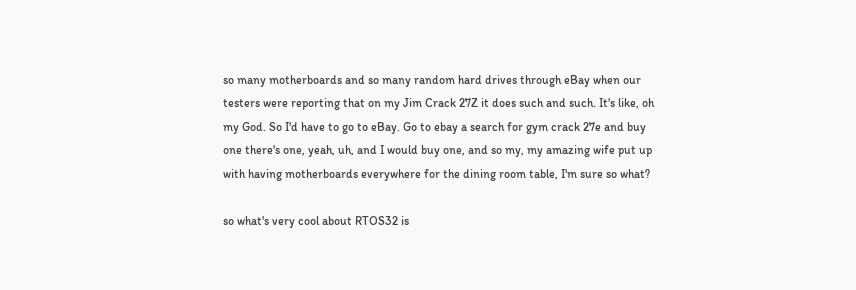so many motherboards and so many random hard drives through eBay when our testers were reporting that on my Jim Crack 27Z it does such and such. It's like, oh my God. So I'd have to go to eBay. Go to ebay a search for gym crack 27e and buy one there's one, yeah, uh, and I would buy one, and so my, my amazing wife put up with having motherboards everywhere for the dining room table, I'm sure so what?

so what's very cool about RTOS32 is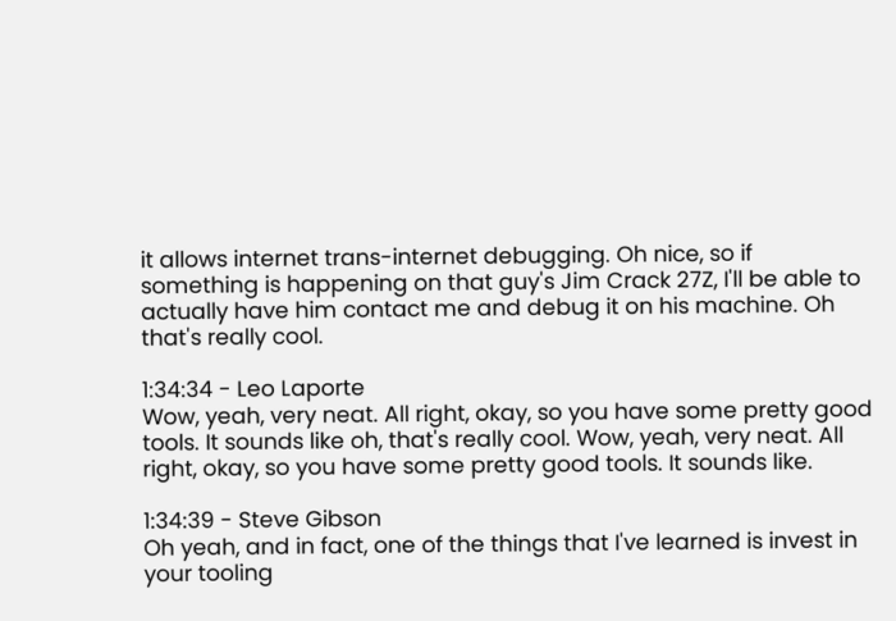it allows internet trans-internet debugging. Oh nice, so if something is happening on that guy's Jim Crack 27Z, I'll be able to actually have him contact me and debug it on his machine. Oh that's really cool.

1:34:34 - Leo Laporte
Wow, yeah, very neat. All right, okay, so you have some pretty good tools. It sounds like oh, that's really cool. Wow, yeah, very neat. All right, okay, so you have some pretty good tools. It sounds like.

1:34:39 - Steve Gibson
Oh yeah, and in fact, one of the things that I've learned is invest in your tooling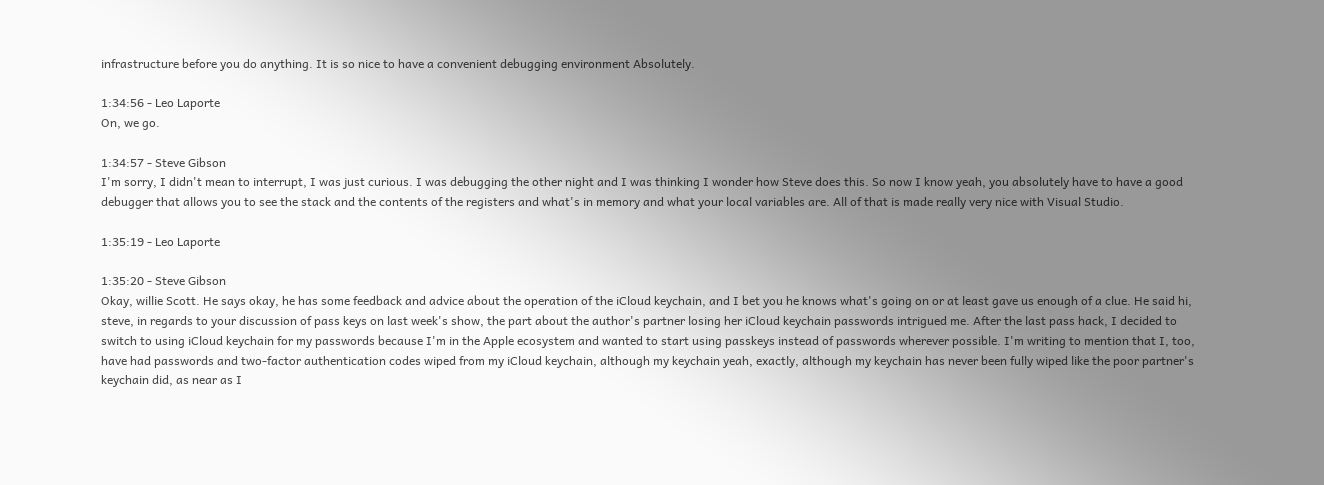infrastructure before you do anything. It is so nice to have a convenient debugging environment Absolutely.

1:34:56 - Leo Laporte
On, we go.

1:34:57 - Steve Gibson
I'm sorry, I didn't mean to interrupt, I was just curious. I was debugging the other night and I was thinking I wonder how Steve does this. So now I know yeah, you absolutely have to have a good debugger that allows you to see the stack and the contents of the registers and what's in memory and what your local variables are. All of that is made really very nice with Visual Studio.

1:35:19 - Leo Laporte

1:35:20 - Steve Gibson
Okay, willie Scott. He says okay, he has some feedback and advice about the operation of the iCloud keychain, and I bet you he knows what's going on or at least gave us enough of a clue. He said hi, steve, in regards to your discussion of pass keys on last week's show, the part about the author's partner losing her iCloud keychain passwords intrigued me. After the last pass hack, I decided to switch to using iCloud keychain for my passwords because I'm in the Apple ecosystem and wanted to start using passkeys instead of passwords wherever possible. I'm writing to mention that I, too, have had passwords and two-factor authentication codes wiped from my iCloud keychain, although my keychain yeah, exactly, although my keychain has never been fully wiped like the poor partner's keychain did, as near as I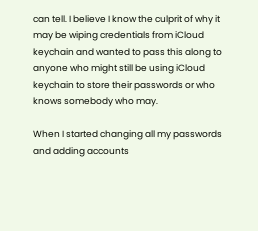can tell. I believe I know the culprit of why it may be wiping credentials from iCloud keychain and wanted to pass this along to anyone who might still be using iCloud keychain to store their passwords or who knows somebody who may.

When I started changing all my passwords and adding accounts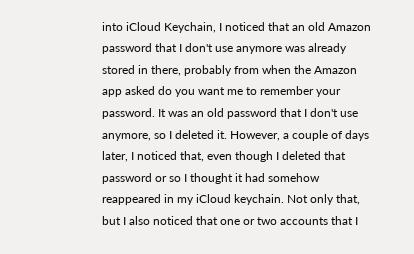into iCloud Keychain, I noticed that an old Amazon password that I don't use anymore was already stored in there, probably from when the Amazon app asked do you want me to remember your password. It was an old password that I don't use anymore, so I deleted it. However, a couple of days later, I noticed that, even though I deleted that password or so I thought it had somehow reappeared in my iCloud keychain. Not only that, but I also noticed that one or two accounts that I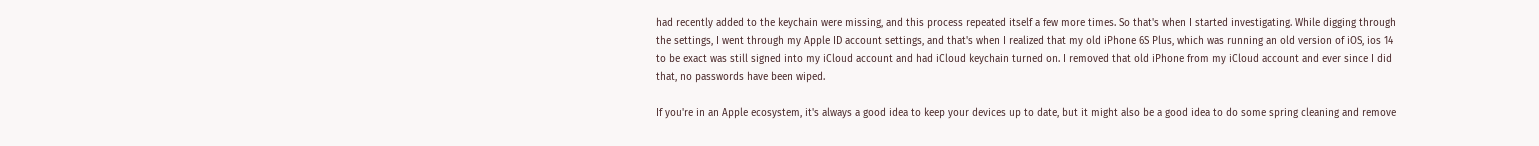had recently added to the keychain were missing, and this process repeated itself a few more times. So that's when I started investigating. While digging through the settings, I went through my Apple ID account settings, and that's when I realized that my old iPhone 6S Plus, which was running an old version of iOS, ios 14 to be exact was still signed into my iCloud account and had iCloud keychain turned on. I removed that old iPhone from my iCloud account and ever since I did that, no passwords have been wiped.

If you're in an Apple ecosystem, it's always a good idea to keep your devices up to date, but it might also be a good idea to do some spring cleaning and remove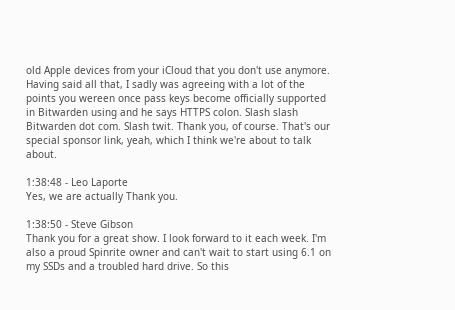old Apple devices from your iCloud that you don't use anymore. Having said all that, I sadly was agreeing with a lot of the points you wereen once pass keys become officially supported in Bitwarden using and he says HTTPS colon. Slash slash Bitwarden dot com. Slash twit. Thank you, of course. That's our special sponsor link, yeah, which I think we're about to talk about.

1:38:48 - Leo Laporte
Yes, we are actually Thank you.

1:38:50 - Steve Gibson
Thank you for a great show. I look forward to it each week. I'm also a proud Spinrite owner and can't wait to start using 6.1 on my SSDs and a troubled hard drive. So this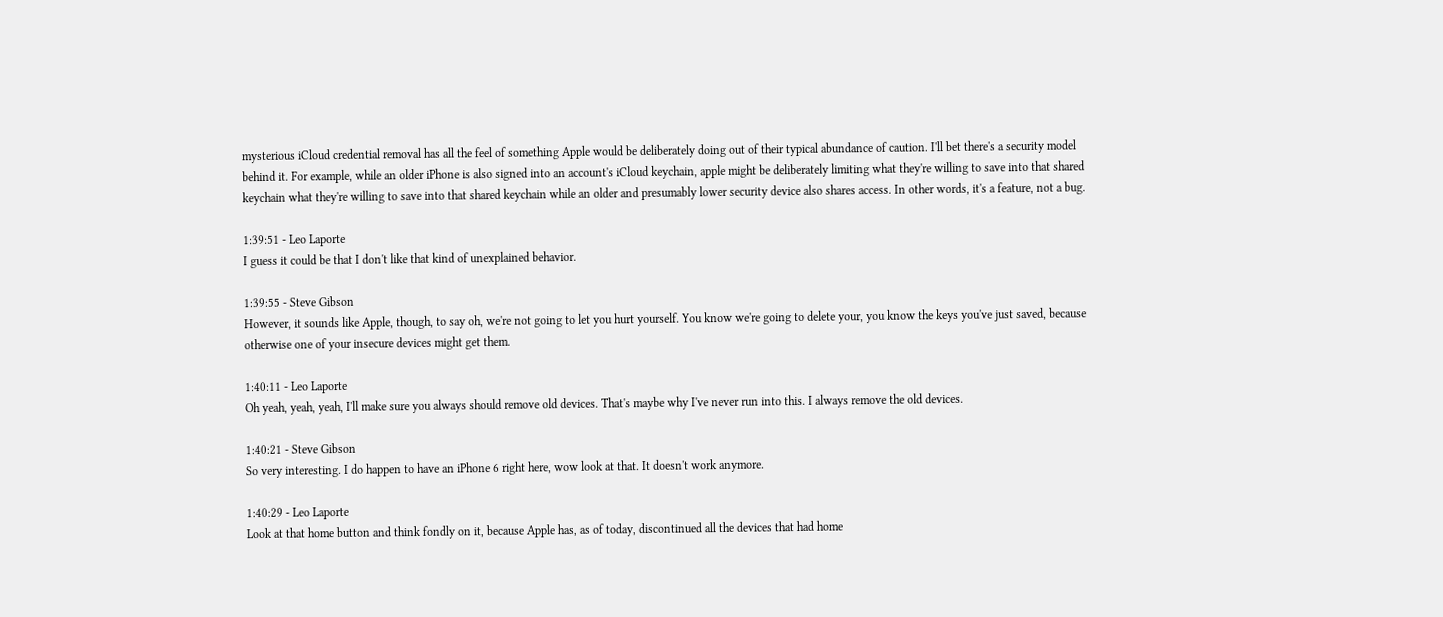mysterious iCloud credential removal has all the feel of something Apple would be deliberately doing out of their typical abundance of caution. I'll bet there's a security model behind it. For example, while an older iPhone is also signed into an account's iCloud keychain, apple might be deliberately limiting what they're willing to save into that shared keychain what they're willing to save into that shared keychain while an older and presumably lower security device also shares access. In other words, it's a feature, not a bug.

1:39:51 - Leo Laporte
I guess it could be that I don't like that kind of unexplained behavior.

1:39:55 - Steve Gibson
However, it sounds like Apple, though, to say oh, we're not going to let you hurt yourself. You know we're going to delete your, you know the keys you've just saved, because otherwise one of your insecure devices might get them.

1:40:11 - Leo Laporte
Oh yeah, yeah, yeah, I'll make sure you always should remove old devices. That's maybe why I've never run into this. I always remove the old devices.

1:40:21 - Steve Gibson
So very interesting. I do happen to have an iPhone 6 right here, wow look at that. It doesn't work anymore.

1:40:29 - Leo Laporte
Look at that home button and think fondly on it, because Apple has, as of today, discontinued all the devices that had home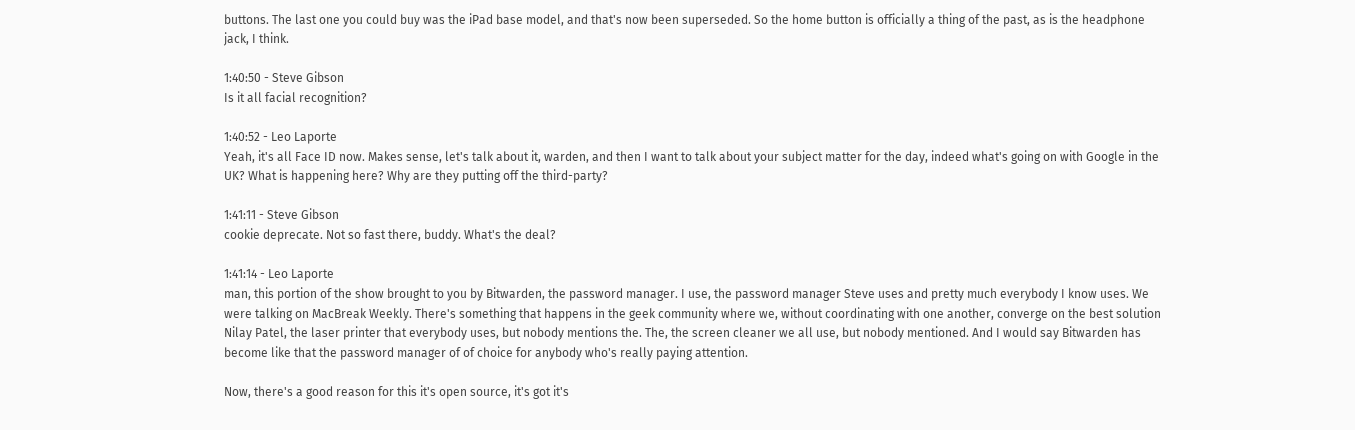buttons. The last one you could buy was the iPad base model, and that's now been superseded. So the home button is officially a thing of the past, as is the headphone jack, I think.

1:40:50 - Steve Gibson
Is it all facial recognition?

1:40:52 - Leo Laporte
Yeah, it's all Face ID now. Makes sense, let's talk about it, warden, and then I want to talk about your subject matter for the day, indeed what's going on with Google in the UK? What is happening here? Why are they putting off the third-party?

1:41:11 - Steve Gibson
cookie deprecate. Not so fast there, buddy. What's the deal?

1:41:14 - Leo Laporte
man, this portion of the show brought to you by Bitwarden, the password manager. I use, the password manager Steve uses and pretty much everybody I know uses. We were talking on MacBreak Weekly. There's something that happens in the geek community where we, without coordinating with one another, converge on the best solution Nilay Patel, the laser printer that everybody uses, but nobody mentions the. The, the screen cleaner we all use, but nobody mentioned. And I would say Bitwarden has become like that the password manager of of choice for anybody who's really paying attention.

Now, there's a good reason for this it's open source, it's got it's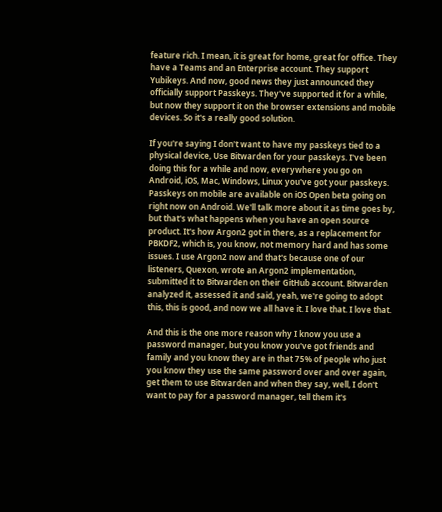feature rich. I mean, it is great for home, great for office. They have a Teams and an Enterprise account. They support Yubikeys. And now, good news they just announced they officially support Passkeys. They've supported it for a while, but now they support it on the browser extensions and mobile devices. So it's a really good solution.

If you're saying I don't want to have my passkeys tied to a physical device, Use Bitwarden for your passkeys. I've been doing this for a while and now, everywhere you go on Android, iOS, Mac, Windows, Linux you've got your passkeys. Passkeys on mobile are available on iOS Open beta going on right now on Android. We'll talk more about it as time goes by, but that's what happens when you have an open source product. It's how Argon2 got in there, as a replacement for PBKDF2, which is, you know, not memory hard and has some issues. I use Argon2 now and that's because one of our listeners, Quexon, wrote an Argon2 implementation, submitted it to Bitwarden on their GitHub account. Bitwarden analyzed it, assessed it and said, yeah, we're going to adopt this, this is good, and now we all have it. I love that. I love that.

And this is the one more reason why I know you use a password manager, but you know you've got friends and family and you know they are in that 75% of people who just you know they use the same password over and over again, get them to use Bitwarden and when they say, well, I don't want to pay for a password manager, tell them it's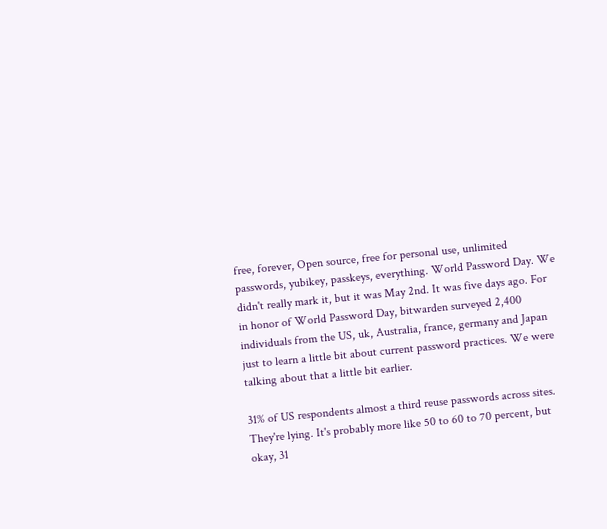free, forever, Open source, free for personal use, unlimited passwords, yubikey, passkeys, everything. World Password Day. We didn't really mark it, but it was May 2nd. It was five days ago. For in honor of World Password Day, bitwarden surveyed 2,400 individuals from the US, uk, Australia, france, germany and Japan just to learn a little bit about current password practices. We were talking about that a little bit earlier.

31% of US respondents almost a third reuse passwords across sites. They're lying. It's probably more like 50 to 60 to 70 percent, but okay, 31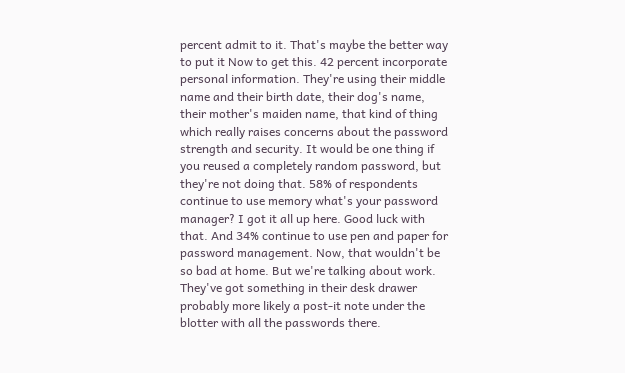percent admit to it. That's maybe the better way to put it Now to get this. 42 percent incorporate personal information. They're using their middle name and their birth date, their dog's name, their mother's maiden name, that kind of thing which really raises concerns about the password strength and security. It would be one thing if you reused a completely random password, but they're not doing that. 58% of respondents continue to use memory what's your password manager? I got it all up here. Good luck with that. And 34% continue to use pen and paper for password management. Now, that wouldn't be so bad at home. But we're talking about work. They've got something in their desk drawer probably more likely a post-it note under the blotter with all the passwords there.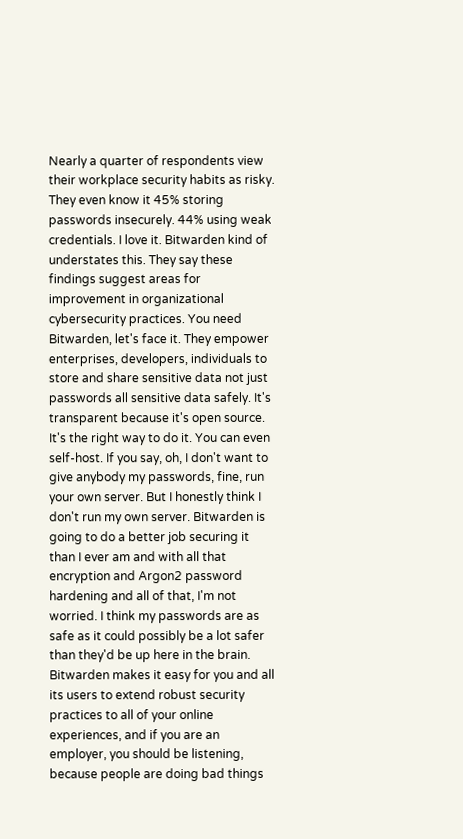Nearly a quarter of respondents view their workplace security habits as risky. They even know it 45% storing passwords insecurely. 44% using weak credentials. I love it. Bitwarden kind of understates this. They say these findings suggest areas for improvement in organizational cybersecurity practices. You need Bitwarden, let's face it. They empower enterprises, developers, individuals to store and share sensitive data not just passwords all sensitive data safely. It's transparent because it's open source. It's the right way to do it. You can even self-host. If you say, oh, I don't want to give anybody my passwords, fine, run your own server. But I honestly think I don't run my own server. Bitwarden is going to do a better job securing it than I ever am and with all that encryption and Argon2 password hardening and all of that, I'm not worried. I think my passwords are as safe as it could possibly be a lot safer than they'd be up here in the brain. Bitwarden makes it easy for you and all its users to extend robust security practices to all of your online experiences, and if you are an employer, you should be listening, because people are doing bad things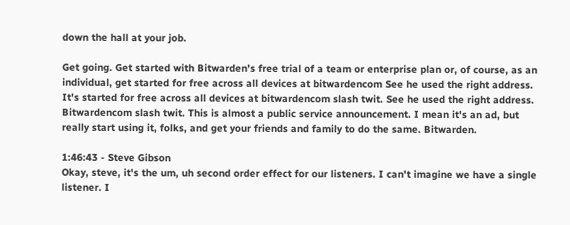down the hall at your job.

Get going. Get started with Bitwarden's free trial of a team or enterprise plan or, of course, as an individual, get started for free across all devices at bitwardencom See he used the right address. It's started for free across all devices at bitwardencom slash twit. See he used the right address. Bitwardencom slash twit. This is almost a public service announcement. I mean it's an ad, but really start using it, folks, and get your friends and family to do the same. Bitwarden.

1:46:43 - Steve Gibson
Okay, steve, it's the um, uh second order effect for our listeners. I can't imagine we have a single listener. I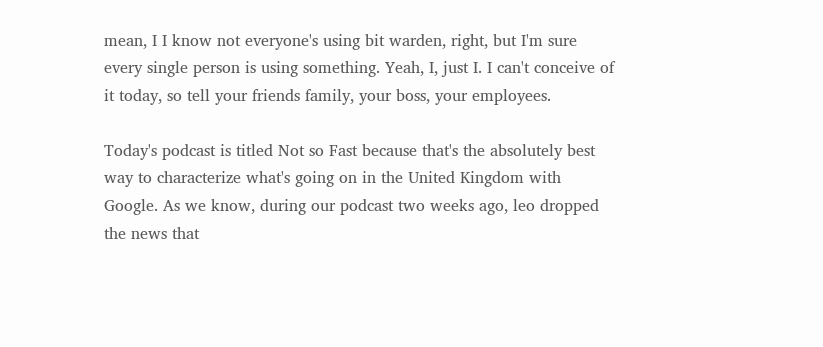mean, I I know not everyone's using bit warden, right, but I'm sure every single person is using something. Yeah, I, just I. I can't conceive of it today, so tell your friends family, your boss, your employees.

Today's podcast is titled Not so Fast because that's the absolutely best way to characterize what's going on in the United Kingdom with Google. As we know, during our podcast two weeks ago, leo dropped the news that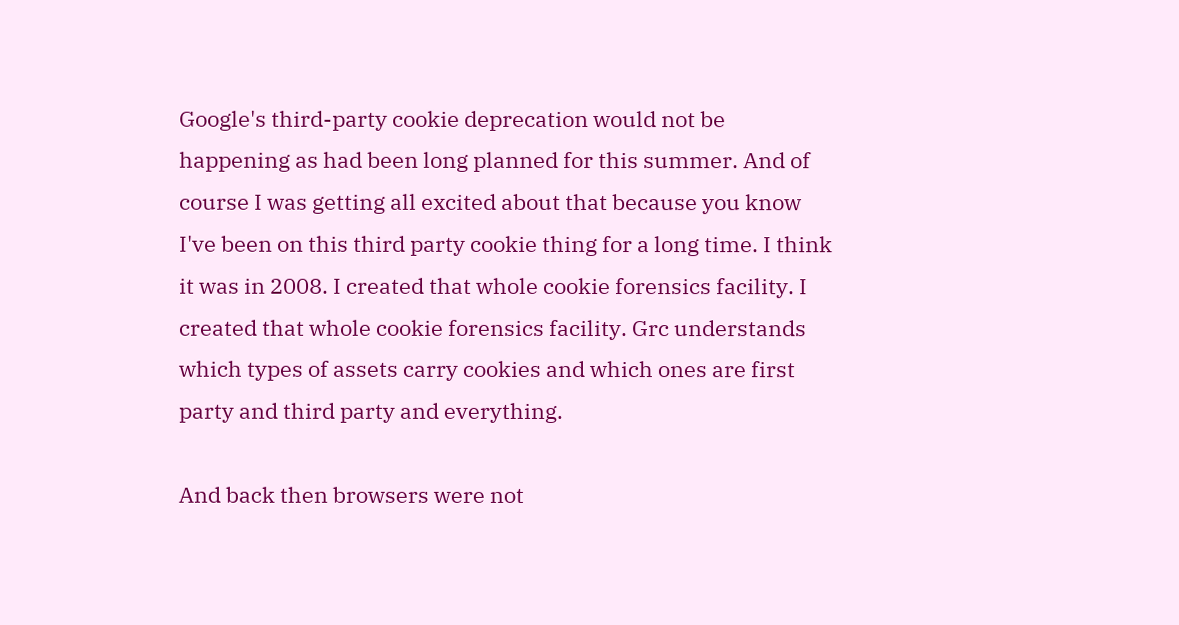Google's third-party cookie deprecation would not be happening as had been long planned for this summer. And of course I was getting all excited about that because you know I've been on this third party cookie thing for a long time. I think it was in 2008. I created that whole cookie forensics facility. I created that whole cookie forensics facility. Grc understands which types of assets carry cookies and which ones are first party and third party and everything.

And back then browsers were not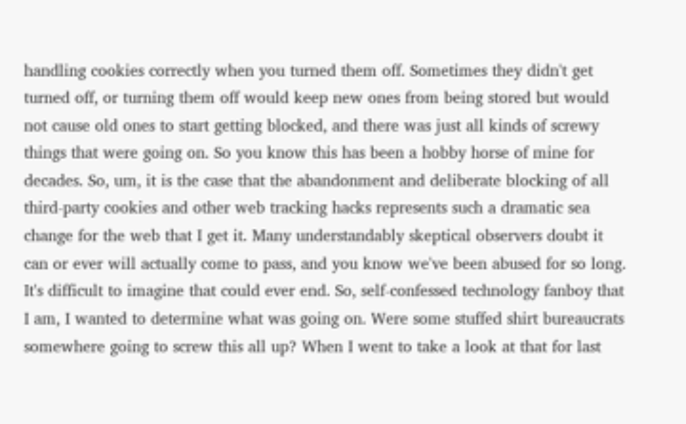handling cookies correctly when you turned them off. Sometimes they didn't get turned off, or turning them off would keep new ones from being stored but would not cause old ones to start getting blocked, and there was just all kinds of screwy things that were going on. So you know this has been a hobby horse of mine for decades. So, um, it is the case that the abandonment and deliberate blocking of all third-party cookies and other web tracking hacks represents such a dramatic sea change for the web that I get it. Many understandably skeptical observers doubt it can or ever will actually come to pass, and you know we've been abused for so long. It's difficult to imagine that could ever end. So, self-confessed technology fanboy that I am, I wanted to determine what was going on. Were some stuffed shirt bureaucrats somewhere going to screw this all up? When I went to take a look at that for last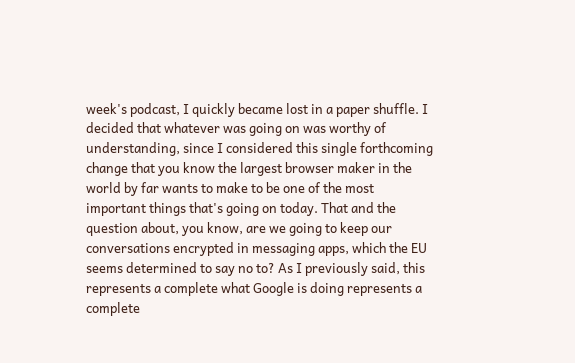week's podcast, I quickly became lost in a paper shuffle. I decided that whatever was going on was worthy of understanding, since I considered this single forthcoming change that you know the largest browser maker in the world by far wants to make to be one of the most important things that's going on today. That and the question about, you know, are we going to keep our conversations encrypted in messaging apps, which the EU seems determined to say no to? As I previously said, this represents a complete what Google is doing represents a complete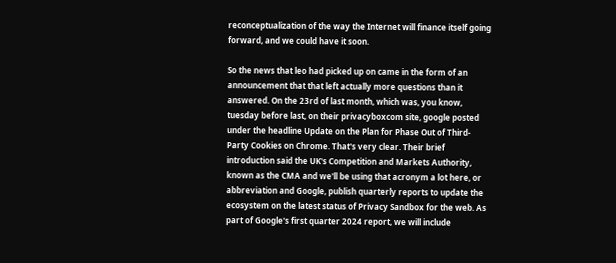reconceptualization of the way the Internet will finance itself going forward, and we could have it soon.

So the news that leo had picked up on came in the form of an announcement that that left actually more questions than it answered. On the 23rd of last month, which was, you know, tuesday before last, on their privacyboxcom site, google posted under the headline Update on the Plan for Phase Out of Third-Party Cookies on Chrome. That's very clear. Their brief introduction said the UK's Competition and Markets Authority, known as the CMA and we'll be using that acronym a lot here, or abbreviation and Google, publish quarterly reports to update the ecosystem on the latest status of Privacy Sandbox for the web. As part of Google's first quarter 2024 report, we will include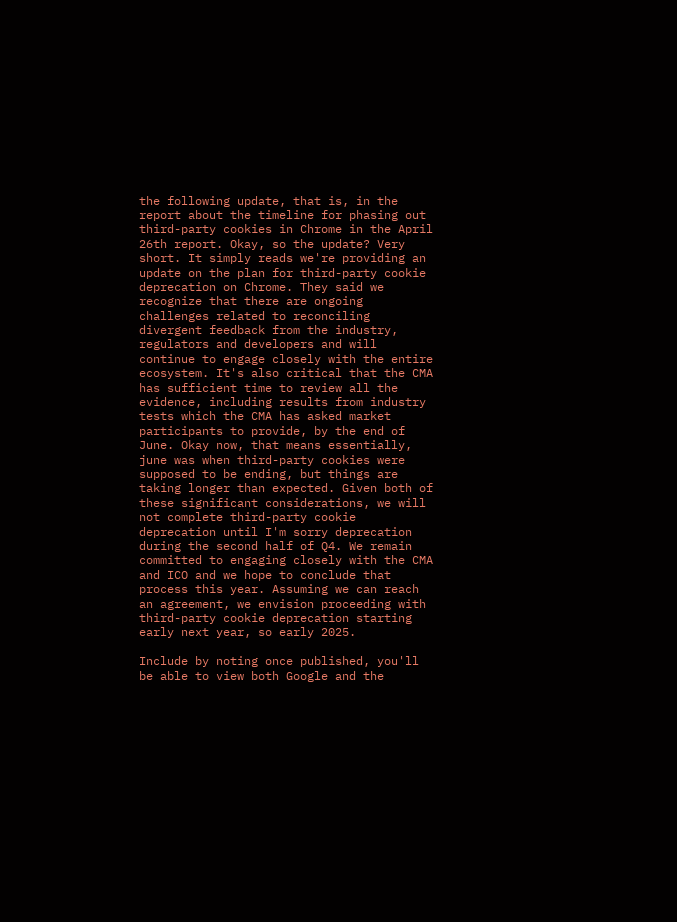the following update, that is, in the report about the timeline for phasing out third-party cookies in Chrome in the April 26th report. Okay, so the update? Very short. It simply reads we're providing an update on the plan for third-party cookie deprecation on Chrome. They said we recognize that there are ongoing challenges related to reconciling divergent feedback from the industry, regulators and developers and will continue to engage closely with the entire ecosystem. It's also critical that the CMA has sufficient time to review all the evidence, including results from industry tests which the CMA has asked market participants to provide, by the end of June. Okay now, that means essentially, june was when third-party cookies were supposed to be ending, but things are taking longer than expected. Given both of these significant considerations, we will not complete third-party cookie deprecation until I'm sorry deprecation during the second half of Q4. We remain committed to engaging closely with the CMA and ICO and we hope to conclude that process this year. Assuming we can reach an agreement, we envision proceeding with third-party cookie deprecation starting early next year, so early 2025.

Include by noting once published, you'll be able to view both Google and the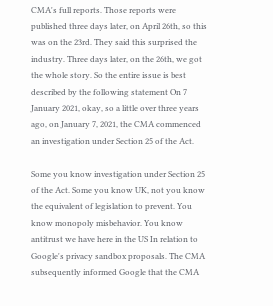CMA's full reports. Those reports were published three days later, on April 26th, so this was on the 23rd. They said this surprised the industry. Three days later, on the 26th, we got the whole story. So the entire issue is best described by the following statement On 7 January 2021, okay, so a little over three years ago, on January 7, 2021, the CMA commenced an investigation under Section 25 of the Act.

Some you know investigation under Section 25 of the Act. Some you know UK, not you know the equivalent of legislation to prevent. You know monopoly misbehavior. You know antitrust we have here in the US In relation to Google's privacy sandbox proposals. The CMA subsequently informed Google that the CMA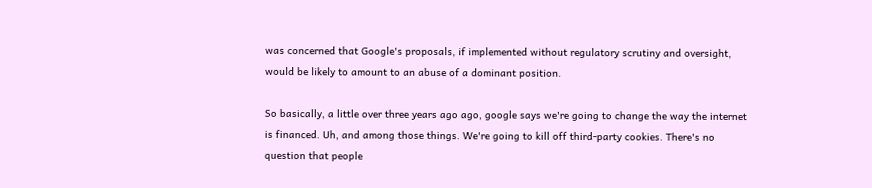was concerned that Google's proposals, if implemented without regulatory scrutiny and oversight, would be likely to amount to an abuse of a dominant position.

So basically, a little over three years ago ago, google says we're going to change the way the internet is financed. Uh, and among those things. We're going to kill off third-party cookies. There's no question that people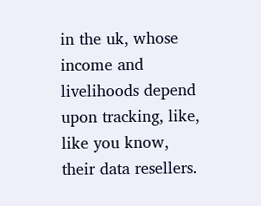in the uk, whose income and livelihoods depend upon tracking, like, like you know, their data resellers.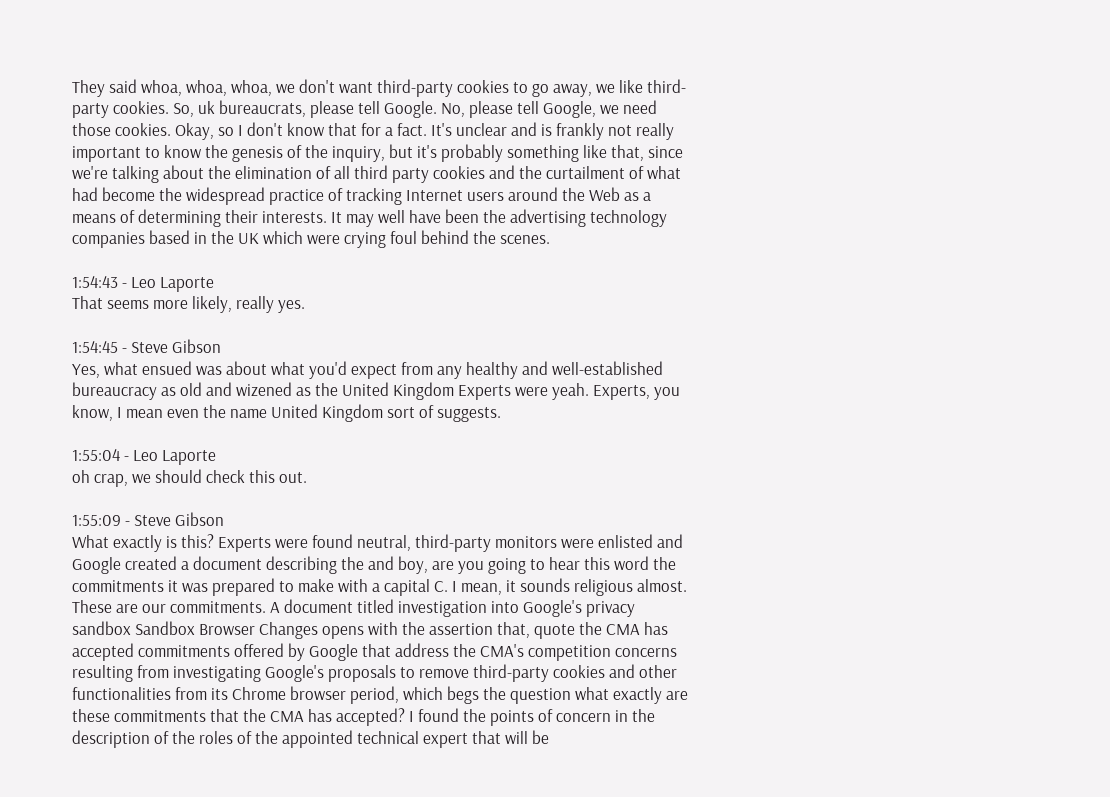They said whoa, whoa, whoa, we don't want third-party cookies to go away, we like third-party cookies. So, uk bureaucrats, please tell Google. No, please tell Google, we need those cookies. Okay, so I don't know that for a fact. It's unclear and is frankly not really important to know the genesis of the inquiry, but it's probably something like that, since we're talking about the elimination of all third party cookies and the curtailment of what had become the widespread practice of tracking Internet users around the Web as a means of determining their interests. It may well have been the advertising technology companies based in the UK which were crying foul behind the scenes.

1:54:43 - Leo Laporte
That seems more likely, really yes.

1:54:45 - Steve Gibson
Yes, what ensued was about what you'd expect from any healthy and well-established bureaucracy as old and wizened as the United Kingdom Experts were yeah. Experts, you know, I mean even the name United Kingdom sort of suggests.

1:55:04 - Leo Laporte
oh crap, we should check this out.

1:55:09 - Steve Gibson
What exactly is this? Experts were found neutral, third-party monitors were enlisted and Google created a document describing the and boy, are you going to hear this word the commitments it was prepared to make with a capital C. I mean, it sounds religious almost. These are our commitments. A document titled investigation into Google's privacy sandbox Sandbox Browser Changes opens with the assertion that, quote the CMA has accepted commitments offered by Google that address the CMA's competition concerns resulting from investigating Google's proposals to remove third-party cookies and other functionalities from its Chrome browser period, which begs the question what exactly are these commitments that the CMA has accepted? I found the points of concern in the description of the roles of the appointed technical expert that will be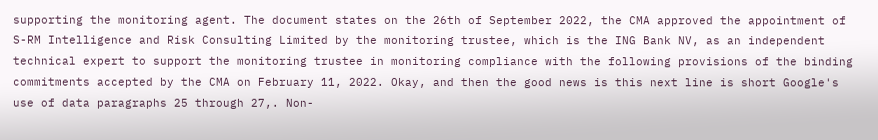supporting the monitoring agent. The document states on the 26th of September 2022, the CMA approved the appointment of S-RM Intelligence and Risk Consulting Limited by the monitoring trustee, which is the ING Bank NV, as an independent technical expert to support the monitoring trustee in monitoring compliance with the following provisions of the binding commitments accepted by the CMA on February 11, 2022. Okay, and then the good news is this next line is short Google's use of data paragraphs 25 through 27,. Non-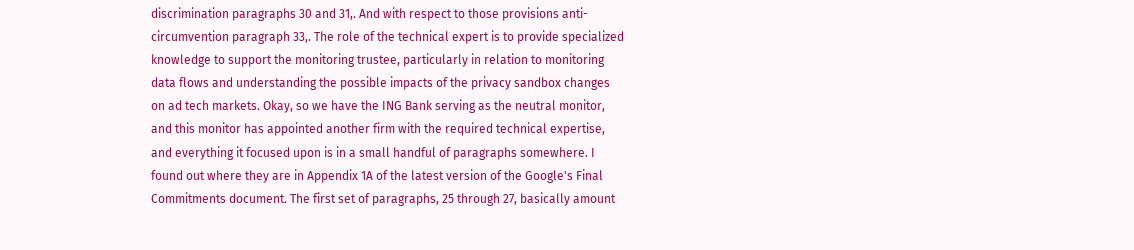discrimination paragraphs 30 and 31,. And with respect to those provisions anti-circumvention paragraph 33,. The role of the technical expert is to provide specialized knowledge to support the monitoring trustee, particularly in relation to monitoring data flows and understanding the possible impacts of the privacy sandbox changes on ad tech markets. Okay, so we have the ING Bank serving as the neutral monitor, and this monitor has appointed another firm with the required technical expertise, and everything it focused upon is in a small handful of paragraphs somewhere. I found out where they are in Appendix 1A of the latest version of the Google's Final Commitments document. The first set of paragraphs, 25 through 27, basically amount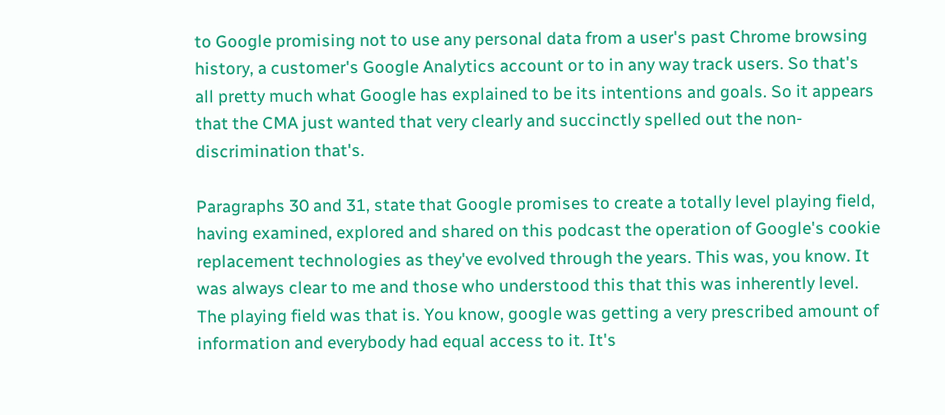to Google promising not to use any personal data from a user's past Chrome browsing history, a customer's Google Analytics account or to in any way track users. So that's all pretty much what Google has explained to be its intentions and goals. So it appears that the CMA just wanted that very clearly and succinctly spelled out the non-discrimination that's.

Paragraphs 30 and 31, state that Google promises to create a totally level playing field, having examined, explored and shared on this podcast the operation of Google's cookie replacement technologies as they've evolved through the years. This was, you know. It was always clear to me and those who understood this that this was inherently level. The playing field was that is. You know, google was getting a very prescribed amount of information and everybody had equal access to it. It's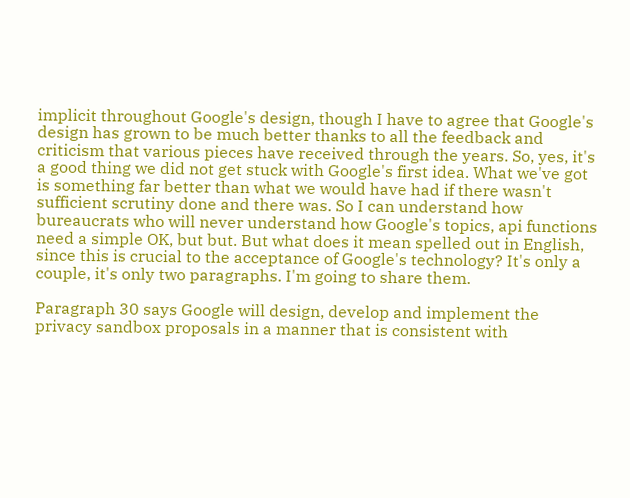implicit throughout Google's design, though I have to agree that Google's design has grown to be much better thanks to all the feedback and criticism that various pieces have received through the years. So, yes, it's a good thing we did not get stuck with Google's first idea. What we've got is something far better than what we would have had if there wasn't sufficient scrutiny done and there was. So I can understand how bureaucrats who will never understand how Google's topics, api functions need a simple OK, but but. But what does it mean spelled out in English, since this is crucial to the acceptance of Google's technology? It's only a couple, it's only two paragraphs. I'm going to share them.

Paragraph 30 says Google will design, develop and implement the privacy sandbox proposals in a manner that is consistent with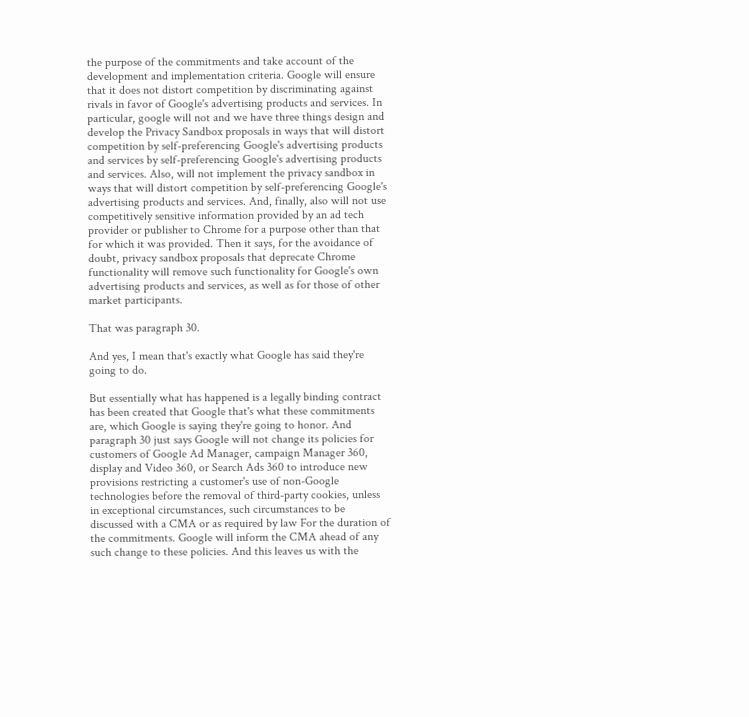the purpose of the commitments and take account of the development and implementation criteria. Google will ensure that it does not distort competition by discriminating against rivals in favor of Google's advertising products and services. In particular, google will not and we have three things design and develop the Privacy Sandbox proposals in ways that will distort competition by self-preferencing Google's advertising products and services by self-preferencing Google's advertising products and services. Also, will not implement the privacy sandbox in ways that will distort competition by self-preferencing Google's advertising products and services. And, finally, also will not use competitively sensitive information provided by an ad tech provider or publisher to Chrome for a purpose other than that for which it was provided. Then it says, for the avoidance of doubt, privacy sandbox proposals that deprecate Chrome functionality will remove such functionality for Google's own advertising products and services, as well as for those of other market participants.

That was paragraph 30.

And yes, I mean that's exactly what Google has said they're going to do.

But essentially what has happened is a legally binding contract has been created that Google that's what these commitments are, which Google is saying they're going to honor. And paragraph 30 just says Google will not change its policies for customers of Google Ad Manager, campaign Manager 360, display and Video 360, or Search Ads 360 to introduce new provisions restricting a customer's use of non-Google technologies before the removal of third-party cookies, unless in exceptional circumstances, such circumstances to be discussed with a CMA or as required by law For the duration of the commitments. Google will inform the CMA ahead of any such change to these policies. And this leaves us with the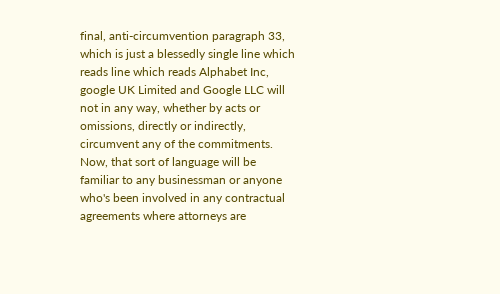final, anti-circumvention paragraph 33, which is just a blessedly single line which reads line which reads Alphabet Inc, google UK Limited and Google LLC will not in any way, whether by acts or omissions, directly or indirectly, circumvent any of the commitments. Now, that sort of language will be familiar to any businessman or anyone who's been involved in any contractual agreements where attorneys are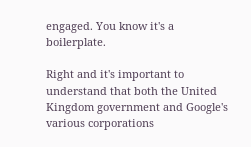engaged. You know it's a boilerplate.

Right and it's important to understand that both the United Kingdom government and Google's various corporations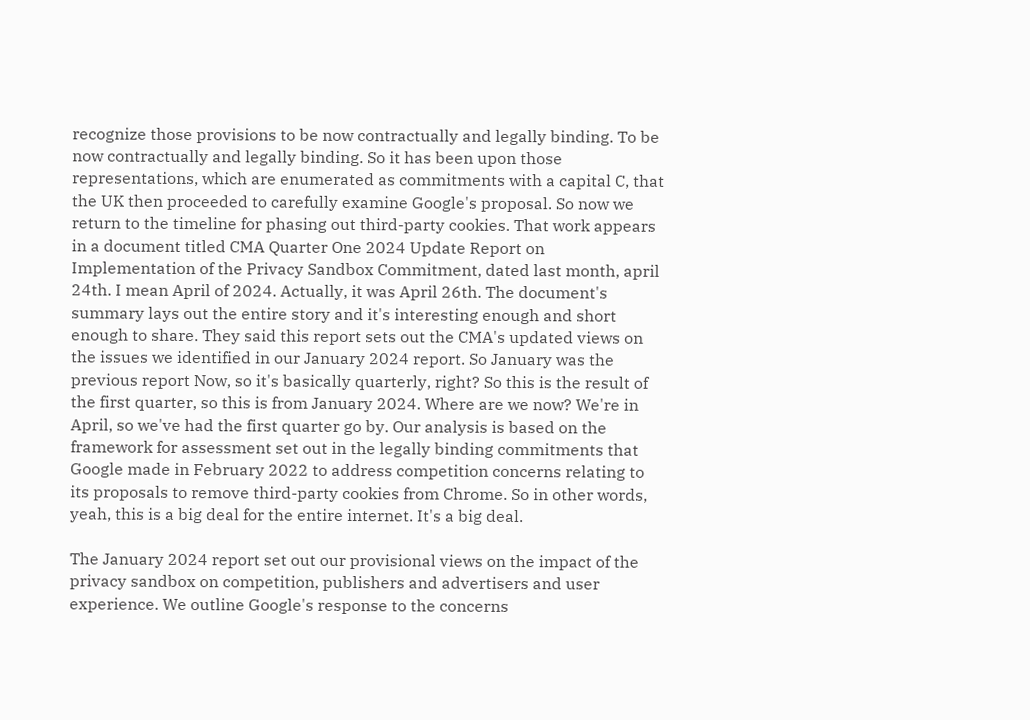recognize those provisions to be now contractually and legally binding. To be now contractually and legally binding. So it has been upon those representations, which are enumerated as commitments with a capital C, that the UK then proceeded to carefully examine Google's proposal. So now we return to the timeline for phasing out third-party cookies. That work appears in a document titled CMA Quarter One 2024 Update Report on Implementation of the Privacy Sandbox Commitment, dated last month, april 24th. I mean April of 2024. Actually, it was April 26th. The document's summary lays out the entire story and it's interesting enough and short enough to share. They said this report sets out the CMA's updated views on the issues we identified in our January 2024 report. So January was the previous report Now, so it's basically quarterly, right? So this is the result of the first quarter, so this is from January 2024. Where are we now? We're in April, so we've had the first quarter go by. Our analysis is based on the framework for assessment set out in the legally binding commitments that Google made in February 2022 to address competition concerns relating to its proposals to remove third-party cookies from Chrome. So in other words, yeah, this is a big deal for the entire internet. It's a big deal.

The January 2024 report set out our provisional views on the impact of the privacy sandbox on competition, publishers and advertisers and user experience. We outline Google's response to the concerns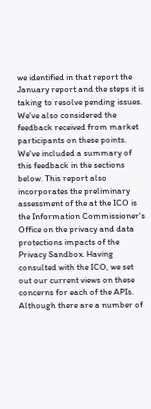we identified in that report the January report and the steps it is taking to resolve pending issues. We've also considered the feedback received from market participants on these points. We've included a summary of this feedback in the sections below. This report also incorporates the preliminary assessment of the at the ICO is the Information Commissioner's Office on the privacy and data protections impacts of the Privacy Sandbox. Having consulted with the ICO, we set out our current views on these concerns for each of the APIs. Although there are a number of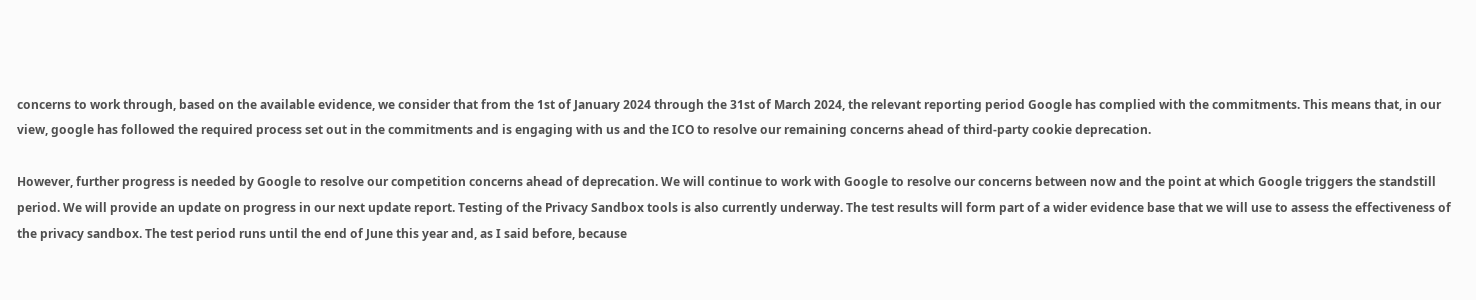concerns to work through, based on the available evidence, we consider that from the 1st of January 2024 through the 31st of March 2024, the relevant reporting period Google has complied with the commitments. This means that, in our view, google has followed the required process set out in the commitments and is engaging with us and the ICO to resolve our remaining concerns ahead of third-party cookie deprecation.

However, further progress is needed by Google to resolve our competition concerns ahead of deprecation. We will continue to work with Google to resolve our concerns between now and the point at which Google triggers the standstill period. We will provide an update on progress in our next update report. Testing of the Privacy Sandbox tools is also currently underway. The test results will form part of a wider evidence base that we will use to assess the effectiveness of the privacy sandbox. The test period runs until the end of June this year and, as I said before, because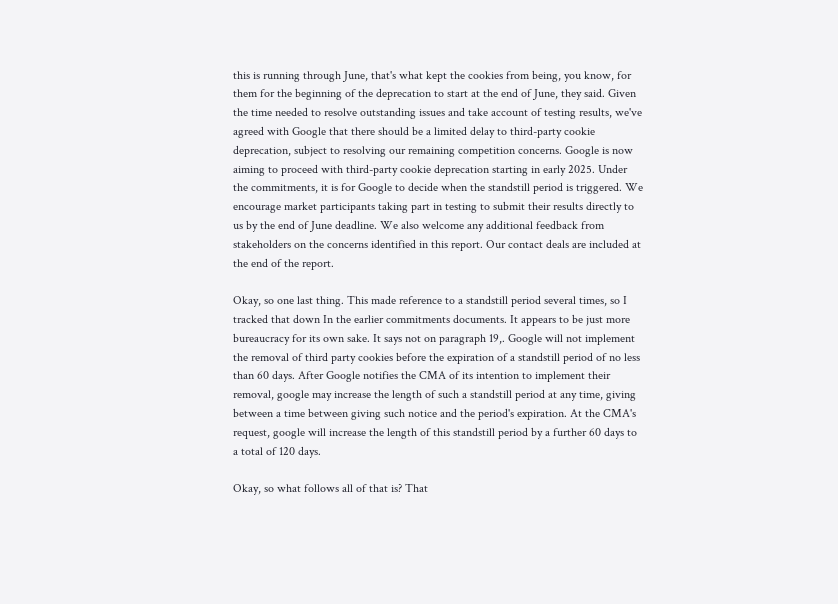this is running through June, that's what kept the cookies from being, you know, for them for the beginning of the deprecation to start at the end of June, they said. Given the time needed to resolve outstanding issues and take account of testing results, we've agreed with Google that there should be a limited delay to third-party cookie deprecation, subject to resolving our remaining competition concerns. Google is now aiming to proceed with third-party cookie deprecation starting in early 2025. Under the commitments, it is for Google to decide when the standstill period is triggered. We encourage market participants taking part in testing to submit their results directly to us by the end of June deadline. We also welcome any additional feedback from stakeholders on the concerns identified in this report. Our contact deals are included at the end of the report.

Okay, so one last thing. This made reference to a standstill period several times, so I tracked that down In the earlier commitments documents. It appears to be just more bureaucracy for its own sake. It says not on paragraph 19,. Google will not implement the removal of third party cookies before the expiration of a standstill period of no less than 60 days. After Google notifies the CMA of its intention to implement their removal, google may increase the length of such a standstill period at any time, giving between a time between giving such notice and the period's expiration. At the CMA's request, google will increase the length of this standstill period by a further 60 days to a total of 120 days.

Okay, so what follows all of that is? That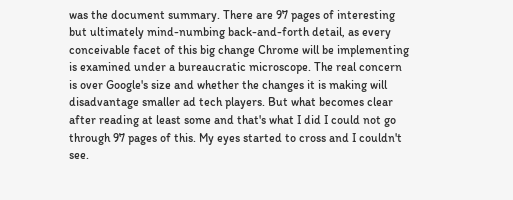was the document summary. There are 97 pages of interesting but ultimately mind-numbing back-and-forth detail, as every conceivable facet of this big change Chrome will be implementing is examined under a bureaucratic microscope. The real concern is over Google's size and whether the changes it is making will disadvantage smaller ad tech players. But what becomes clear after reading at least some and that's what I did I could not go through 97 pages of this. My eyes started to cross and I couldn't see.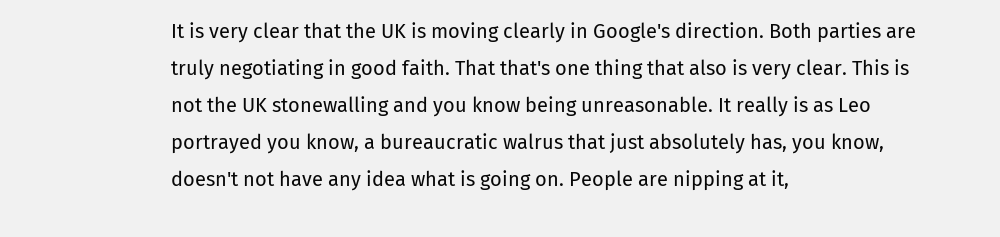It is very clear that the UK is moving clearly in Google's direction. Both parties are truly negotiating in good faith. That that's one thing that also is very clear. This is not the UK stonewalling and you know being unreasonable. It really is as Leo portrayed you know, a bureaucratic walrus that just absolutely has, you know, doesn't not have any idea what is going on. People are nipping at it,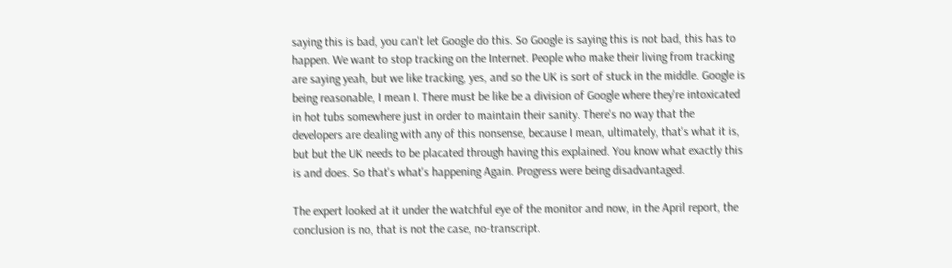saying this is bad, you can't let Google do this. So Google is saying this is not bad, this has to happen. We want to stop tracking on the Internet. People who make their living from tracking are saying yeah, but we like tracking, yes, and so the UK is sort of stuck in the middle. Google is being reasonable, I mean I. There must be like be a division of Google where they're intoxicated in hot tubs somewhere just in order to maintain their sanity. There's no way that the developers are dealing with any of this nonsense, because I mean, ultimately, that's what it is, but but the UK needs to be placated through having this explained. You know what exactly this is and does. So that's what's happening Again. Progress were being disadvantaged.

The expert looked at it under the watchful eye of the monitor and now, in the April report, the conclusion is no, that is not the case, no-transcript.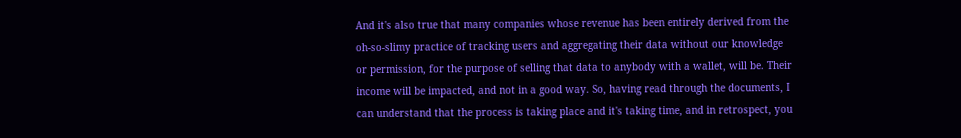And it's also true that many companies whose revenue has been entirely derived from the oh-so-slimy practice of tracking users and aggregating their data without our knowledge or permission, for the purpose of selling that data to anybody with a wallet, will be. Their income will be impacted, and not in a good way. So, having read through the documents, I can understand that the process is taking place and it's taking time, and in retrospect, you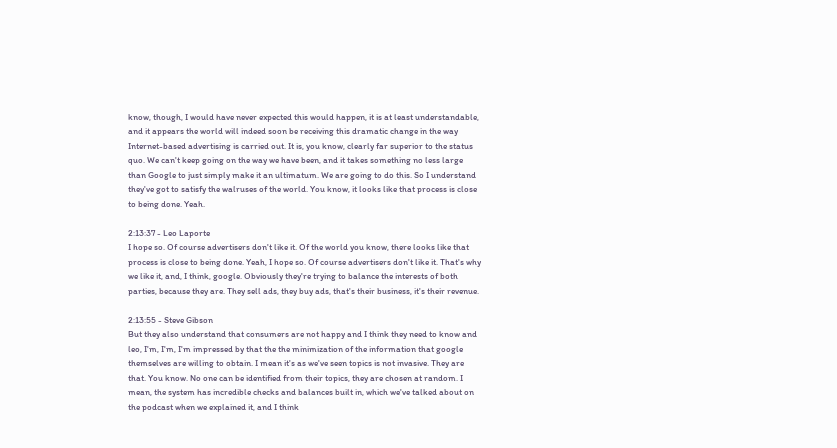know, though, I would have never expected this would happen, it is at least understandable, and it appears the world will indeed soon be receiving this dramatic change in the way Internet-based advertising is carried out. It is, you know, clearly far superior to the status quo. We can't keep going on the way we have been, and it takes something no less large than Google to just simply make it an ultimatum. We are going to do this. So I understand they've got to satisfy the walruses of the world. You know, it looks like that process is close to being done. Yeah.

2:13:37 - Leo Laporte
I hope so. Of course advertisers don't like it. Of the world you know, there looks like that process is close to being done. Yeah, I hope so. Of course advertisers don't like it. That's why we like it, and, I think, google. Obviously they're trying to balance the interests of both parties, because they are. They sell ads, they buy ads, that's their business, it's their revenue.

2:13:55 - Steve Gibson
But they also understand that consumers are not happy and I think they need to know and leo, I'm, I'm, I'm impressed by that the the minimization of the information that google themselves are willing to obtain. I mean it's as we've seen topics is not invasive. They are that. You know. No one can be identified from their topics, they are chosen at random. I mean, the system has incredible checks and balances built in, which we've talked about on the podcast when we explained it, and I think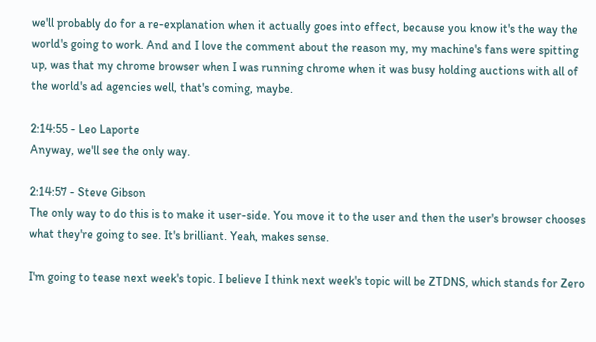we'll probably do for a re-explanation when it actually goes into effect, because you know it's the way the world's going to work. And and I love the comment about the reason my, my machine's fans were spitting up, was that my chrome browser when I was running chrome when it was busy holding auctions with all of the world's ad agencies well, that's coming, maybe.

2:14:55 - Leo Laporte
Anyway, we'll see the only way.

2:14:57 - Steve Gibson
The only way to do this is to make it user-side. You move it to the user and then the user's browser chooses what they're going to see. It's brilliant. Yeah, makes sense.

I'm going to tease next week's topic. I believe I think next week's topic will be ZTDNS, which stands for Zero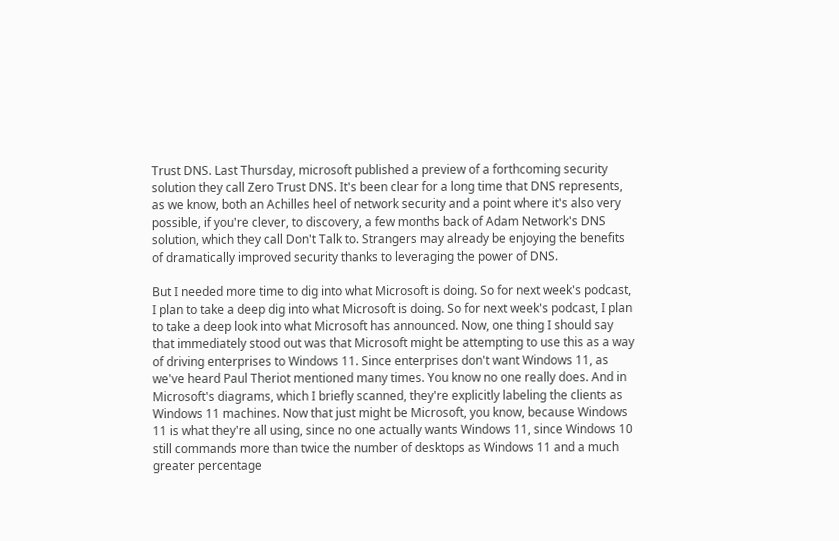Trust DNS. Last Thursday, microsoft published a preview of a forthcoming security solution they call Zero Trust DNS. It's been clear for a long time that DNS represents, as we know, both an Achilles heel of network security and a point where it's also very possible, if you're clever, to discovery, a few months back of Adam Network's DNS solution, which they call Don't Talk to. Strangers may already be enjoying the benefits of dramatically improved security thanks to leveraging the power of DNS.

But I needed more time to dig into what Microsoft is doing. So for next week's podcast, I plan to take a deep dig into what Microsoft is doing. So for next week's podcast, I plan to take a deep look into what Microsoft has announced. Now, one thing I should say that immediately stood out was that Microsoft might be attempting to use this as a way of driving enterprises to Windows 11. Since enterprises don't want Windows 11, as we've heard Paul Theriot mentioned many times. You know no one really does. And in Microsoft's diagrams, which I briefly scanned, they're explicitly labeling the clients as Windows 11 machines. Now that just might be Microsoft, you know, because Windows 11 is what they're all using, since no one actually wants Windows 11, since Windows 10 still commands more than twice the number of desktops as Windows 11 and a much greater percentage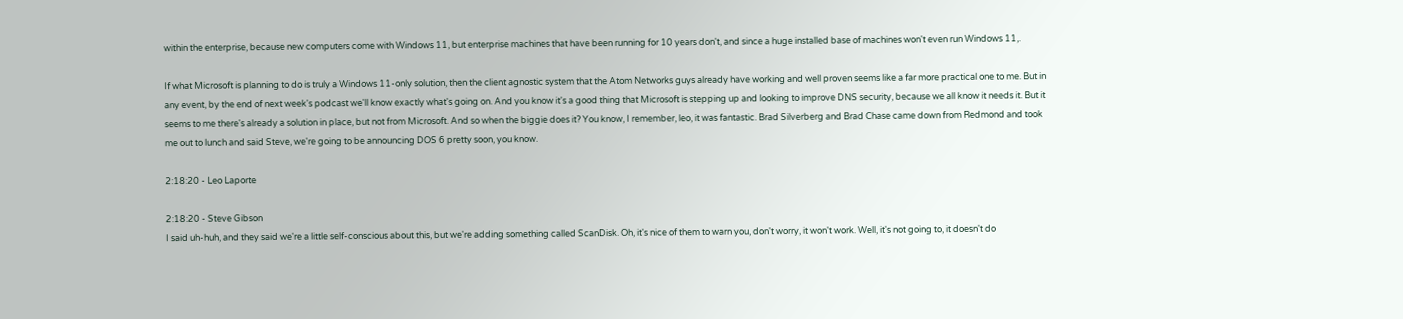within the enterprise, because new computers come with Windows 11, but enterprise machines that have been running for 10 years don't, and since a huge installed base of machines won't even run Windows 11,.

If what Microsoft is planning to do is truly a Windows 11-only solution, then the client agnostic system that the Atom Networks guys already have working and well proven seems like a far more practical one to me. But in any event, by the end of next week's podcast we'll know exactly what's going on. And you know it's a good thing that Microsoft is stepping up and looking to improve DNS security, because we all know it needs it. But it seems to me there's already a solution in place, but not from Microsoft. And so when the biggie does it? You know, I remember, leo, it was fantastic. Brad Silverberg and Brad Chase came down from Redmond and took me out to lunch and said Steve, we're going to be announcing DOS 6 pretty soon, you know.

2:18:20 - Leo Laporte

2:18:20 - Steve Gibson
I said uh-huh, and they said we're a little self-conscious about this, but we're adding something called ScanDisk. Oh, it's nice of them to warn you, don't worry, it won't work. Well, it's not going to, it doesn't do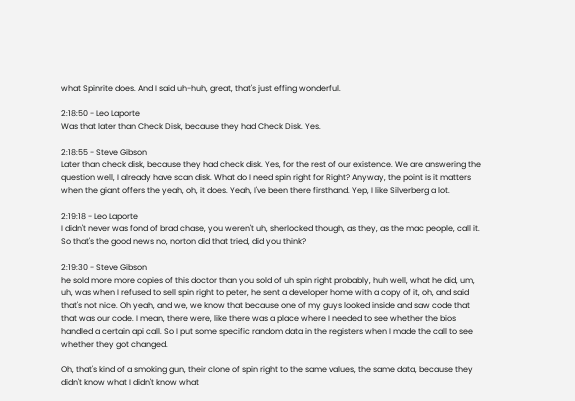what Spinrite does. And I said uh-huh, great, that's just effing wonderful.

2:18:50 - Leo Laporte
Was that later than Check Disk, because they had Check Disk. Yes.

2:18:55 - Steve Gibson
Later than check disk, because they had check disk. Yes, for the rest of our existence. We are answering the question well, I already have scan disk. What do I need spin right for Right? Anyway, the point is it matters when the giant offers the yeah, oh, it does. Yeah, I've been there firsthand. Yep, I like Silverberg a lot.

2:19:18 - Leo Laporte
I didn't never was fond of brad chase, you weren't uh, sherlocked though, as they, as the mac people, call it. So that's the good news no, norton did that tried, did you think?

2:19:30 - Steve Gibson
he sold more more copies of this doctor than you sold of uh spin right probably, huh well, what he did, um, uh, was when I refused to sell spin right to peter, he sent a developer home with a copy of it, oh, and said that's not nice. Oh yeah, and we, we know that because one of my guys looked inside and saw code that that was our code. I mean, there were, like there was a place where I needed to see whether the bios handled a certain api call. So I put some specific random data in the registers when I made the call to see whether they got changed.

Oh, that's kind of a smoking gun, their clone of spin right to the same values, the same data, because they didn't know what I didn't know what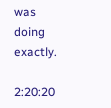was doing exactly.

2:20:20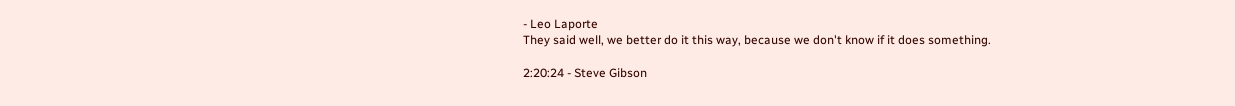- Leo Laporte
They said well, we better do it this way, because we don't know if it does something.

2:20:24 - Steve Gibson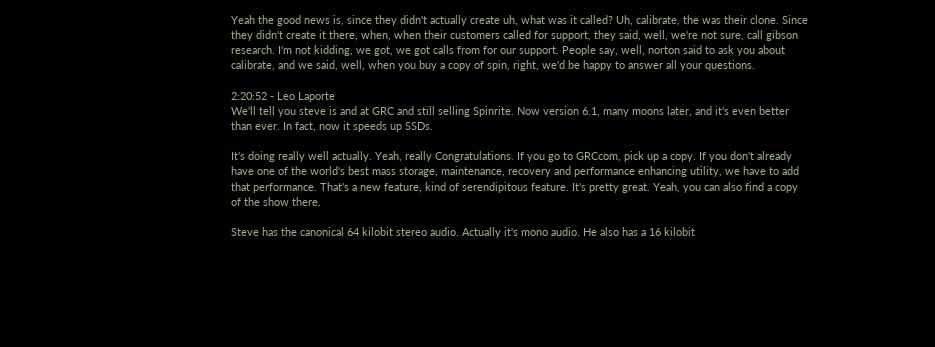Yeah the good news is, since they didn't actually create uh, what was it called? Uh, calibrate, the was their clone. Since they didn't create it there, when, when their customers called for support, they said, well, we're not sure, call gibson research. I'm not kidding, we got, we got calls from for our support. People say, well, norton said to ask you about calibrate, and we said, well, when you buy a copy of spin, right, we'd be happy to answer all your questions.

2:20:52 - Leo Laporte
We'll tell you steve is and at GRC and still selling Spinrite. Now version 6.1, many moons later, and it's even better than ever. In fact, now it speeds up SSDs.

It's doing really well actually. Yeah, really Congratulations. If you go to GRCcom, pick up a copy. If you don't already have one of the world's best mass storage, maintenance, recovery and performance enhancing utility, we have to add that performance. That's a new feature, kind of serendipitous feature. It's pretty great. Yeah, you can also find a copy of the show there.

Steve has the canonical 64 kilobit stereo audio. Actually it's mono audio. He also has a 16 kilobit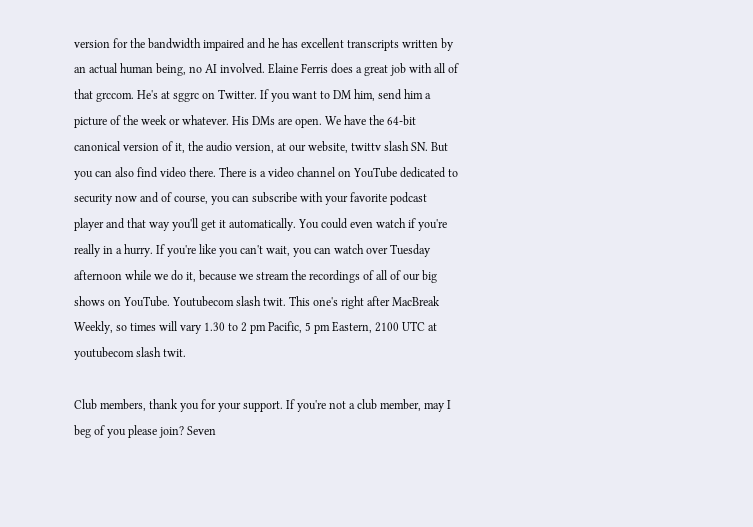version for the bandwidth impaired and he has excellent transcripts written by an actual human being, no AI involved. Elaine Ferris does a great job with all of that grccom. He's at sggrc on Twitter. If you want to DM him, send him a picture of the week or whatever. His DMs are open. We have the 64-bit canonical version of it, the audio version, at our website, twittv slash SN. But you can also find video there. There is a video channel on YouTube dedicated to security now and of course, you can subscribe with your favorite podcast player and that way you'll get it automatically. You could even watch if you're really in a hurry. If you're like you can't wait, you can watch over Tuesday afternoon while we do it, because we stream the recordings of all of our big shows on YouTube. Youtubecom slash twit. This one's right after MacBreak Weekly, so times will vary 1.30 to 2 pm Pacific, 5 pm Eastern, 2100 UTC at youtubecom slash twit.

Club members, thank you for your support. If you're not a club member, may I beg of you please join? Seven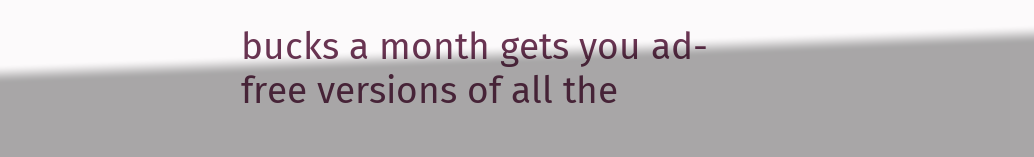bucks a month gets you ad-free versions of all the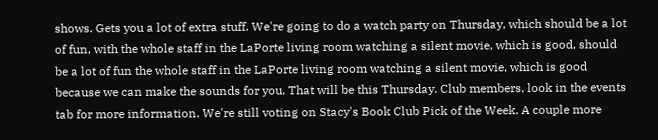shows. Gets you a lot of extra stuff. We're going to do a watch party on Thursday, which should be a lot of fun, with the whole staff in the LaPorte living room watching a silent movie, which is good, should be a lot of fun the whole staff in the LaPorte living room watching a silent movie, which is good because we can make the sounds for you. That will be this Thursday. Club members, look in the events tab for more information. We're still voting on Stacy's Book Club Pick of the Week. A couple more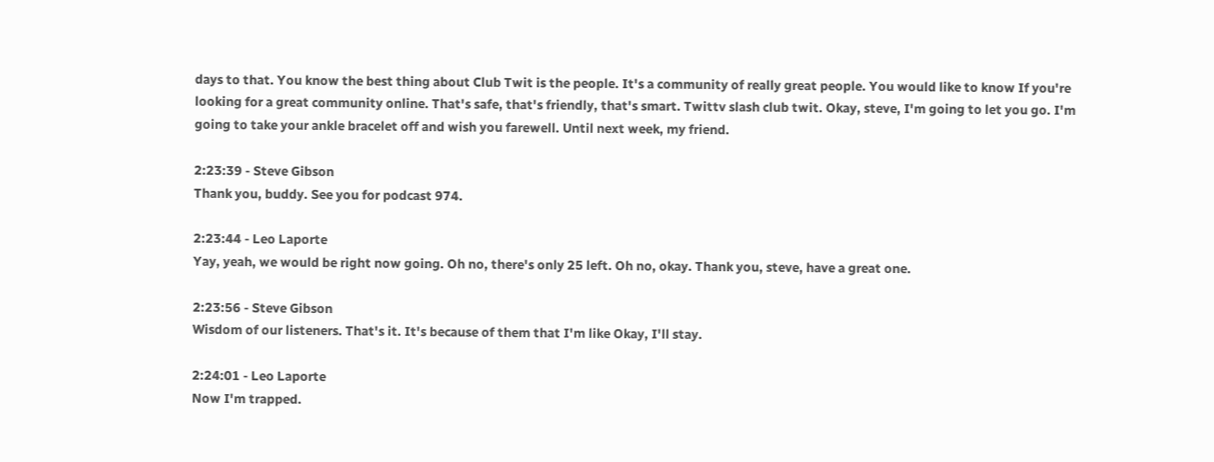days to that. You know the best thing about Club Twit is the people. It's a community of really great people. You would like to know If you're looking for a great community online. That's safe, that's friendly, that's smart. Twittv slash club twit. Okay, steve, I'm going to let you go. I'm going to take your ankle bracelet off and wish you farewell. Until next week, my friend.

2:23:39 - Steve Gibson
Thank you, buddy. See you for podcast 974.

2:23:44 - Leo Laporte
Yay, yeah, we would be right now going. Oh no, there's only 25 left. Oh no, okay. Thank you, steve, have a great one.

2:23:56 - Steve Gibson
Wisdom of our listeners. That's it. It's because of them that I'm like Okay, I'll stay.

2:24:01 - Leo Laporte
Now I'm trapped.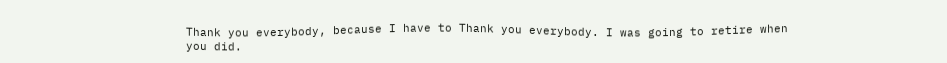Thank you everybody, because I have to Thank you everybody. I was going to retire when you did.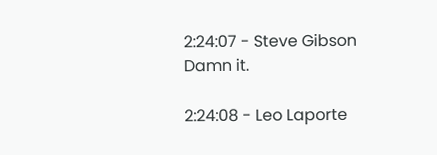2:24:07 - Steve Gibson
Damn it.

2:24:08 - Leo Laporte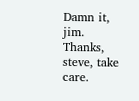Damn it, jim. Thanks, steve, take care.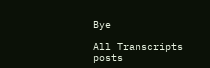Bye

All Transcripts posts